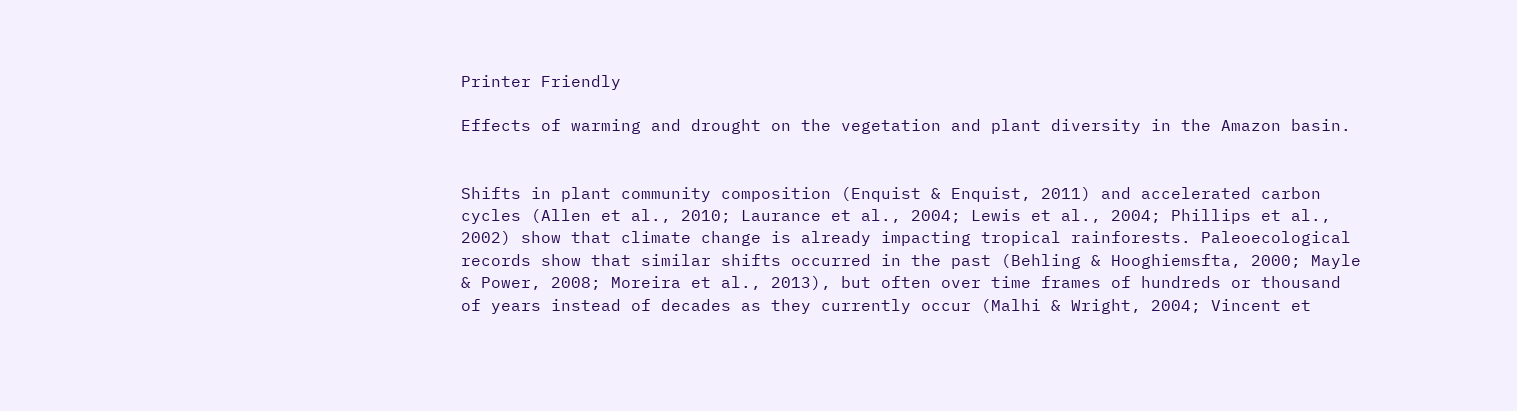Printer Friendly

Effects of warming and drought on the vegetation and plant diversity in the Amazon basin.


Shifts in plant community composition (Enquist & Enquist, 2011) and accelerated carbon cycles (Allen et al., 2010; Laurance et al., 2004; Lewis et al., 2004; Phillips et al., 2002) show that climate change is already impacting tropical rainforests. Paleoecological records show that similar shifts occurred in the past (Behling & Hooghiemsfta, 2000; Mayle & Power, 2008; Moreira et al., 2013), but often over time frames of hundreds or thousand of years instead of decades as they currently occur (Malhi & Wright, 2004; Vincent et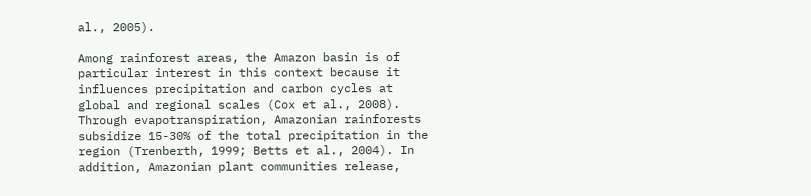al., 2005).

Among rainforest areas, the Amazon basin is of particular interest in this context because it influences precipitation and carbon cycles at global and regional scales (Cox et al., 2008). Through evapotranspiration, Amazonian rainforests subsidize 15-30% of the total precipitation in the region (Trenberth, 1999; Betts et al., 2004). In addition, Amazonian plant communities release,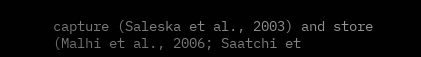capture (Saleska et al., 2003) and store (Malhi et al., 2006; Saatchi et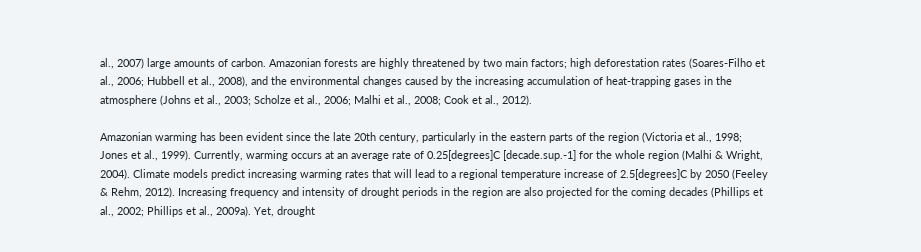al., 2007) large amounts of carbon. Amazonian forests are highly threatened by two main factors; high deforestation rates (Soares-Filho et al., 2006; Hubbell et al., 2008), and the environmental changes caused by the increasing accumulation of heat-trapping gases in the atmosphere (Johns et al., 2003; Scholze et al., 2006; Malhi et al., 2008; Cook et al., 2012).

Amazonian warming has been evident since the late 20th century, particularly in the eastern parts of the region (Victoria et al., 1998; Jones et al., 1999). Currently, warming occurs at an average rate of 0.25[degrees]C [decade.sup.-1] for the whole region (Malhi & Wright, 2004). Climate models predict increasing warming rates that will lead to a regional temperature increase of 2.5[degrees]C by 2050 (Feeley & Rehm, 2012). Increasing frequency and intensity of drought periods in the region are also projected for the coming decades (Phillips et al., 2002; Phillips et al., 2009a). Yet, drought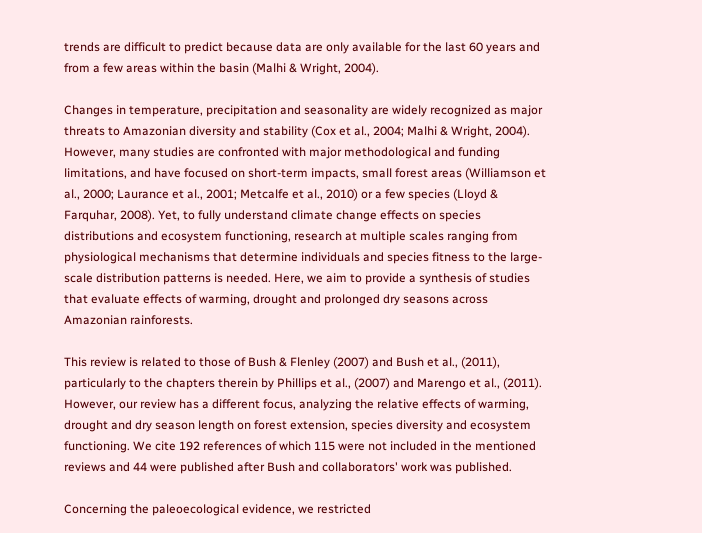trends are difficult to predict because data are only available for the last 60 years and from a few areas within the basin (Malhi & Wright, 2004).

Changes in temperature, precipitation and seasonality are widely recognized as major threats to Amazonian diversity and stability (Cox et al., 2004; Malhi & Wright, 2004). However, many studies are confronted with major methodological and funding limitations, and have focused on short-term impacts, small forest areas (Williamson et al., 2000; Laurance et al., 2001; Metcalfe et al., 2010) or a few species (Lloyd & Farquhar, 2008). Yet, to fully understand climate change effects on species distributions and ecosystem functioning, research at multiple scales ranging from physiological mechanisms that determine individuals and species fitness to the large-scale distribution patterns is needed. Here, we aim to provide a synthesis of studies that evaluate effects of warming, drought and prolonged dry seasons across Amazonian rainforests.

This review is related to those of Bush & Flenley (2007) and Bush et al., (2011), particularly to the chapters therein by Phillips et al., (2007) and Marengo et al., (2011). However, our review has a different focus, analyzing the relative effects of warming, drought and dry season length on forest extension, species diversity and ecosystem functioning. We cite 192 references of which 115 were not included in the mentioned reviews and 44 were published after Bush and collaborators' work was published.

Concerning the paleoecological evidence, we restricted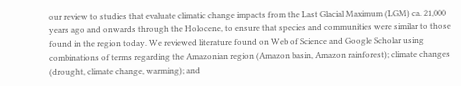our review to studies that evaluate climatic change impacts from the Last Glacial Maximum (LGM) ca. 21,000 years ago and onwards through the Holocene, to ensure that species and communities were similar to those found in the region today. We reviewed literature found on Web of Science and Google Scholar using combinations of terms regarding the Amazonian region (Amazon basin, Amazon rainforest); climate changes (drought, climate change, warming); and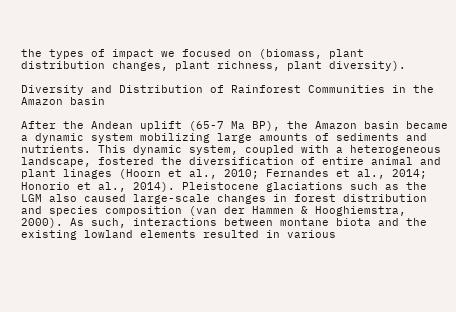the types of impact we focused on (biomass, plant distribution changes, plant richness, plant diversity).

Diversity and Distribution of Rainforest Communities in the Amazon basin

After the Andean uplift (65-7 Ma BP), the Amazon basin became a dynamic system mobilizing large amounts of sediments and nutrients. This dynamic system, coupled with a heterogeneous landscape, fostered the diversification of entire animal and plant linages (Hoorn et al., 2010; Fernandes et al., 2014; Honorio et al., 2014). Pleistocene glaciations such as the LGM also caused large-scale changes in forest distribution and species composition (van der Hammen & Hooghiemstra, 2000). As such, interactions between montane biota and the existing lowland elements resulted in various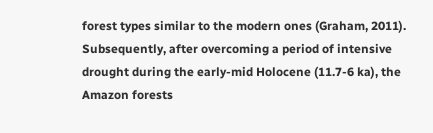forest types similar to the modern ones (Graham, 2011). Subsequently, after overcoming a period of intensive drought during the early-mid Holocene (11.7-6 ka), the Amazon forests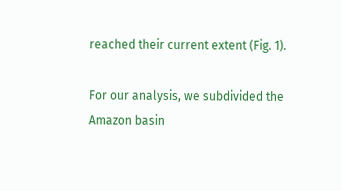reached their current extent (Fig. 1).

For our analysis, we subdivided the Amazon basin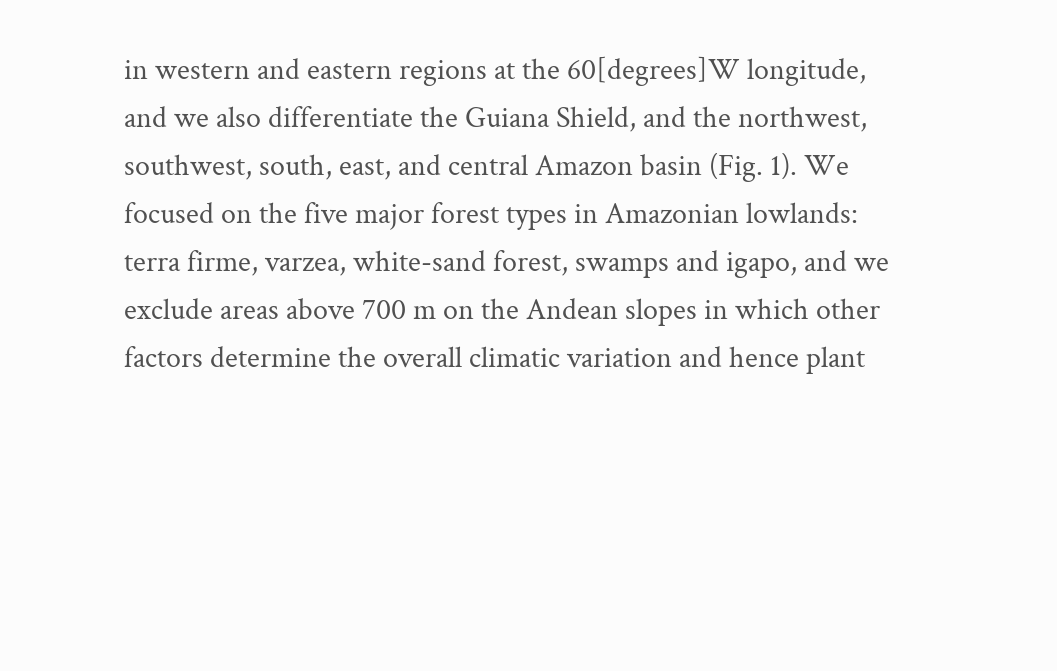in western and eastern regions at the 60[degrees]W longitude, and we also differentiate the Guiana Shield, and the northwest, southwest, south, east, and central Amazon basin (Fig. 1). We focused on the five major forest types in Amazonian lowlands: terra firme, varzea, white-sand forest, swamps and igapo, and we exclude areas above 700 m on the Andean slopes in which other factors determine the overall climatic variation and hence plant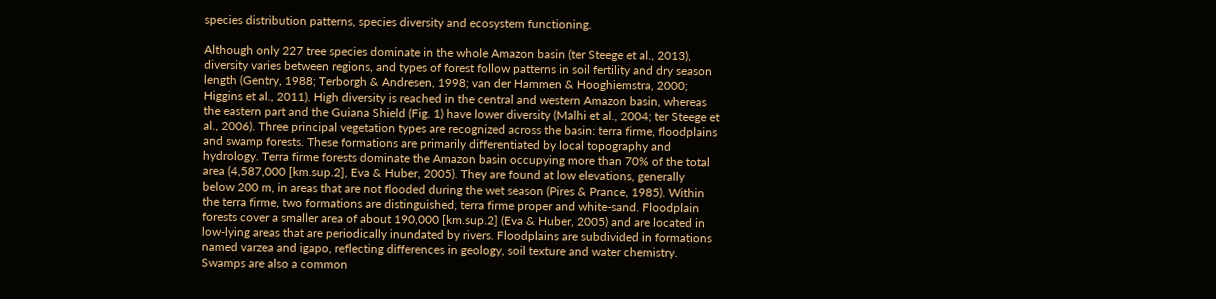species distribution patterns, species diversity and ecosystem functioning.

Although only 227 tree species dominate in the whole Amazon basin (ter Steege et al., 2013), diversity varies between regions, and types of forest follow patterns in soil fertility and dry season length (Gentry, 1988; Terborgh & Andresen, 1998; van der Hammen & Hooghiemstra, 2000; Higgins et al., 2011). High diversity is reached in the central and western Amazon basin, whereas the eastern part and the Guiana Shield (Fig. 1) have lower diversity (Malhi et al., 2004; ter Steege et al., 2006). Three principal vegetation types are recognized across the basin: terra firme, floodplains and swamp forests. These formations are primarily differentiated by local topography and hydrology. Terra firme forests dominate the Amazon basin occupying more than 70% of the total area (4,587,000 [km.sup.2], Eva & Huber, 2005). They are found at low elevations, generally below 200 m, in areas that are not flooded during the wet season (Pires & Prance, 1985). Within the terra firme, two formations are distinguished, terra firme proper and white-sand. Floodplain forests cover a smaller area of about 190,000 [km.sup.2] (Eva & Huber, 2005) and are located in low-lying areas that are periodically inundated by rivers. Floodplains are subdivided in formations named varzea and igapo, reflecting differences in geology, soil texture and water chemistry. Swamps are also a common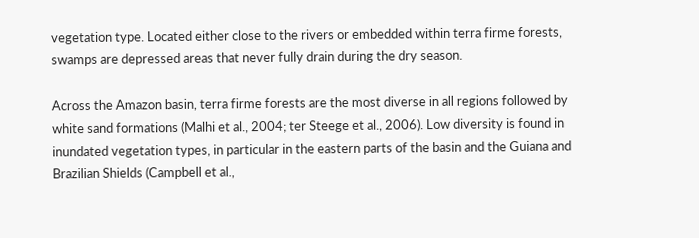vegetation type. Located either close to the rivers or embedded within terra firme forests, swamps are depressed areas that never fully drain during the dry season.

Across the Amazon basin, terra firme forests are the most diverse in all regions followed by white sand formations (Malhi et al., 2004; ter Steege et al., 2006). Low diversity is found in inundated vegetation types, in particular in the eastern parts of the basin and the Guiana and Brazilian Shields (Campbell et al.,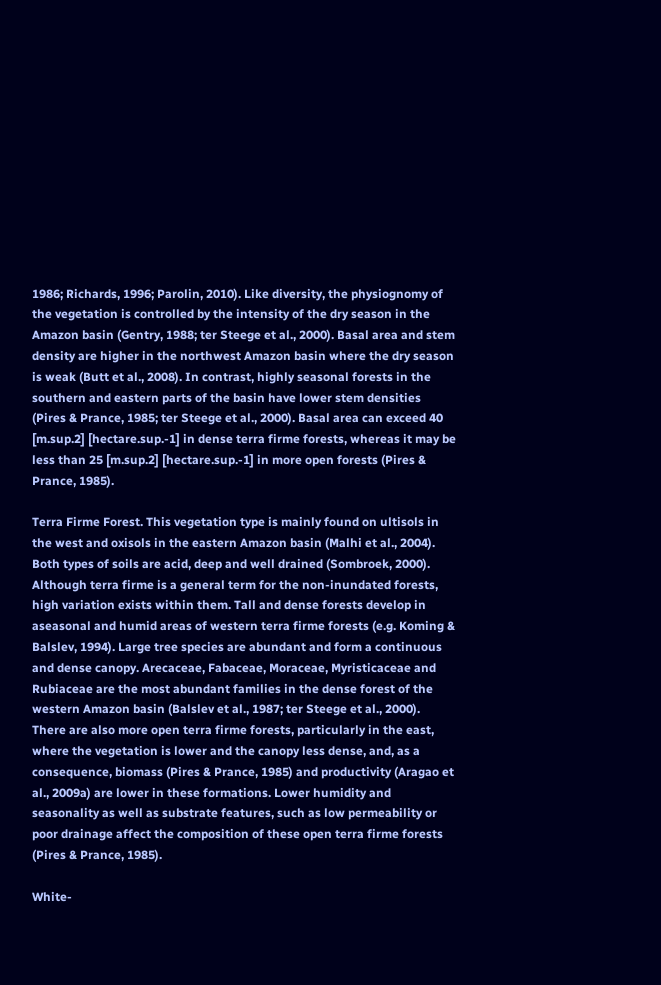1986; Richards, 1996; Parolin, 2010). Like diversity, the physiognomy of the vegetation is controlled by the intensity of the dry season in the Amazon basin (Gentry, 1988; ter Steege et al., 2000). Basal area and stem density are higher in the northwest Amazon basin where the dry season is weak (Butt et al., 2008). In contrast, highly seasonal forests in the southern and eastern parts of the basin have lower stem densities (Pires & Prance, 1985; ter Steege et al., 2000). Basal area can exceed 40 [m.sup.2] [hectare.sup.-1] in dense terra firme forests, whereas it may be less than 25 [m.sup.2] [hectare.sup.-1] in more open forests (Pires & Prance, 1985).

Terra Firme Forest. This vegetation type is mainly found on ultisols in the west and oxisols in the eastern Amazon basin (Malhi et al., 2004). Both types of soils are acid, deep and well drained (Sombroek, 2000). Although terra firme is a general term for the non-inundated forests, high variation exists within them. Tall and dense forests develop in aseasonal and humid areas of western terra firme forests (e.g. Koming & Balslev, 1994). Large tree species are abundant and form a continuous and dense canopy. Arecaceae, Fabaceae, Moraceae, Myristicaceae and Rubiaceae are the most abundant families in the dense forest of the western Amazon basin (Balslev et al., 1987; ter Steege et al., 2000). There are also more open terra firme forests, particularly in the east, where the vegetation is lower and the canopy less dense, and, as a consequence, biomass (Pires & Prance, 1985) and productivity (Aragao et al., 2009a) are lower in these formations. Lower humidity and seasonality as well as substrate features, such as low permeability or poor drainage affect the composition of these open terra firme forests (Pires & Prance, 1985).

White-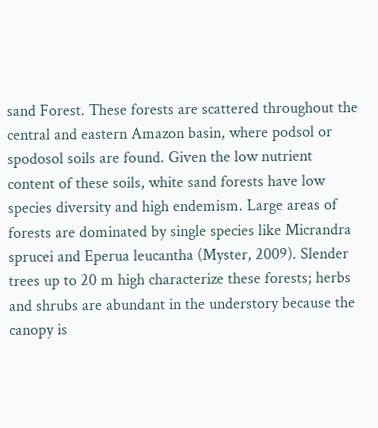sand Forest. These forests are scattered throughout the central and eastern Amazon basin, where podsol or spodosol soils are found. Given the low nutrient content of these soils, white sand forests have low species diversity and high endemism. Large areas of forests are dominated by single species like Micrandra sprucei and Eperua leucantha (Myster, 2009). Slender trees up to 20 m high characterize these forests; herbs and shrubs are abundant in the understory because the canopy is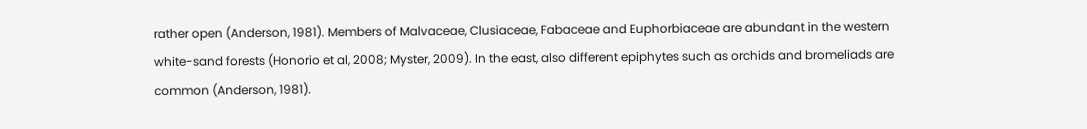rather open (Anderson, 1981). Members of Malvaceae, Clusiaceae, Fabaceae and Euphorbiaceae are abundant in the western white-sand forests (Honorio et al, 2008; Myster, 2009). In the east, also different epiphytes such as orchids and bromeliads are common (Anderson, 1981).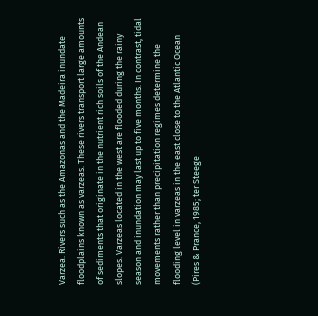Varzea. Rivers such as the Amazonas and the Madeira inundate floodplains known as varzeas. These rivers transport large amounts of sediments that originate in the nutrient rich soils of the Andean slopes. Varzeas located in the west are flooded during the rainy season and inundation may last up to five months. In contrast, tidal movements rather than precipitation regimes determine the flooding level in varzeas in the east close to the Atlantic Ocean (Pires & Prance, 1985; ter Steege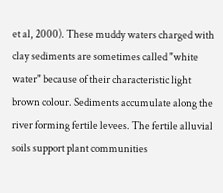et al, 2000). These muddy waters charged with clay sediments are sometimes called "white water" because of their characteristic light brown colour. Sediments accumulate along the river forming fertile levees. The fertile alluvial soils support plant communities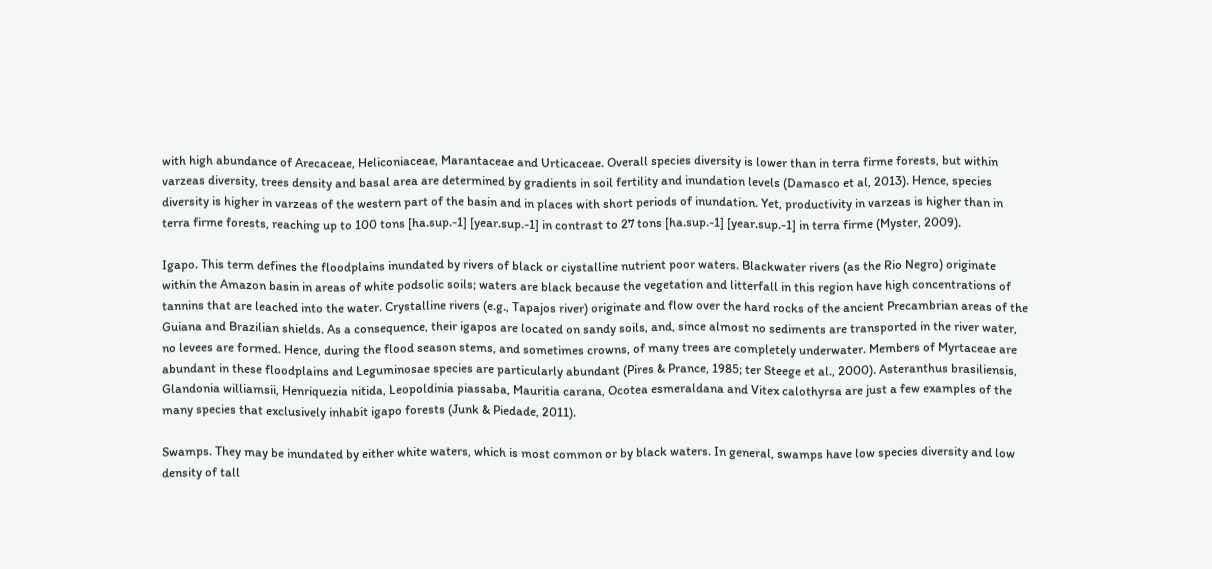with high abundance of Arecaceae, Heliconiaceae, Marantaceae and Urticaceae. Overall species diversity is lower than in terra firme forests, but within varzeas diversity, trees density and basal area are determined by gradients in soil fertility and inundation levels (Damasco et al, 2013). Hence, species diversity is higher in varzeas of the western part of the basin and in places with short periods of inundation. Yet, productivity in varzeas is higher than in terra firme forests, reaching up to 100 tons [ha.sup.-1] [year.sup.-1] in contrast to 27 tons [ha.sup.-1] [year.sup.-1] in terra firme (Myster, 2009).

Igapo. This term defines the floodplains inundated by rivers of black or ciystalline nutrient poor waters. Blackwater rivers (as the Rio Negro) originate within the Amazon basin in areas of white podsolic soils; waters are black because the vegetation and litterfall in this region have high concentrations of tannins that are leached into the water. Crystalline rivers (e.g., Tapajos river) originate and flow over the hard rocks of the ancient Precambrian areas of the Guiana and Brazilian shields. As a consequence, their igapos are located on sandy soils, and, since almost no sediments are transported in the river water, no levees are formed. Hence, during the flood season stems, and sometimes crowns, of many trees are completely underwater. Members of Myrtaceae are abundant in these floodplains and Leguminosae species are particularly abundant (Pires & Prance, 1985; ter Steege et al., 2000). Asteranthus brasiliensis, Glandonia williamsii, Henriquezia nitida, Leopoldinia piassaba, Mauritia carana, Ocotea esmeraldana and Vitex calothyrsa are just a few examples of the many species that exclusively inhabit igapo forests (Junk & Piedade, 2011).

Swamps. They may be inundated by either white waters, which is most common or by black waters. In general, swamps have low species diversity and low density of tall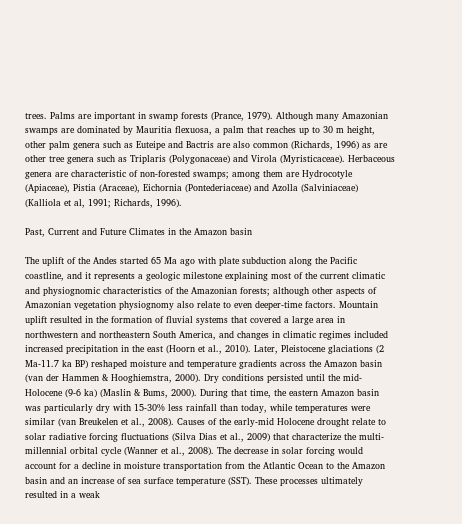trees. Palms are important in swamp forests (Prance, 1979). Although many Amazonian swamps are dominated by Mauritia flexuosa, a palm that reaches up to 30 m height, other palm genera such as Euteipe and Bactris are also common (Richards, 1996) as are other tree genera such as Triplaris (Polygonaceae) and Virola (Myristicaceae). Herbaceous genera are characteristic of non-forested swamps; among them are Hydrocotyle (Apiaceae), Pistia (Araceae), Eichornia (Pontederiaceae) and Azolla (Salviniaceae) (Kalliola et al, 1991; Richards, 1996).

Past, Current and Future Climates in the Amazon basin

The uplift of the Andes started 65 Ma ago with plate subduction along the Pacific coastline, and it represents a geologic milestone explaining most of the current climatic and physiognomic characteristics of the Amazonian forests; although other aspects of Amazonian vegetation physiognomy also relate to even deeper-time factors. Mountain uplift resulted in the formation of fluvial systems that covered a large area in northwestern and northeastern South America, and changes in climatic regimes included increased precipitation in the east (Hoorn et al., 2010). Later, Pleistocene glaciations (2 Ma-11.7 ka BP) reshaped moisture and temperature gradients across the Amazon basin (van der Hammen & Hooghiemstra, 2000). Dry conditions persisted until the mid-Holocene (9-6 ka) (Maslin & Bums, 2000). During that time, the eastern Amazon basin was particularly dry with 15-30% less rainfall than today, while temperatures were similar (van Breukelen et al., 2008). Causes of the early-mid Holocene drought relate to solar radiative forcing fluctuations (Silva Dias et al., 2009) that characterize the multi-millennial orbital cycle (Wanner et al., 2008). The decrease in solar forcing would account for a decline in moisture transportation from the Atlantic Ocean to the Amazon basin and an increase of sea surface temperature (SST). These processes ultimately resulted in a weak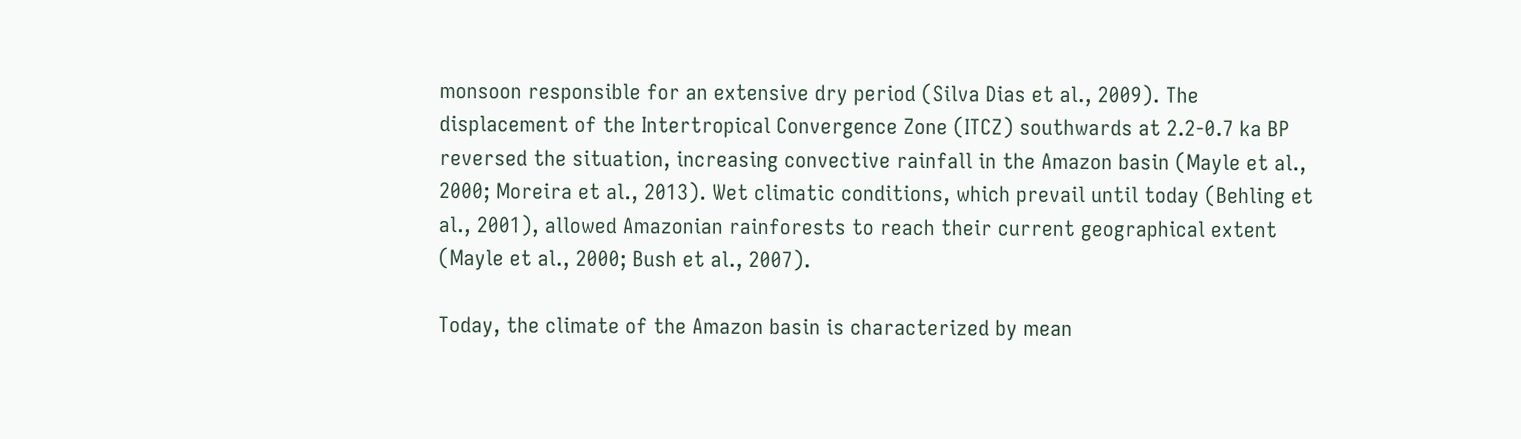monsoon responsible for an extensive dry period (Silva Dias et al., 2009). The displacement of the Intertropical Convergence Zone (ITCZ) southwards at 2.2-0.7 ka BP reversed the situation, increasing convective rainfall in the Amazon basin (Mayle et al., 2000; Moreira et al., 2013). Wet climatic conditions, which prevail until today (Behling et al., 2001), allowed Amazonian rainforests to reach their current geographical extent (Mayle et al., 2000; Bush et al., 2007).

Today, the climate of the Amazon basin is characterized by mean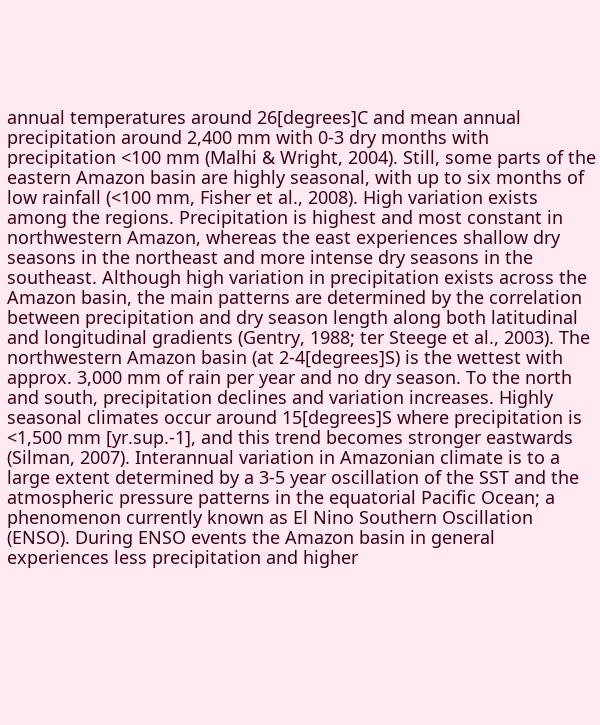annual temperatures around 26[degrees]C and mean annual precipitation around 2,400 mm with 0-3 dry months with precipitation <100 mm (Malhi & Wright, 2004). Still, some parts of the eastern Amazon basin are highly seasonal, with up to six months of low rainfall (<100 mm, Fisher et al., 2008). High variation exists among the regions. Precipitation is highest and most constant in northwestern Amazon, whereas the east experiences shallow dry seasons in the northeast and more intense dry seasons in the southeast. Although high variation in precipitation exists across the Amazon basin, the main patterns are determined by the correlation between precipitation and dry season length along both latitudinal and longitudinal gradients (Gentry, 1988; ter Steege et al., 2003). The northwestern Amazon basin (at 2-4[degrees]S) is the wettest with approx. 3,000 mm of rain per year and no dry season. To the north and south, precipitation declines and variation increases. Highly seasonal climates occur around 15[degrees]S where precipitation is <1,500 mm [yr.sup.-1], and this trend becomes stronger eastwards (Silman, 2007). Interannual variation in Amazonian climate is to a large extent determined by a 3-5 year oscillation of the SST and the atmospheric pressure patterns in the equatorial Pacific Ocean; a phenomenon currently known as El Nino Southern Oscillation (ENSO). During ENSO events the Amazon basin in general experiences less precipitation and higher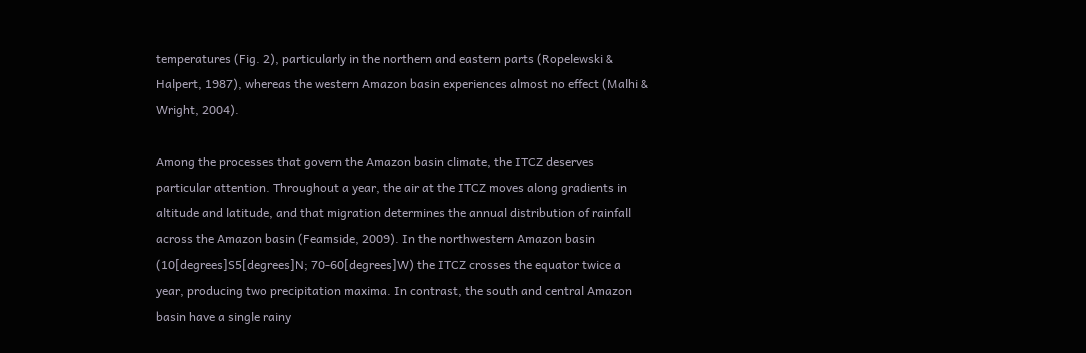temperatures (Fig. 2), particularly in the northern and eastern parts (Ropelewski & Halpert, 1987), whereas the western Amazon basin experiences almost no effect (Malhi & Wright, 2004).

Among the processes that govern the Amazon basin climate, the ITCZ deserves particular attention. Throughout a year, the air at the ITCZ moves along gradients in altitude and latitude, and that migration determines the annual distribution of rainfall across the Amazon basin (Feamside, 2009). In the northwestern Amazon basin (10[degrees]S5[degrees]N; 70-60[degrees]W) the ITCZ crosses the equator twice a year, producing two precipitation maxima. In contrast, the south and central Amazon basin have a single rainy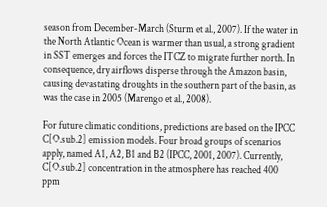season from December-March (Sturm et al., 2007). If the water in the North Atlantic Ocean is warmer than usual, a strong gradient in SST emerges and forces the ITCZ to migrate further north. In consequence, dry airflows disperse through the Amazon basin, causing devastating droughts in the southern part of the basin, as was the case in 2005 (Marengo et al., 2008).

For future climatic conditions, predictions are based on the IPCC C[O.sub.2] emission models. Four broad groups of scenarios apply, named A1, A2, B1 and B2 (IPCC, 2001, 2007). Currently, C[O.sub.2] concentration in the atmosphere has reached 400 ppm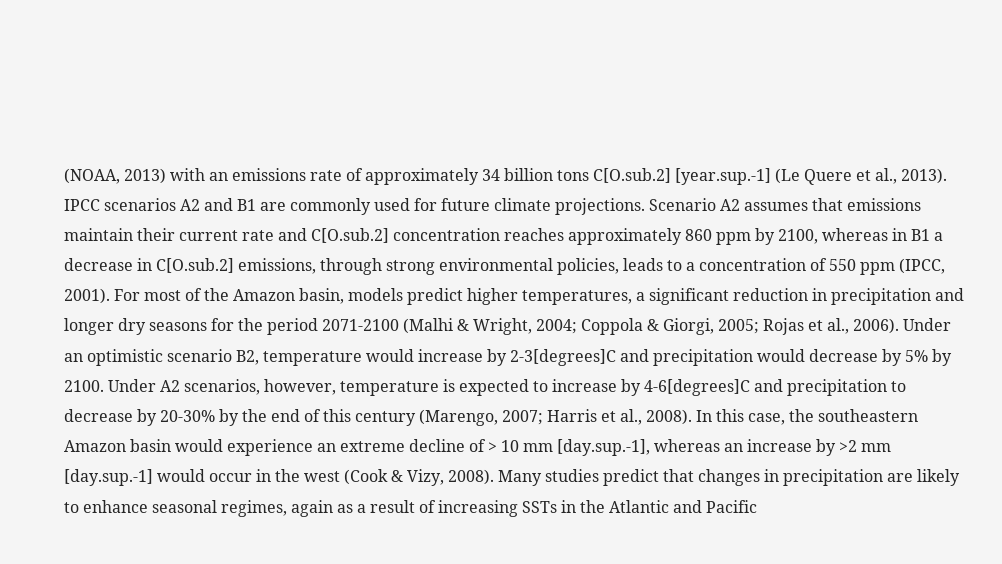(NOAA, 2013) with an emissions rate of approximately 34 billion tons C[O.sub.2] [year.sup.-1] (Le Quere et al., 2013). IPCC scenarios A2 and B1 are commonly used for future climate projections. Scenario A2 assumes that emissions maintain their current rate and C[O.sub.2] concentration reaches approximately 860 ppm by 2100, whereas in B1 a decrease in C[O.sub.2] emissions, through strong environmental policies, leads to a concentration of 550 ppm (IPCC, 2001). For most of the Amazon basin, models predict higher temperatures, a significant reduction in precipitation and longer dry seasons for the period 2071-2100 (Malhi & Wright, 2004; Coppola & Giorgi, 2005; Rojas et al., 2006). Under an optimistic scenario B2, temperature would increase by 2-3[degrees]C and precipitation would decrease by 5% by 2100. Under A2 scenarios, however, temperature is expected to increase by 4-6[degrees]C and precipitation to decrease by 20-30% by the end of this century (Marengo, 2007; Harris et al., 2008). In this case, the southeastern Amazon basin would experience an extreme decline of > 10 mm [day.sup.-1], whereas an increase by >2 mm [day.sup.-1] would occur in the west (Cook & Vizy, 2008). Many studies predict that changes in precipitation are likely to enhance seasonal regimes, again as a result of increasing SSTs in the Atlantic and Pacific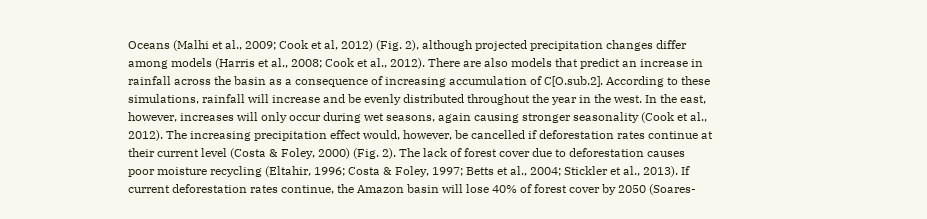Oceans (Malhi et al., 2009; Cook et al, 2012) (Fig. 2), although projected precipitation changes differ among models (Harris et al., 2008; Cook et al., 2012). There are also models that predict an increase in rainfall across the basin as a consequence of increasing accumulation of C[O.sub.2]. According to these simulations, rainfall will increase and be evenly distributed throughout the year in the west. In the east, however, increases will only occur during wet seasons, again causing stronger seasonality (Cook et al., 2012). The increasing precipitation effect would, however, be cancelled if deforestation rates continue at their current level (Costa & Foley, 2000) (Fig. 2). The lack of forest cover due to deforestation causes poor moisture recycling (Eltahir, 1996; Costa & Foley, 1997; Betts et al., 2004; Stickler et al., 2013). If current deforestation rates continue, the Amazon basin will lose 40% of forest cover by 2050 (Soares-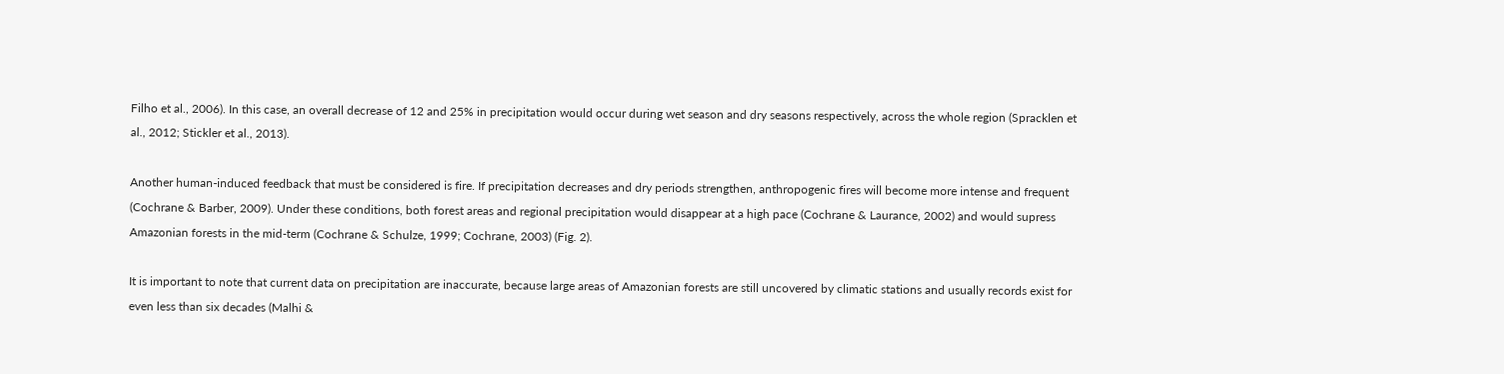Filho et al., 2006). In this case, an overall decrease of 12 and 25% in precipitation would occur during wet season and dry seasons respectively, across the whole region (Spracklen et al., 2012; Stickler et al., 2013).

Another human-induced feedback that must be considered is fire. If precipitation decreases and dry periods strengthen, anthropogenic fires will become more intense and frequent (Cochrane & Barber, 2009). Under these conditions, both forest areas and regional precipitation would disappear at a high pace (Cochrane & Laurance, 2002) and would supress Amazonian forests in the mid-term (Cochrane & Schulze, 1999; Cochrane, 2003) (Fig. 2).

It is important to note that current data on precipitation are inaccurate, because large areas of Amazonian forests are still uncovered by climatic stations and usually records exist for even less than six decades (Malhi &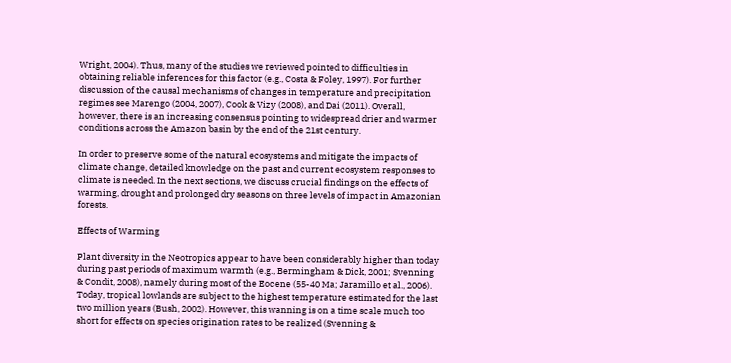Wright, 2004). Thus, many of the studies we reviewed pointed to difficulties in obtaining reliable inferences for this factor (e.g., Costa & Foley, 1997). For further discussion of the causal mechanisms of changes in temperature and precipitation regimes see Marengo (2004, 2007), Cook & Vizy (2008), and Dai (2011). Overall, however, there is an increasing consensus pointing to widespread drier and warmer conditions across the Amazon basin by the end of the 21st century.

In order to preserve some of the natural ecosystems and mitigate the impacts of climate change, detailed knowledge on the past and current ecosystem responses to climate is needed. In the next sections, we discuss crucial findings on the effects of warming, drought and prolonged dry seasons on three levels of impact in Amazonian forests.

Effects of Warming

Plant diversity in the Neotropics appear to have been considerably higher than today during past periods of maximum warmth (e.g., Bermingham & Dick, 2001; Svenning & Condit, 2008), namely during most of the Eocene (55-40 Ma; Jaramillo et al., 2006). Today, tropical lowlands are subject to the highest temperature estimated for the last two million years (Bush, 2002). However, this wanning is on a time scale much too short for effects on species origination rates to be realized (Svenning &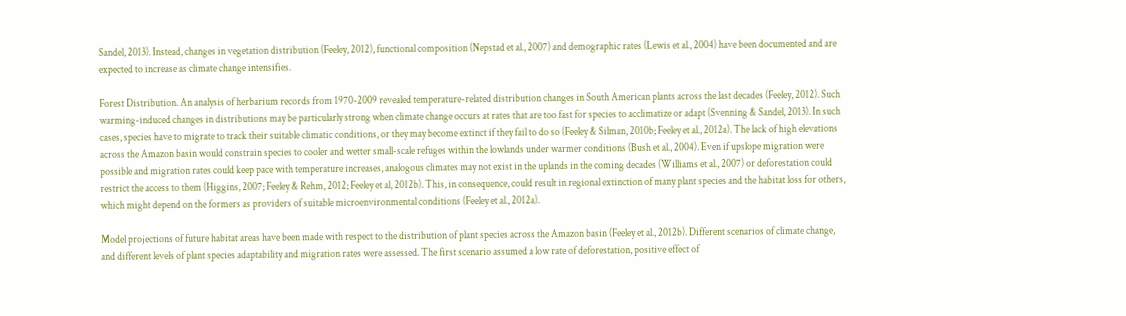Sandel, 2013). Instead, changes in vegetation distribution (Feeley, 2012), functional composition (Nepstad et al., 2007) and demographic rates (Lewis et al., 2004) have been documented and are expected to increase as climate change intensifies.

Forest Distribution. An analysis of herbarium records from 1970-2009 revealed temperature-related distribution changes in South American plants across the last decades (Feeley, 2012). Such warming-induced changes in distributions may be particularly strong when climate change occurs at rates that are too fast for species to acclimatize or adapt (Svenning & Sandel, 2013). In such cases, species have to migrate to track their suitable climatic conditions, or they may become extinct if they fail to do so (Feeley & Silman, 2010b; Feeley et al., 2012a). The lack of high elevations across the Amazon basin would constrain species to cooler and wetter small-scale refuges within the lowlands under warmer conditions (Bush et al., 2004). Even if upslope migration were possible and migration rates could keep pace with temperature increases, analogous climates may not exist in the uplands in the coming decades (Williams et al., 2007) or deforestation could restrict the access to them (Higgins, 2007; Feeley & Rehm, 2012; Feeley et al, 2012b). This, in consequence, could result in regional extinction of many plant species and the habitat loss for others, which might depend on the formers as providers of suitable microenvironmental conditions (Feeley et al., 2012a).

Model projections of future habitat areas have been made with respect to the distribution of plant species across the Amazon basin (Feeley et al., 2012b). Different scenarios of climate change, and different levels of plant species adaptability and migration rates were assessed. The first scenario assumed a low rate of deforestation, positive effect of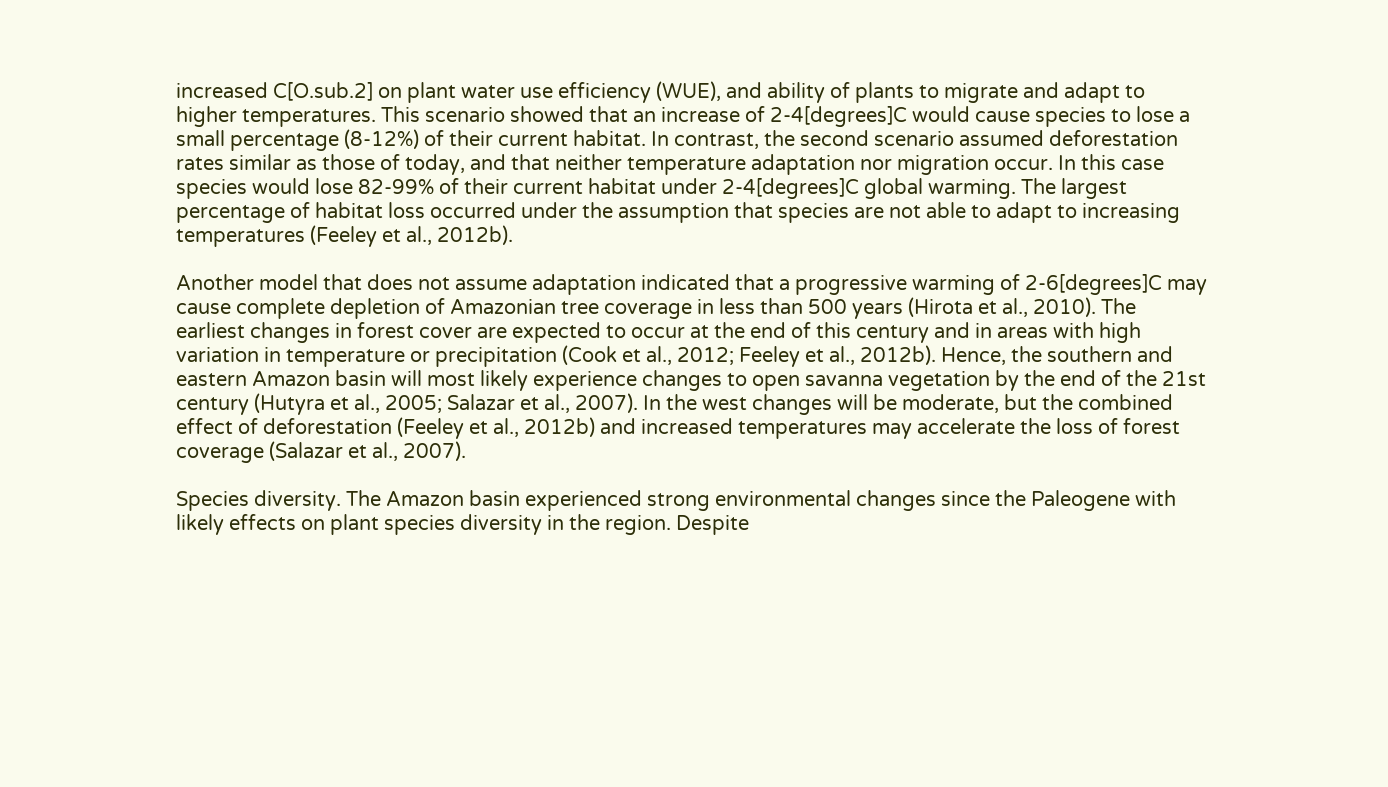increased C[O.sub.2] on plant water use efficiency (WUE), and ability of plants to migrate and adapt to higher temperatures. This scenario showed that an increase of 2-4[degrees]C would cause species to lose a small percentage (8-12%) of their current habitat. In contrast, the second scenario assumed deforestation rates similar as those of today, and that neither temperature adaptation nor migration occur. In this case species would lose 82-99% of their current habitat under 2-4[degrees]C global warming. The largest percentage of habitat loss occurred under the assumption that species are not able to adapt to increasing temperatures (Feeley et al., 2012b).

Another model that does not assume adaptation indicated that a progressive warming of 2-6[degrees]C may cause complete depletion of Amazonian tree coverage in less than 500 years (Hirota et al., 2010). The earliest changes in forest cover are expected to occur at the end of this century and in areas with high variation in temperature or precipitation (Cook et al., 2012; Feeley et al., 2012b). Hence, the southern and eastern Amazon basin will most likely experience changes to open savanna vegetation by the end of the 21st century (Hutyra et al., 2005; Salazar et al., 2007). In the west changes will be moderate, but the combined effect of deforestation (Feeley et al., 2012b) and increased temperatures may accelerate the loss of forest coverage (Salazar et al., 2007).

Species diversity. The Amazon basin experienced strong environmental changes since the Paleogene with likely effects on plant species diversity in the region. Despite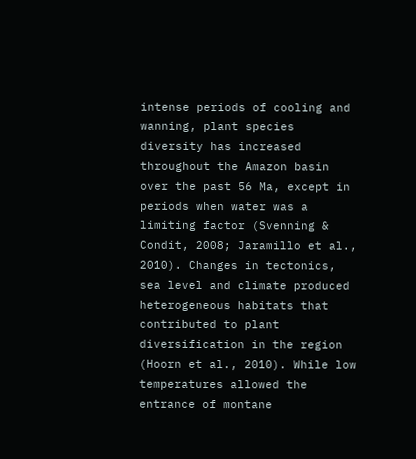intense periods of cooling and wanning, plant species diversity has increased throughout the Amazon basin over the past 56 Ma, except in periods when water was a limiting factor (Svenning & Condit, 2008; Jaramillo et al., 2010). Changes in tectonics, sea level and climate produced heterogeneous habitats that contributed to plant diversification in the region (Hoorn et al., 2010). While low temperatures allowed the entrance of montane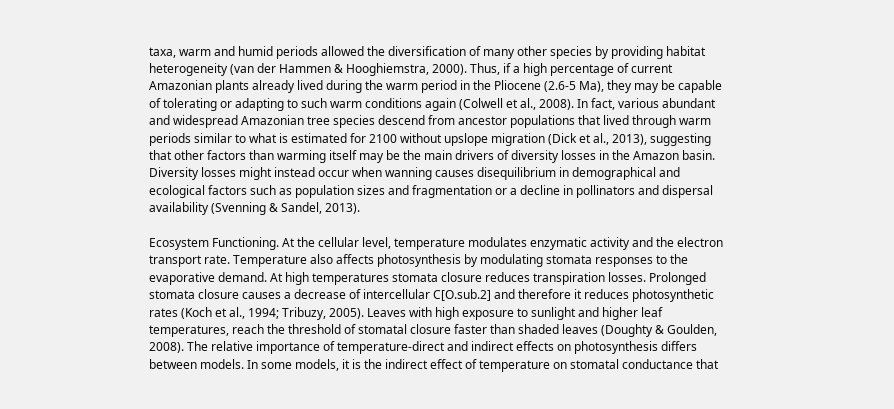taxa, warm and humid periods allowed the diversification of many other species by providing habitat heterogeneity (van der Hammen & Hooghiemstra, 2000). Thus, if a high percentage of current Amazonian plants already lived during the warm period in the Pliocene (2.6-5 Ma), they may be capable of tolerating or adapting to such warm conditions again (Colwell et al., 2008). In fact, various abundant and widespread Amazonian tree species descend from ancestor populations that lived through warm periods similar to what is estimated for 2100 without upslope migration (Dick et al., 2013), suggesting that other factors than warming itself may be the main drivers of diversity losses in the Amazon basin. Diversity losses might instead occur when wanning causes disequilibrium in demographical and ecological factors such as population sizes and fragmentation or a decline in pollinators and dispersal availability (Svenning & Sandel, 2013).

Ecosystem Functioning. At the cellular level, temperature modulates enzymatic activity and the electron transport rate. Temperature also affects photosynthesis by modulating stomata responses to the evaporative demand. At high temperatures stomata closure reduces transpiration losses. Prolonged stomata closure causes a decrease of intercellular C[O.sub.2] and therefore it reduces photosynthetic rates (Koch et al., 1994; Tribuzy, 2005). Leaves with high exposure to sunlight and higher leaf temperatures, reach the threshold of stomatal closure faster than shaded leaves (Doughty & Goulden, 2008). The relative importance of temperature-direct and indirect effects on photosynthesis differs between models. In some models, it is the indirect effect of temperature on stomatal conductance that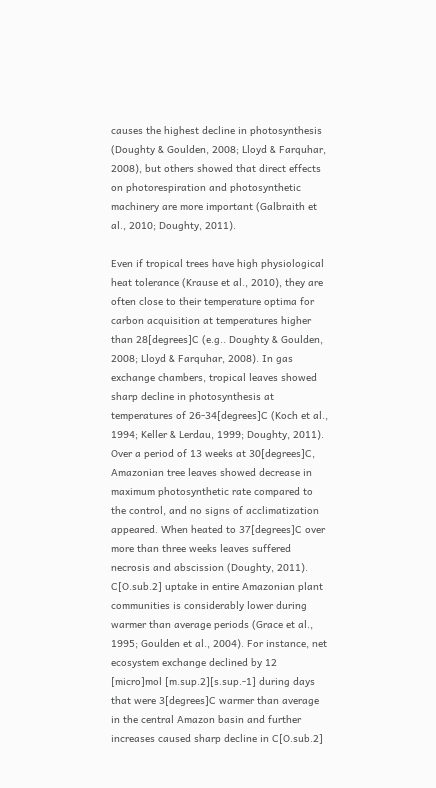causes the highest decline in photosynthesis (Doughty & Goulden, 2008; Lloyd & Farquhar, 2008), but others showed that direct effects on photorespiration and photosynthetic machinery are more important (Galbraith et al., 2010; Doughty, 2011).

Even if tropical trees have high physiological heat tolerance (Krause et al., 2010), they are often close to their temperature optima for carbon acquisition at temperatures higher than 28[degrees]C (e.g.. Doughty & Goulden, 2008; Lloyd & Farquhar, 2008). In gas exchange chambers, tropical leaves showed sharp decline in photosynthesis at temperatures of 26-34[degrees]C (Koch et al., 1994; Keller & Lerdau, 1999; Doughty, 2011). Over a period of 13 weeks at 30[degrees]C, Amazonian tree leaves showed decrease in maximum photosynthetic rate compared to the control, and no signs of acclimatization appeared. When heated to 37[degrees]C over more than three weeks leaves suffered necrosis and abscission (Doughty, 2011). C[O.sub.2] uptake in entire Amazonian plant communities is considerably lower during warmer than average periods (Grace et al., 1995; Goulden et al., 2004). For instance, net ecosystem exchange declined by 12 [micro]mol [m.sup.2][s.sup.-1] during days that were 3[degrees]C warmer than average in the central Amazon basin and further increases caused sharp decline in C[O.sub.2]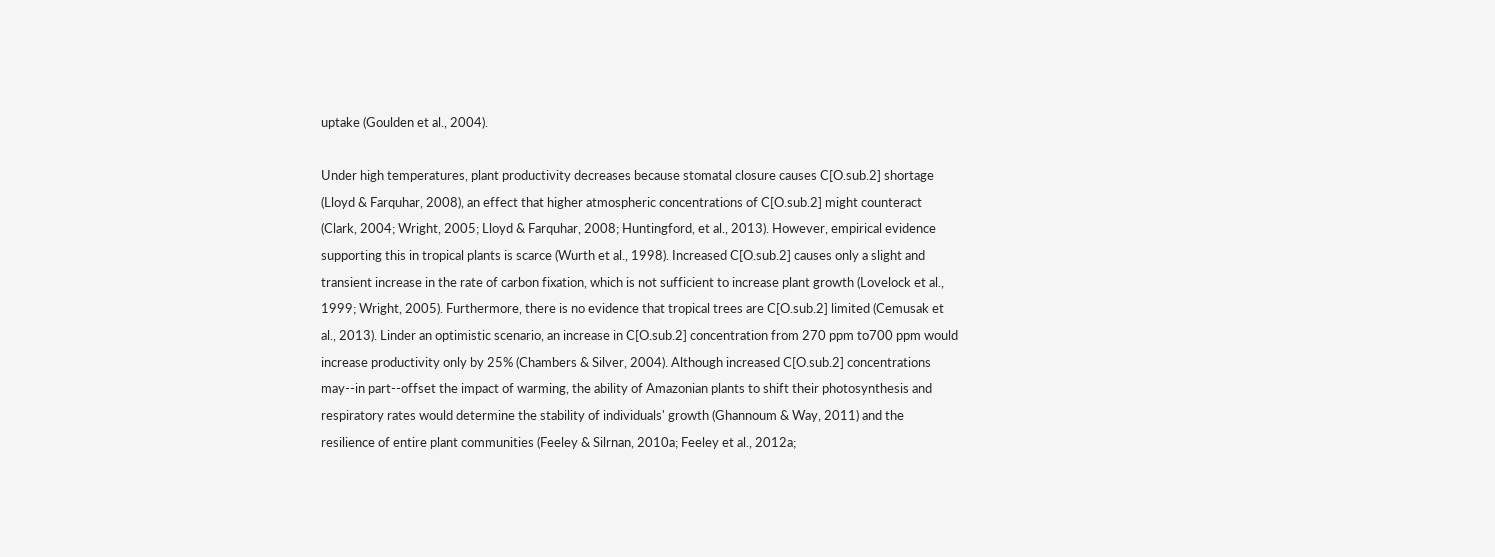uptake (Goulden et al., 2004).

Under high temperatures, plant productivity decreases because stomatal closure causes C[O.sub.2] shortage (Lloyd & Farquhar, 2008), an effect that higher atmospheric concentrations of C[O.sub.2] might counteract (Clark, 2004; Wright, 2005; Lloyd & Farquhar, 2008; Huntingford, et al., 2013). However, empirical evidence supporting this in tropical plants is scarce (Wurth et al., 1998). Increased C[O.sub.2] causes only a slight and transient increase in the rate of carbon fixation, which is not sufficient to increase plant growth (Lovelock et al., 1999; Wright, 2005). Furthermore, there is no evidence that tropical trees are C[O.sub.2] limited (Cemusak et al., 2013). Linder an optimistic scenario, an increase in C[O.sub.2] concentration from 270 ppm to700 ppm would increase productivity only by 25% (Chambers & Silver, 2004). Although increased C[O.sub.2] concentrations may--in part--offset the impact of warming, the ability of Amazonian plants to shift their photosynthesis and respiratory rates would determine the stability of individuals' growth (Ghannoum & Way, 2011) and the resilience of entire plant communities (Feeley & Silrnan, 2010a; Feeley et al., 2012a;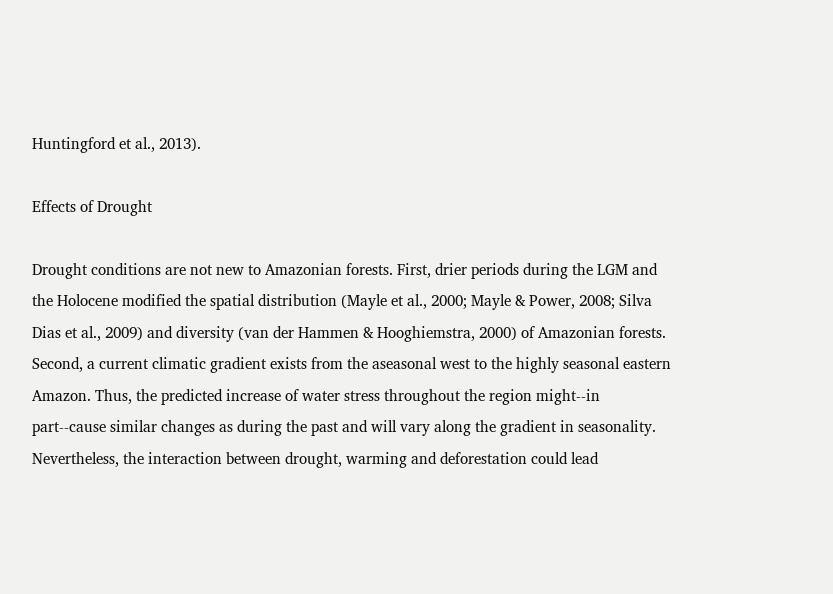Huntingford et al., 2013).

Effects of Drought

Drought conditions are not new to Amazonian forests. First, drier periods during the LGM and the Holocene modified the spatial distribution (Mayle et al., 2000; Mayle & Power, 2008; Silva Dias et al., 2009) and diversity (van der Hammen & Hooghiemstra, 2000) of Amazonian forests. Second, a current climatic gradient exists from the aseasonal west to the highly seasonal eastern Amazon. Thus, the predicted increase of water stress throughout the region might--in part--cause similar changes as during the past and will vary along the gradient in seasonality. Nevertheless, the interaction between drought, warming and deforestation could lead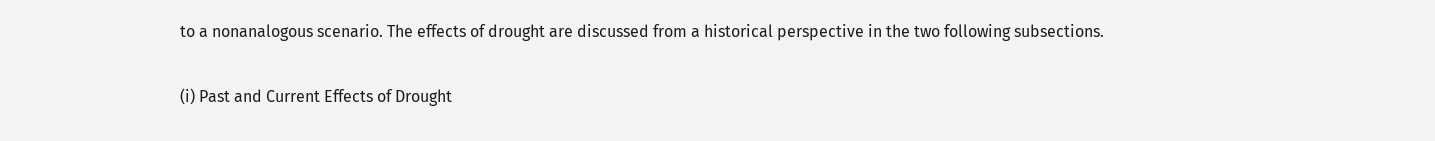to a nonanalogous scenario. The effects of drought are discussed from a historical perspective in the two following subsections.

(i) Past and Current Effects of Drought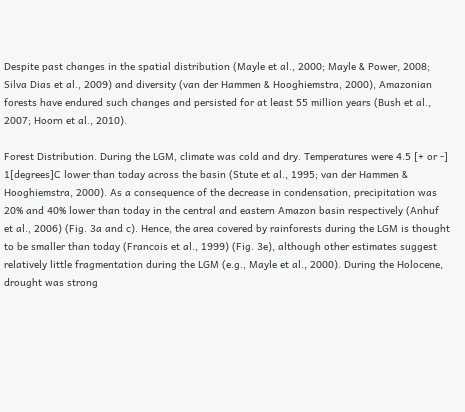Despite past changes in the spatial distribution (Mayle et al., 2000; Mayle & Power, 2008; Silva Dias et al., 2009) and diversity (van der Hammen & Hooghiemstra, 2000), Amazonian forests have endured such changes and persisted for at least 55 million years (Bush et al., 2007; Hoorn et al., 2010).

Forest Distribution. During the LGM, climate was cold and dry. Temperatures were 4.5 [+ or -] 1[degrees]C lower than today across the basin (Stute et al., 1995; van der Hammen & Hooghiemstra, 2000). As a consequence of the decrease in condensation, precipitation was 20% and 40% lower than today in the central and eastern Amazon basin respectively (Anhuf et al., 2006) (Fig. 3a and c). Hence, the area covered by rainforests during the LGM is thought to be smaller than today (Francois et al., 1999) (Fig. 3e), although other estimates suggest relatively little fragmentation during the LGM (e.g., Mayle et al., 2000). During the Holocene, drought was strong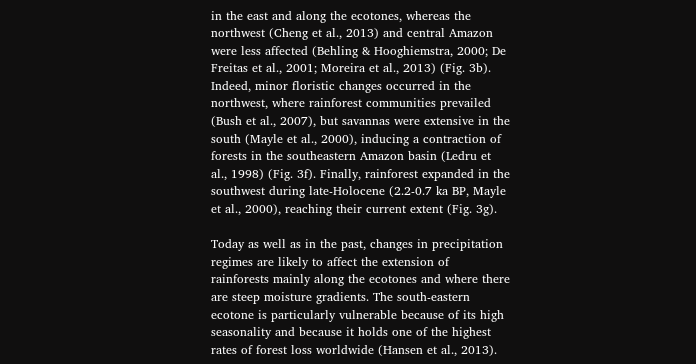in the east and along the ecotones, whereas the northwest (Cheng et al., 2013) and central Amazon were less affected (Behling & Hooghiemstra, 2000; De Freitas et al., 2001; Moreira et al., 2013) (Fig. 3b). Indeed, minor floristic changes occurred in the northwest, where rainforest communities prevailed (Bush et al., 2007), but savannas were extensive in the south (Mayle et al., 2000), inducing a contraction of forests in the southeastern Amazon basin (Ledru et al., 1998) (Fig. 3f). Finally, rainforest expanded in the southwest during late-Holocene (2.2-0.7 ka BP, Mayle et al., 2000), reaching their current extent (Fig. 3g).

Today as well as in the past, changes in precipitation regimes are likely to affect the extension of rainforests mainly along the ecotones and where there are steep moisture gradients. The south-eastern ecotone is particularly vulnerable because of its high seasonality and because it holds one of the highest rates of forest loss worldwide (Hansen et al., 2013).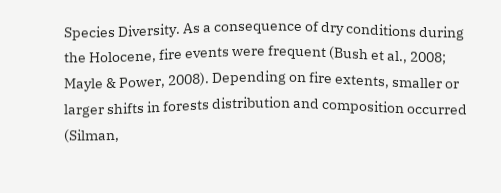Species Diversity. As a consequence of dry conditions during the Holocene, fire events were frequent (Bush et al., 2008; Mayle & Power, 2008). Depending on fire extents, smaller or larger shifts in forests distribution and composition occurred (Silman,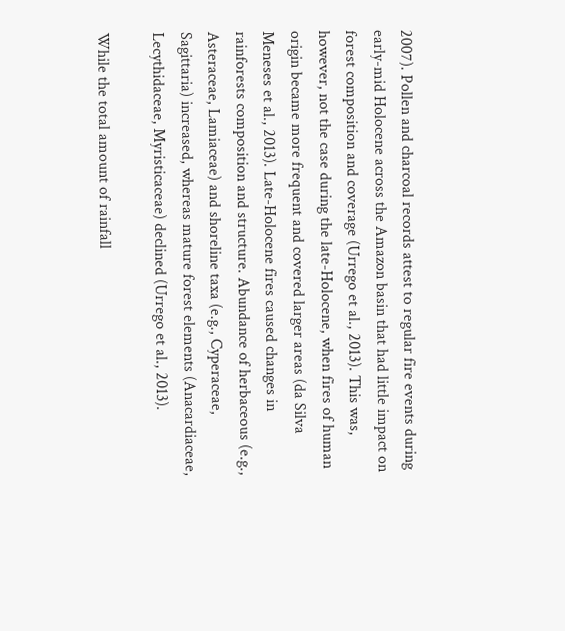2007). Pollen and charcoal records attest to regular fire events during early-mid Holocene across the Amazon basin that had little impact on forest composition and coverage (Urrego et al., 2013). This was, however, not the case during the late-Holocene, when fires of human origin became more frequent and covered larger areas (da Silva Meneses et al., 2013). Late-Holocene fires caused changes in rainforests composition and structure. Abundance of herbaceous (e.g., Asteraceae, Lamiaceae) and shoreline taxa (e.g., Cyperaceae, Sagittaria) increased, whereas mature forest elements (Anacardiaceae, Lecythidaceae, Myristicaceae) declined (Urrego et al., 2013).

While the total amount of rainfall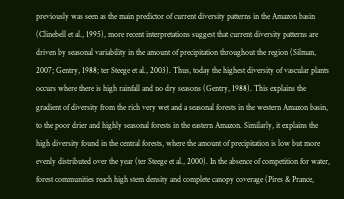previously was seen as the main predictor of current diversity patterns in the Amazon basin (Clinebell et al., 1995), more recent interpretations suggest that current diversity patterns are driven by seasonal variability in the amount of precipitation throughout the region (Silman, 2007; Gentry, 1988; ter Steege et al., 2003). Thus, today the highest diversity of vascular plants occurs where there is high rainfall and no dry seasons (Gentry, 1988). This explains the gradient of diversity from the rich very wet and a seasonal forests in the western Amazon basin, to the poor drier and highly seasonal forests in the eastern Amazon. Similarly, it explains the high diversity found in the central forests, where the amount of precipitation is low but more evenly distributed over the year (ter Steege et al., 2000). In the absence of competition for water, forest communities reach high stem density and complete canopy coverage (Pires & Prance,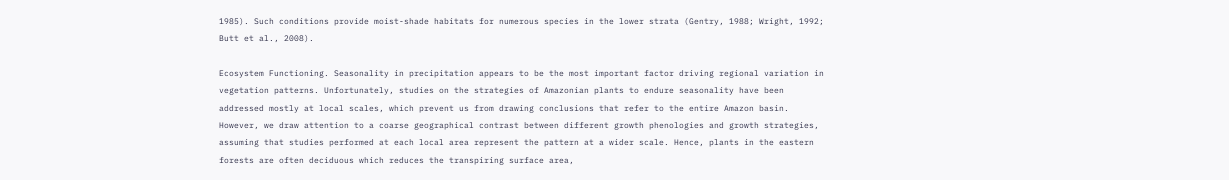1985). Such conditions provide moist-shade habitats for numerous species in the lower strata (Gentry, 1988; Wright, 1992; Butt et al., 2008).

Ecosystem Functioning. Seasonality in precipitation appears to be the most important factor driving regional variation in vegetation patterns. Unfortunately, studies on the strategies of Amazonian plants to endure seasonality have been addressed mostly at local scales, which prevent us from drawing conclusions that refer to the entire Amazon basin. However, we draw attention to a coarse geographical contrast between different growth phenologies and growth strategies, assuming that studies performed at each local area represent the pattern at a wider scale. Hence, plants in the eastern forests are often deciduous which reduces the transpiring surface area,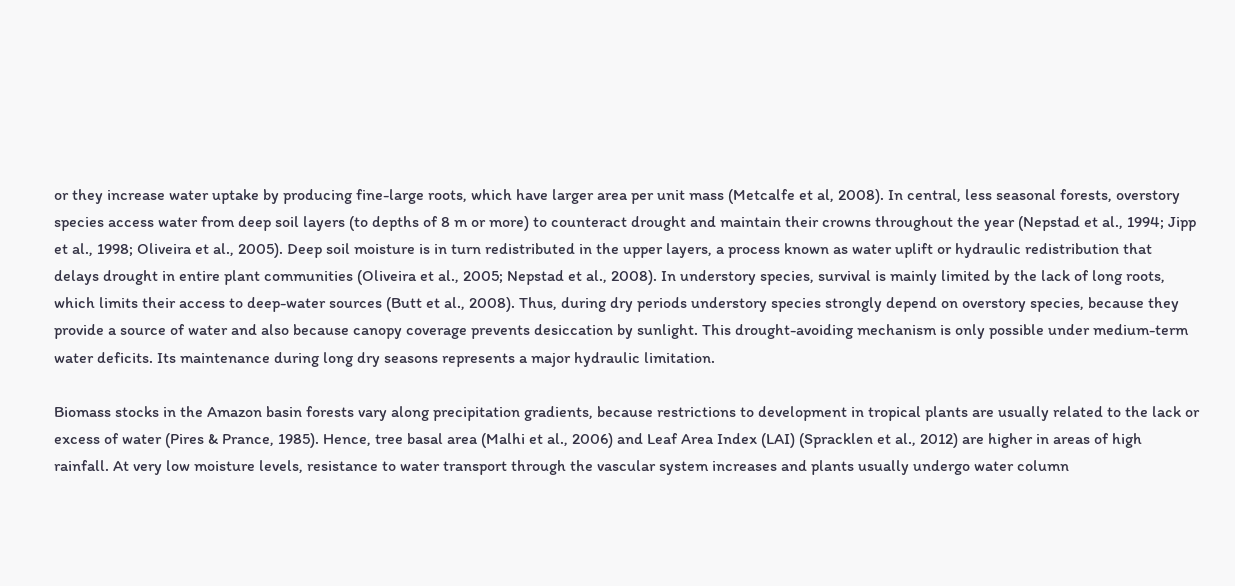or they increase water uptake by producing fine-large roots, which have larger area per unit mass (Metcalfe et al, 2008). In central, less seasonal forests, overstory species access water from deep soil layers (to depths of 8 m or more) to counteract drought and maintain their crowns throughout the year (Nepstad et al., 1994; Jipp et al., 1998; Oliveira et al., 2005). Deep soil moisture is in turn redistributed in the upper layers, a process known as water uplift or hydraulic redistribution that delays drought in entire plant communities (Oliveira et al., 2005; Nepstad et al., 2008). In understory species, survival is mainly limited by the lack of long roots, which limits their access to deep-water sources (Butt et al., 2008). Thus, during dry periods understory species strongly depend on overstory species, because they provide a source of water and also because canopy coverage prevents desiccation by sunlight. This drought-avoiding mechanism is only possible under medium-term water deficits. Its maintenance during long dry seasons represents a major hydraulic limitation.

Biomass stocks in the Amazon basin forests vary along precipitation gradients, because restrictions to development in tropical plants are usually related to the lack or excess of water (Pires & Prance, 1985). Hence, tree basal area (Malhi et al., 2006) and Leaf Area Index (LAI) (Spracklen et al., 2012) are higher in areas of high rainfall. At very low moisture levels, resistance to water transport through the vascular system increases and plants usually undergo water column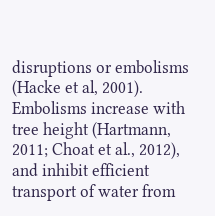disruptions or embolisms (Hacke et al, 2001). Embolisms increase with tree height (Hartmann, 2011; Choat et al., 2012), and inhibit efficient transport of water from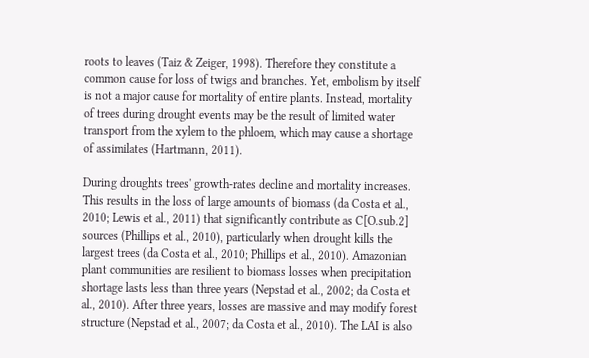roots to leaves (Taiz & Zeiger, 1998). Therefore they constitute a common cause for loss of twigs and branches. Yet, embolism by itself is not a major cause for mortality of entire plants. Instead, mortality of trees during drought events may be the result of limited water transport from the xylem to the phloem, which may cause a shortage of assimilates (Hartmann, 2011).

During droughts trees' growth-rates decline and mortality increases. This results in the loss of large amounts of biomass (da Costa et al., 2010; Lewis et al., 2011) that significantly contribute as C[O.sub.2] sources (Phillips et al., 2010), particularly when drought kills the largest trees (da Costa et al., 2010; Phillips et al., 2010). Amazonian plant communities are resilient to biomass losses when precipitation shortage lasts less than three years (Nepstad et al., 2002; da Costa et al., 2010). After three years, losses are massive and may modify forest structure (Nepstad et al., 2007; da Costa et al., 2010). The LAI is also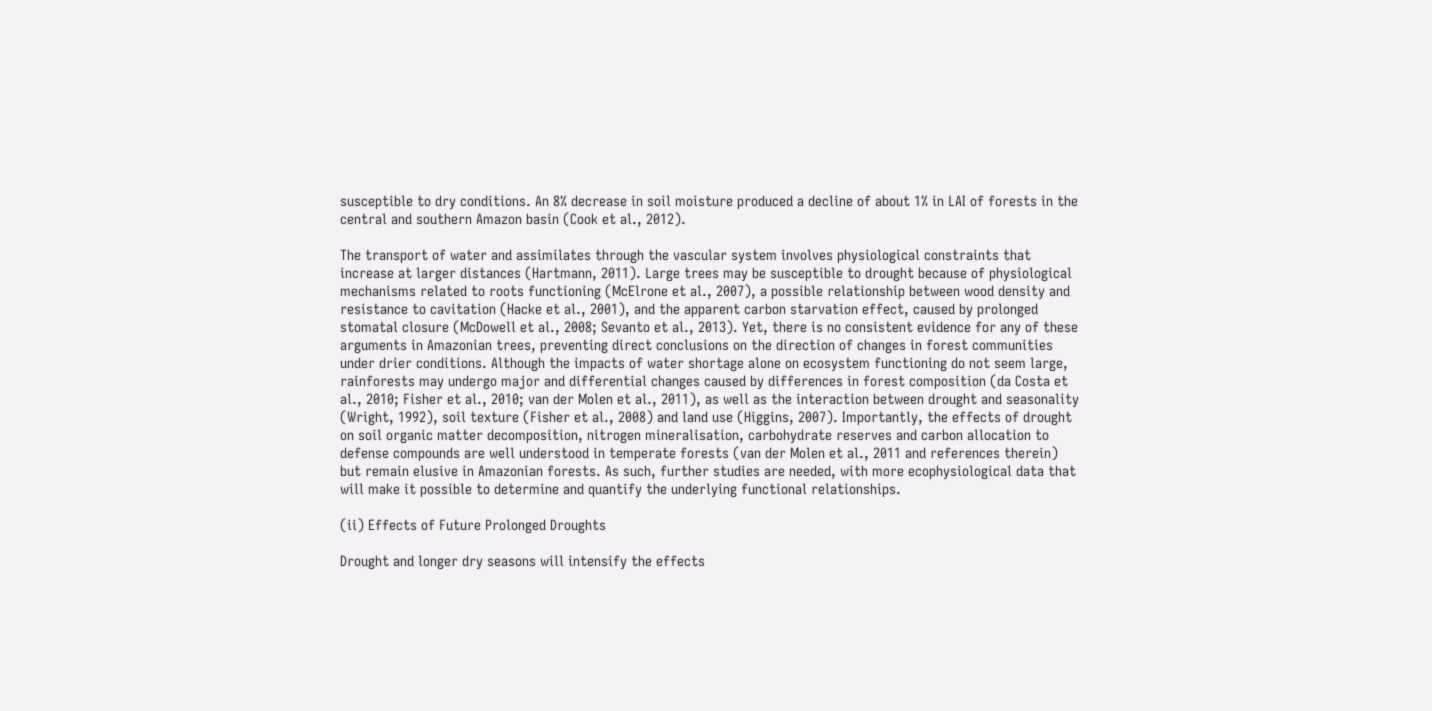susceptible to dry conditions. An 8% decrease in soil moisture produced a decline of about 1% in LAI of forests in the central and southern Amazon basin (Cook et al., 2012).

The transport of water and assimilates through the vascular system involves physiological constraints that increase at larger distances (Hartmann, 2011). Large trees may be susceptible to drought because of physiological mechanisms related to roots functioning (McElrone et al., 2007), a possible relationship between wood density and resistance to cavitation (Hacke et al., 2001), and the apparent carbon starvation effect, caused by prolonged stomatal closure (McDowell et al., 2008; Sevanto et al., 2013). Yet, there is no consistent evidence for any of these arguments in Amazonian trees, preventing direct conclusions on the direction of changes in forest communities under drier conditions. Although the impacts of water shortage alone on ecosystem functioning do not seem large, rainforests may undergo major and differential changes caused by differences in forest composition (da Costa et al., 2010; Fisher et al., 2010; van der Molen et al., 2011), as well as the interaction between drought and seasonality (Wright, 1992), soil texture (Fisher et al., 2008) and land use (Higgins, 2007). Importantly, the effects of drought on soil organic matter decomposition, nitrogen mineralisation, carbohydrate reserves and carbon allocation to defense compounds are well understood in temperate forests (van der Molen et al., 2011 and references therein) but remain elusive in Amazonian forests. As such, further studies are needed, with more ecophysiological data that will make it possible to determine and quantify the underlying functional relationships.

(ii) Effects of Future Prolonged Droughts

Drought and longer dry seasons will intensify the effects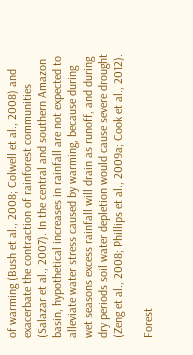of warming (Bush et al., 2008; Colwell et al., 2008) and exacerbate the contraction of rainforest communities (Salazar et al., 2007). In the central and southern Amazon basin, hypothetical increases in rainfall are not expected to alleviate water stress caused by warming, because during wet seasons excess rainfall will drain as runoff, and during dry periods soil water depletion would cause severe drought (Zeng et al., 2008; Phillips et al., 2009a; Cook et al., 2012).

Forest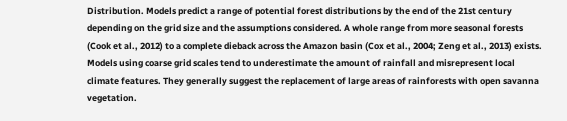Distribution. Models predict a range of potential forest distributions by the end of the 21st century depending on the grid size and the assumptions considered. A whole range from more seasonal forests (Cook et al., 2012) to a complete dieback across the Amazon basin (Cox et al., 2004; Zeng et al., 2013) exists. Models using coarse grid scales tend to underestimate the amount of rainfall and misrepresent local climate features. They generally suggest the replacement of large areas of rainforests with open savanna vegetation.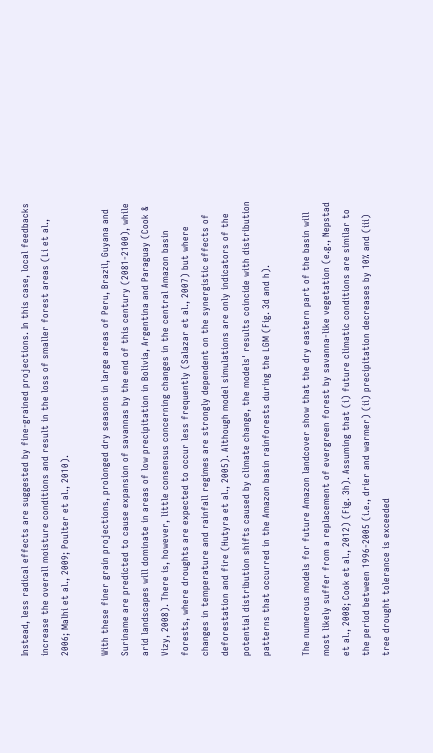Instead, less radical effects are suggested by fine-grained projections. In this case, local feedbacks increase the overall moisture conditions and result in the loss of smaller forest areas (Li et al., 2006; Malhi et al., 2009; Poulter et al., 2010).

With these finer grain projections, prolonged dry seasons in large areas of Peru, Brazil, Guyana and Suriname are predicted to cause expansion of savannas by the end of this century (2081-2100), while arid landscapes will dominate in areas of low precipitation in Bolivia, Argentina and Paraguay (Cook & Vizy, 2008). There is, however, little consensus concerning changes in the central Amazon basin forests, where droughts are expected to occur less frequently (Salazar et al., 2007) but where changes in temperature and rainfall regimes are strongly dependent on the synergistic effects of deforestation and fire (Hutyra et al., 2005). Although model simulations are only indicators of the potential distribution shifts caused by climate change, the models' results coincide with distribution patterns that occurred in the Amazon basin rainforests during the LGM (Fig. 3d and h).

The numerous models for future Amazon landcover show that the dry eastern part of the basin will most likely suffer from a replacement of evergreen forest by savanna-like vegetation (e.g., Nepstad et al., 2008; Cook et al., 2012) (Fig. 3h). Assuming that (i) future climatic conditions are similar to the period between 1996-2005 (i.e., drier and warmer) (ii) precipitation decreases by 10% and (iii) tree drought tolerance is exceeded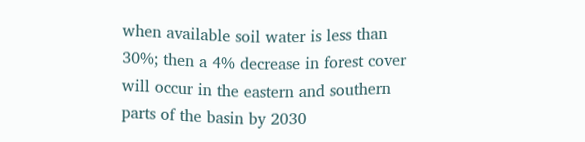when available soil water is less than 30%; then a 4% decrease in forest cover will occur in the eastern and southern parts of the basin by 2030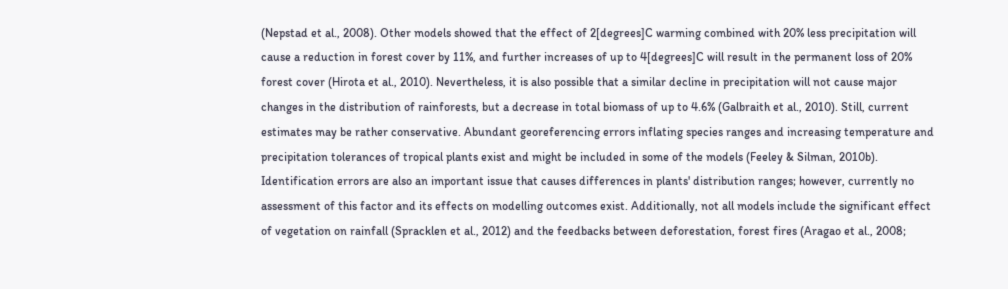(Nepstad et al., 2008). Other models showed that the effect of 2[degrees]C warming combined with 20% less precipitation will cause a reduction in forest cover by 11%, and further increases of up to 4[degrees]C will result in the permanent loss of 20% forest cover (Hirota et al., 2010). Nevertheless, it is also possible that a similar decline in precipitation will not cause major changes in the distribution of rainforests, but a decrease in total biomass of up to 4.6% (Galbraith et al., 2010). Still, current estimates may be rather conservative. Abundant georeferencing errors inflating species ranges and increasing temperature and precipitation tolerances of tropical plants exist and might be included in some of the models (Feeley & Silman, 2010b). Identification errors are also an important issue that causes differences in plants' distribution ranges; however, currently no assessment of this factor and its effects on modelling outcomes exist. Additionally, not all models include the significant effect of vegetation on rainfall (Spracklen et al., 2012) and the feedbacks between deforestation, forest fires (Aragao et al., 2008;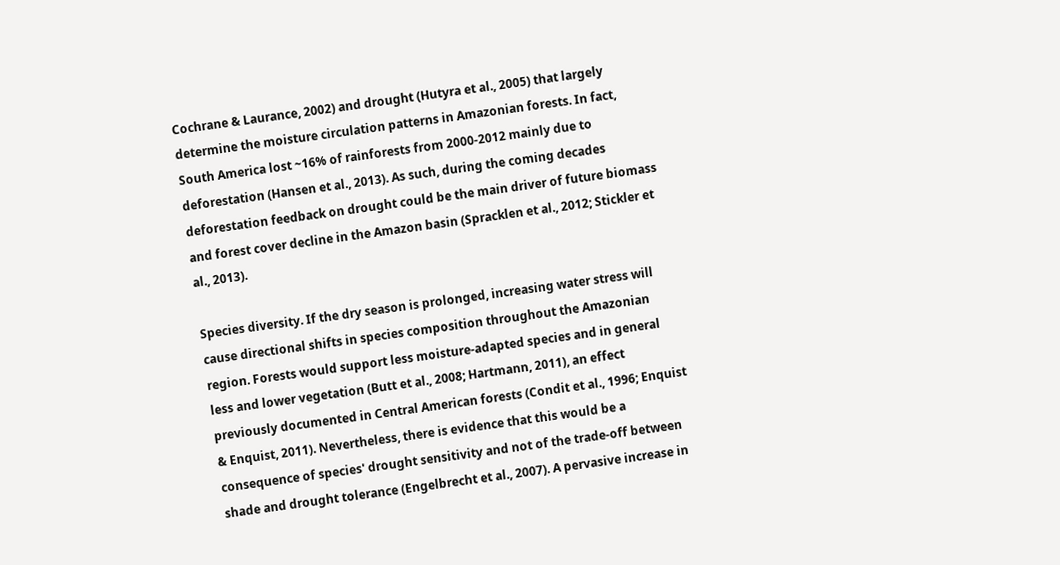Cochrane & Laurance, 2002) and drought (Hutyra et al., 2005) that largely determine the moisture circulation patterns in Amazonian forests. In fact, South America lost ~16% of rainforests from 2000-2012 mainly due to deforestation (Hansen et al., 2013). As such, during the coming decades deforestation feedback on drought could be the main driver of future biomass and forest cover decline in the Amazon basin (Spracklen et al., 2012; Stickler et al., 2013).

Species diversity. If the dry season is prolonged, increasing water stress will cause directional shifts in species composition throughout the Amazonian region. Forests would support less moisture-adapted species and in general less and lower vegetation (Butt et al., 2008; Hartmann, 2011), an effect previously documented in Central American forests (Condit et al., 1996; Enquist & Enquist, 2011). Nevertheless, there is evidence that this would be a consequence of species' drought sensitivity and not of the trade-off between shade and drought tolerance (Engelbrecht et al., 2007). A pervasive increase in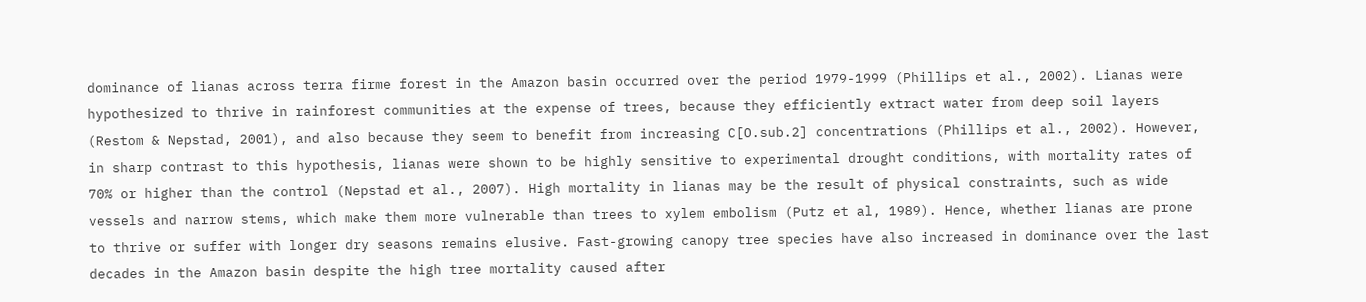dominance of lianas across terra firme forest in the Amazon basin occurred over the period 1979-1999 (Phillips et al., 2002). Lianas were hypothesized to thrive in rainforest communities at the expense of trees, because they efficiently extract water from deep soil layers (Restom & Nepstad, 2001), and also because they seem to benefit from increasing C[O.sub.2] concentrations (Phillips et al., 2002). However, in sharp contrast to this hypothesis, lianas were shown to be highly sensitive to experimental drought conditions, with mortality rates of 70% or higher than the control (Nepstad et al., 2007). High mortality in lianas may be the result of physical constraints, such as wide vessels and narrow stems, which make them more vulnerable than trees to xylem embolism (Putz et al, 1989). Hence, whether lianas are prone to thrive or suffer with longer dry seasons remains elusive. Fast-growing canopy tree species have also increased in dominance over the last decades in the Amazon basin despite the high tree mortality caused after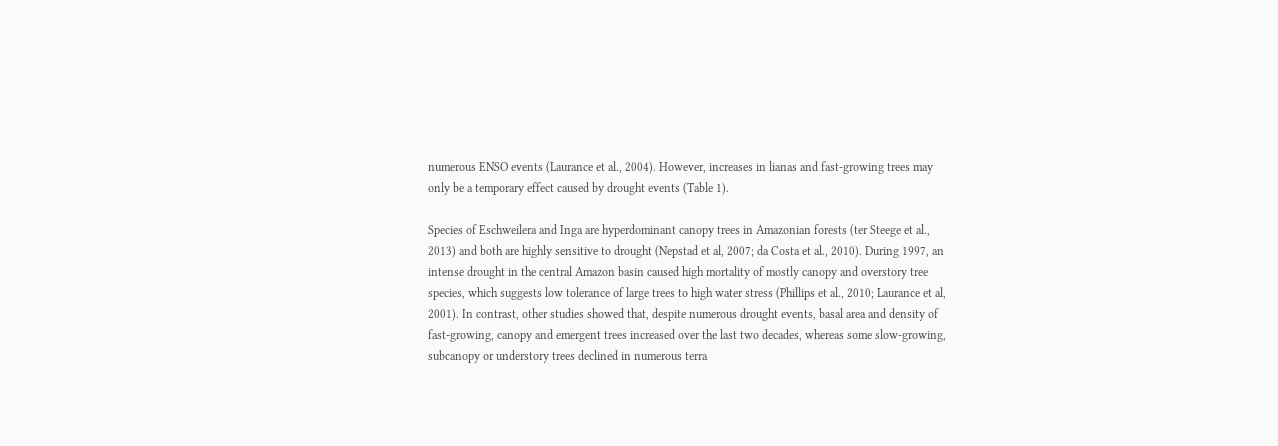numerous ENSO events (Laurance et al., 2004). However, increases in lianas and fast-growing trees may only be a temporary effect caused by drought events (Table 1).

Species of Eschweilera and Inga are hyperdominant canopy trees in Amazonian forests (ter Steege et al., 2013) and both are highly sensitive to drought (Nepstad et al, 2007; da Costa et al., 2010). During 1997, an intense drought in the central Amazon basin caused high mortality of mostly canopy and overstory tree species, which suggests low tolerance of large trees to high water stress (Phillips et al., 2010; Laurance et al, 2001). In contrast, other studies showed that, despite numerous drought events, basal area and density of fast-growing, canopy and emergent trees increased over the last two decades, whereas some slow-growing, subcanopy or understory trees declined in numerous terra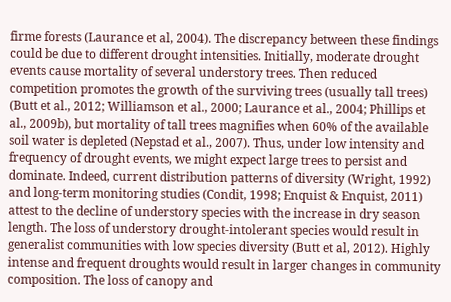firme forests (Laurance et al, 2004). The discrepancy between these findings could be due to different drought intensities. Initially, moderate drought events cause mortality of several understory trees. Then reduced competition promotes the growth of the surviving trees (usually tall trees) (Butt et al., 2012; Williamson et al., 2000; Laurance et al., 2004; Phillips et al., 2009b), but mortality of tall trees magnifies when 60% of the available soil water is depleted (Nepstad et al., 2007). Thus, under low intensity and frequency of drought events, we might expect large trees to persist and dominate. Indeed, current distribution patterns of diversity (Wright, 1992) and long-term monitoring studies (Condit, 1998; Enquist & Enquist, 2011) attest to the decline of understory species with the increase in dry season length. The loss of understory drought-intolerant species would result in generalist communities with low species diversity (Butt et al, 2012). Highly intense and frequent droughts would result in larger changes in community composition. The loss of canopy and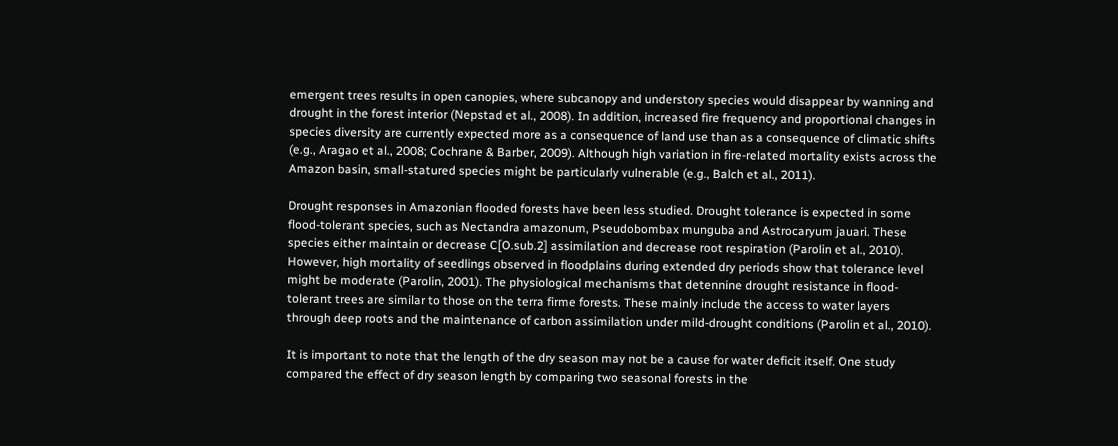emergent trees results in open canopies, where subcanopy and understory species would disappear by wanning and drought in the forest interior (Nepstad et al., 2008). In addition, increased fire frequency and proportional changes in species diversity are currently expected more as a consequence of land use than as a consequence of climatic shifts (e.g., Aragao et al., 2008; Cochrane & Barber, 2009). Although high variation in fire-related mortality exists across the Amazon basin, small-statured species might be particularly vulnerable (e.g., Balch et al., 2011).

Drought responses in Amazonian flooded forests have been less studied. Drought tolerance is expected in some flood-tolerant species, such as Nectandra amazonum, Pseudobombax munguba and Astrocaryum jauari. These species either maintain or decrease C[O.sub.2] assimilation and decrease root respiration (Parolin et al., 2010). However, high mortality of seedlings observed in floodplains during extended dry periods show that tolerance level might be moderate (Parolin, 2001). The physiological mechanisms that detennine drought resistance in flood-tolerant trees are similar to those on the terra firme forests. These mainly include the access to water layers through deep roots and the maintenance of carbon assimilation under mild-drought conditions (Parolin et al., 2010).

It is important to note that the length of the dry season may not be a cause for water deficit itself. One study compared the effect of dry season length by comparing two seasonal forests in the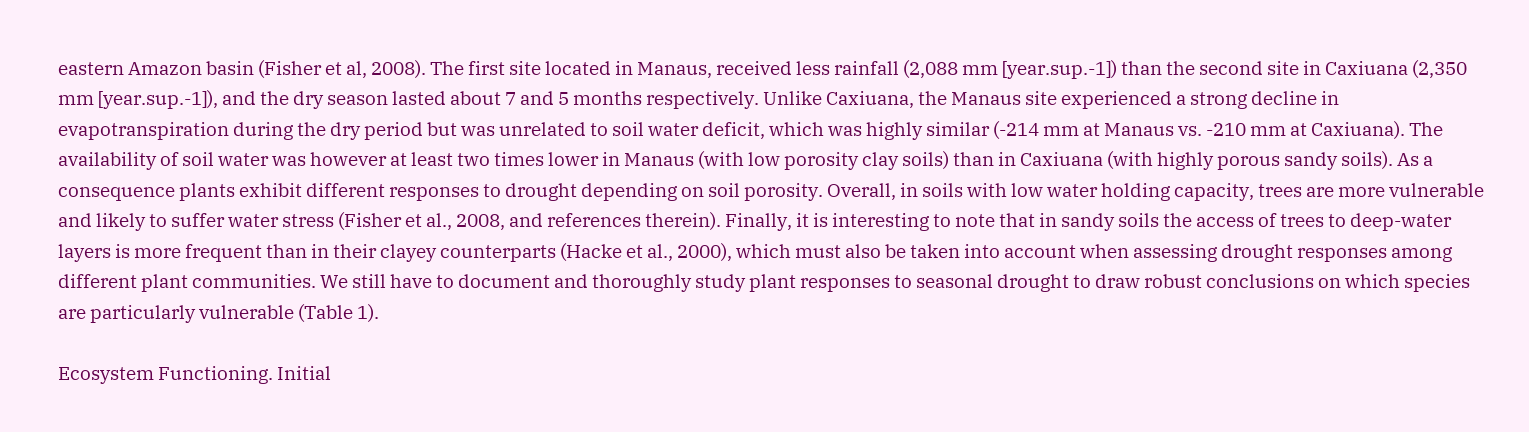eastern Amazon basin (Fisher et al, 2008). The first site located in Manaus, received less rainfall (2,088 mm [year.sup.-1]) than the second site in Caxiuana (2,350 mm [year.sup.-1]), and the dry season lasted about 7 and 5 months respectively. Unlike Caxiuana, the Manaus site experienced a strong decline in evapotranspiration during the dry period but was unrelated to soil water deficit, which was highly similar (-214 mm at Manaus vs. -210 mm at Caxiuana). The availability of soil water was however at least two times lower in Manaus (with low porosity clay soils) than in Caxiuana (with highly porous sandy soils). As a consequence plants exhibit different responses to drought depending on soil porosity. Overall, in soils with low water holding capacity, trees are more vulnerable and likely to suffer water stress (Fisher et al., 2008, and references therein). Finally, it is interesting to note that in sandy soils the access of trees to deep-water layers is more frequent than in their clayey counterparts (Hacke et al., 2000), which must also be taken into account when assessing drought responses among different plant communities. We still have to document and thoroughly study plant responses to seasonal drought to draw robust conclusions on which species are particularly vulnerable (Table 1).

Ecosystem Functioning. Initial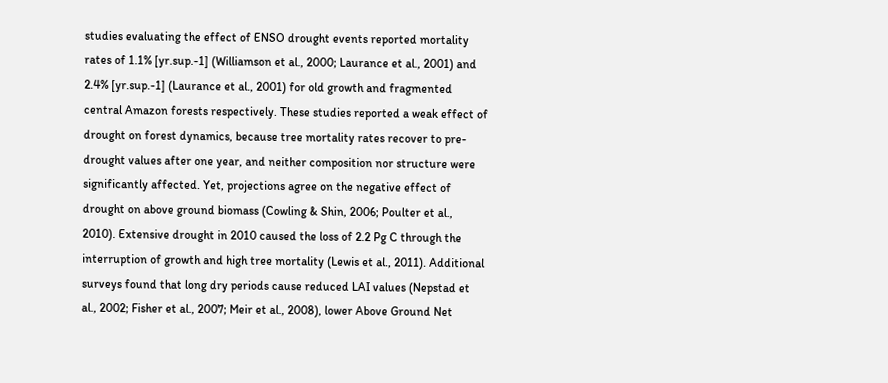studies evaluating the effect of ENSO drought events reported mortality rates of 1.1% [yr.sup.-1] (Williamson et al., 2000; Laurance et al., 2001) and 2.4% [yr.sup.-1] (Laurance et al., 2001) for old growth and fragmented central Amazon forests respectively. These studies reported a weak effect of drought on forest dynamics, because tree mortality rates recover to pre-drought values after one year, and neither composition nor structure were significantly affected. Yet, projections agree on the negative effect of drought on above ground biomass (Cowling & Shin, 2006; Poulter et al., 2010). Extensive drought in 2010 caused the loss of 2.2 Pg C through the interruption of growth and high tree mortality (Lewis et al., 2011). Additional surveys found that long dry periods cause reduced LAI values (Nepstad et al., 2002; Fisher et al., 2007; Meir et al., 2008), lower Above Ground Net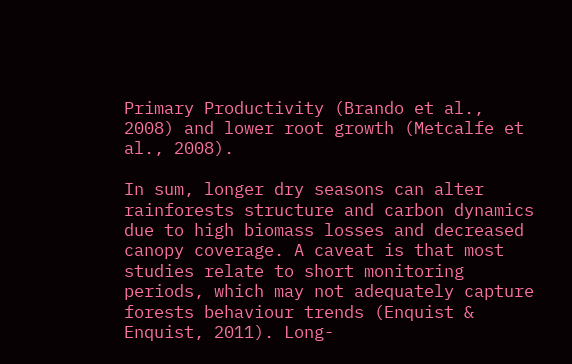Primary Productivity (Brando et al., 2008) and lower root growth (Metcalfe et al., 2008).

In sum, longer dry seasons can alter rainforests structure and carbon dynamics due to high biomass losses and decreased canopy coverage. A caveat is that most studies relate to short monitoring periods, which may not adequately capture forests behaviour trends (Enquist & Enquist, 2011). Long-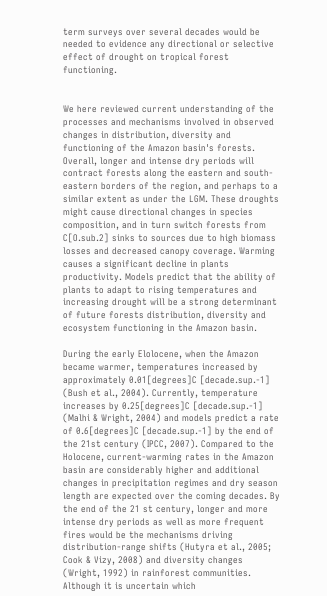term surveys over several decades would be needed to evidence any directional or selective effect of drought on tropical forest functioning.


We here reviewed current understanding of the processes and mechanisms involved in observed changes in distribution, diversity and functioning of the Amazon basin's forests. Overall, longer and intense dry periods will contract forests along the eastern and south-eastern borders of the region, and perhaps to a similar extent as under the LGM. These droughts might cause directional changes in species composition, and in turn switch forests from C[O.sub.2] sinks to sources due to high biomass losses and decreased canopy coverage. Warming causes a significant decline in plants productivity. Models predict that the ability of plants to adapt to rising temperatures and increasing drought will be a strong determinant of future forests distribution, diversity and ecosystem functioning in the Amazon basin.

During the early Elolocene, when the Amazon became warmer, temperatures increased by approximately 0.01[degrees]C [decade.sup.-1] (Bush et al., 2004). Currently, temperature increases by 0.25[degrees]C [decade.sup.-1] (Malhi & Wright, 2004) and models predict a rate of 0.6[degrees]C [decade.sup.-1] by the end of the 21st century (IPCC, 2007). Compared to the Holocene, current-warming rates in the Amazon basin are considerably higher and additional changes in precipitation regimes and dry season length are expected over the coming decades. By the end of the 21 st century, longer and more intense dry periods as well as more frequent fires would be the mechanisms driving distribution-range shifts (Hutyra et al., 2005; Cook & Vizy, 2008) and diversity changes (Wright, 1992) in rainforest communities. Although it is uncertain which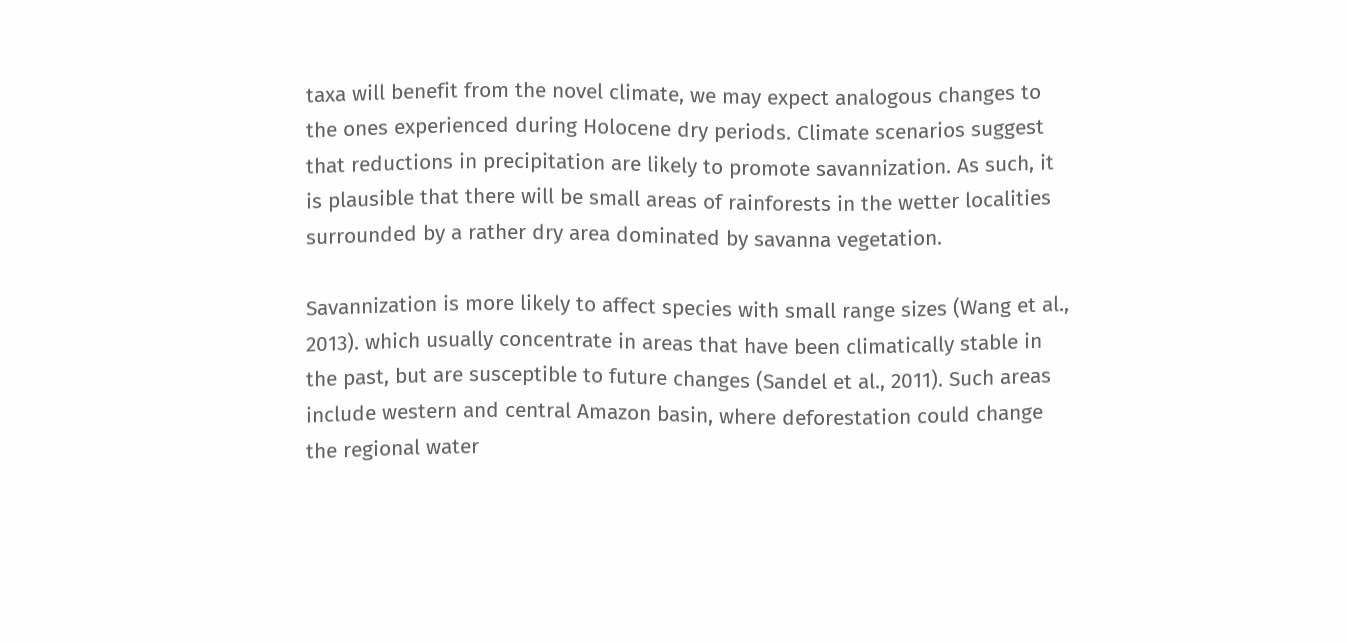taxa will benefit from the novel climate, we may expect analogous changes to the ones experienced during Holocene dry periods. Climate scenarios suggest that reductions in precipitation are likely to promote savannization. As such, it is plausible that there will be small areas of rainforests in the wetter localities surrounded by a rather dry area dominated by savanna vegetation.

Savannization is more likely to affect species with small range sizes (Wang et al., 2013). which usually concentrate in areas that have been climatically stable in the past, but are susceptible to future changes (Sandel et al., 2011). Such areas include western and central Amazon basin, where deforestation could change the regional water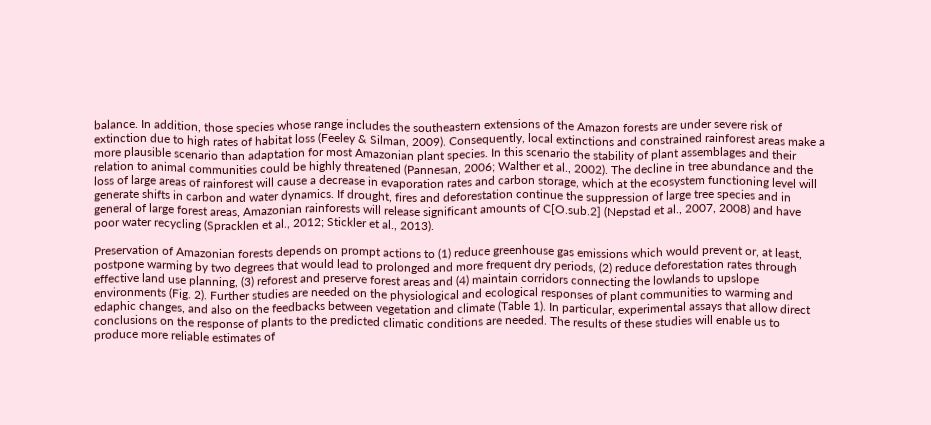balance. In addition, those species whose range includes the southeastern extensions of the Amazon forests are under severe risk of extinction due to high rates of habitat loss (Feeley & Silman, 2009). Consequently, local extinctions and constrained rainforest areas make a more plausible scenario than adaptation for most Amazonian plant species. In this scenario the stability of plant assemblages and their relation to animal communities could be highly threatened (Pannesan, 2006; Walther et al., 2002). The decline in tree abundance and the loss of large areas of rainforest will cause a decrease in evaporation rates and carbon storage, which at the ecosystem functioning level will generate shifts in carbon and water dynamics. If drought, fires and deforestation continue the suppression of large tree species and in general of large forest areas, Amazonian rainforests will release significant amounts of C[O.sub.2] (Nepstad et al., 2007, 2008) and have poor water recycling (Spracklen et al., 2012; Stickler et al., 2013).

Preservation of Amazonian forests depends on prompt actions to (1) reduce greenhouse gas emissions which would prevent or, at least, postpone warming by two degrees that would lead to prolonged and more frequent dry periods, (2) reduce deforestation rates through effective land use planning, (3) reforest and preserve forest areas and (4) maintain corridors connecting the lowlands to upslope environments (Fig. 2). Further studies are needed on the physiological and ecological responses of plant communities to warming and edaphic changes, and also on the feedbacks between vegetation and climate (Table 1). In particular, experimental assays that allow direct conclusions on the response of plants to the predicted climatic conditions are needed. The results of these studies will enable us to produce more reliable estimates of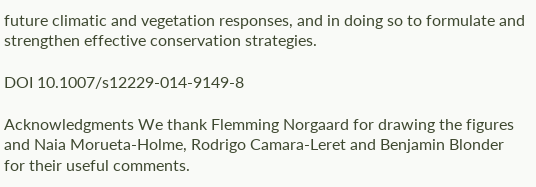future climatic and vegetation responses, and in doing so to formulate and strengthen effective conservation strategies.

DOI 10.1007/s12229-014-9149-8

Acknowledgments We thank Flemming Norgaard for drawing the figures and Naia Morueta-Holme, Rodrigo Camara-Leret and Benjamin Blonder for their useful comments.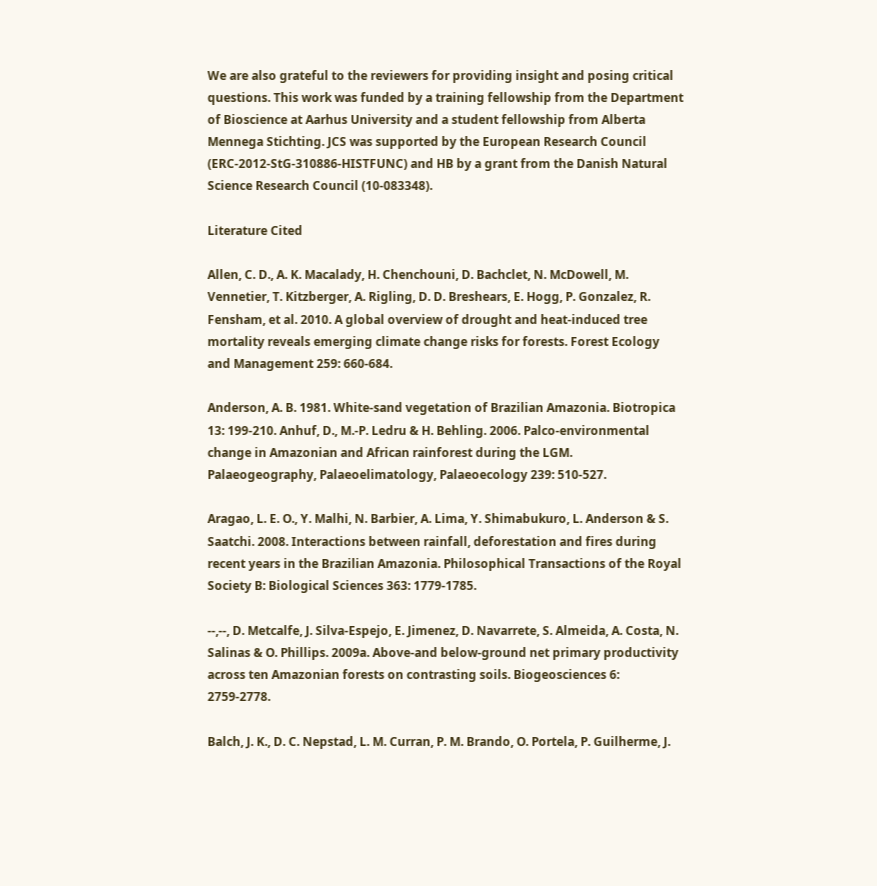We are also grateful to the reviewers for providing insight and posing critical questions. This work was funded by a training fellowship from the Department of Bioscience at Aarhus University and a student fellowship from Alberta Mennega Stichting. JCS was supported by the European Research Council (ERC-2012-StG-310886-HISTFUNC) and HB by a grant from the Danish Natural Science Research Council (10-083348).

Literature Cited

Allen, C. D., A. K. Macalady, H. Chenchouni, D. Bachclet, N. McDowell, M. Vennetier, T. Kitzberger, A. Rigling, D. D. Breshears, E. Hogg, P. Gonzalez, R. Fensham, et al. 2010. A global overview of drought and heat-induced tree mortality reveals emerging climate change risks for forests. Forest Ecology and Management 259: 660-684.

Anderson, A. B. 1981. White-sand vegetation of Brazilian Amazonia. Biotropica 13: 199-210. Anhuf, D., M.-P. Ledru & H. Behling. 2006. Palco-environmental change in Amazonian and African rainforest during the LGM. Palaeogeography, Palaeoelimatology, Palaeoecology 239: 510-527.

Aragao, L. E. O., Y. Malhi, N. Barbier, A. Lima, Y. Shimabukuro, L. Anderson & S. Saatchi. 2008. Interactions between rainfall, deforestation and fires during recent years in the Brazilian Amazonia. Philosophical Transactions of the Royal Society B: Biological Sciences 363: 1779-1785.

--,--, D. Metcalfe, J. Silva-Espejo, E. Jimenez, D. Navarrete, S. Almeida, A. Costa, N. Salinas & O. Phillips. 2009a. Above-and below-ground net primary productivity across ten Amazonian forests on contrasting soils. Biogeosciences 6: 2759-2778.

Balch, J. K., D. C. Nepstad, L. M. Curran, P. M. Brando, O. Portela, P. Guilherme, J.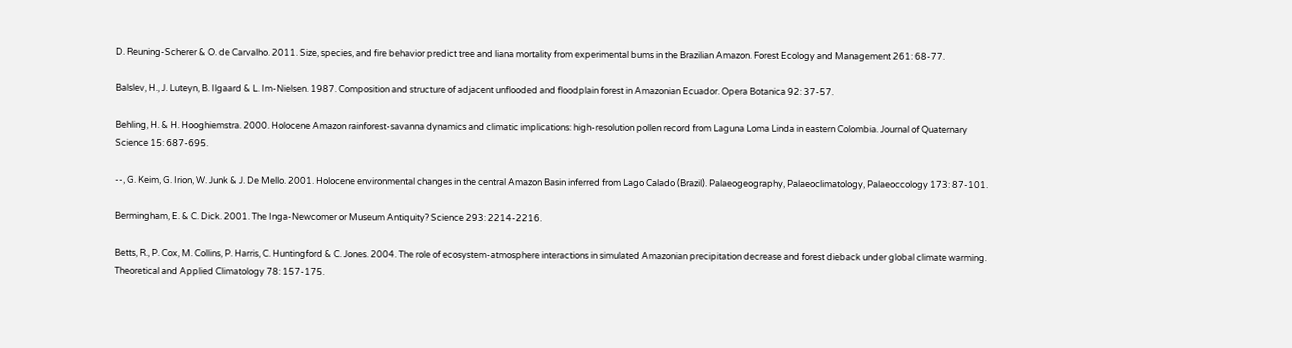D. Reuning-Scherer & O. de Carvalho. 2011. Size, species, and fire behavior predict tree and liana mortality from experimental bums in the Brazilian Amazon. Forest Ecology and Management 261: 68-77.

Balslev, H., J. Luteyn, B. Ilgaard & L. Im-Nielsen. 1987. Composition and structure of adjacent unflooded and floodplain forest in Amazonian Ecuador. Opera Botanica 92: 37-57.

Behling, H. & H. Hooghiemstra. 2000. Holocene Amazon rainforest-savanna dynamics and climatic implications: high-resolution pollen record from Laguna Loma Linda in eastern Colombia. Journal of Quaternary Science 15: 687-695.

--, G. Keim, G. Irion, W. Junk & J. De Mello. 2001. Holocene environmental changes in the central Amazon Basin inferred from Lago Calado (Brazil). Palaeogeography, Palaeoclimatology, Palaeoccology 173: 87-101.

Bermingham, E. & C. Dick. 2001. The Inga-Newcomer or Museum Antiquity? Science 293: 2214-2216.

Betts, R., P. Cox, M. Collins, P. Harris, C. Huntingford & C. Jones. 2004. The role of ecosystem-atmosphere interactions in simulated Amazonian precipitation decrease and forest dieback under global climate warming. Theoretical and Applied Climatology 78: 157-175.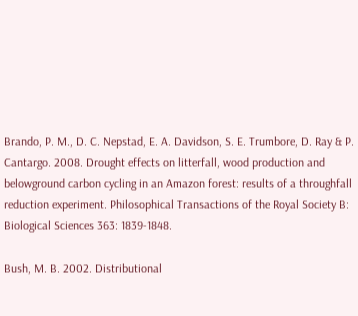Brando, P. M., D. C. Nepstad, E. A. Davidson, S. E. Trumbore, D. Ray & P. Cantargo. 2008. Drought effects on litterfall, wood production and belowground carbon cycling in an Amazon forest: results of a throughfall reduction experiment. Philosophical Transactions of the Royal Society B: Biological Sciences 363: 1839-1848.

Bush, M. B. 2002. Distributional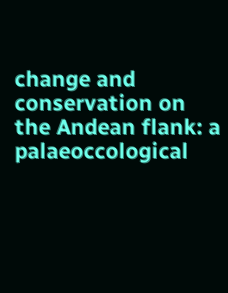change and conservation on the Andean flank: a palaeoccological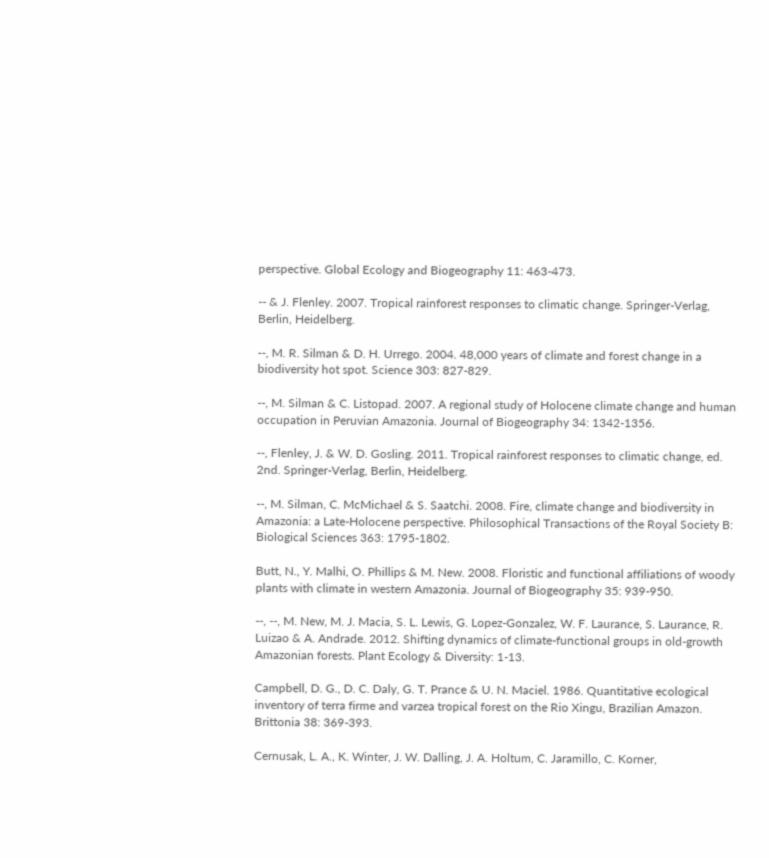perspective. Global Ecology and Biogeography 11: 463-473.

-- & J. Flenley. 2007. Tropical rainforest responses to climatic change. Springer-Verlag, Berlin, Heidelberg.

--, M. R. Silman & D. H. Urrego. 2004. 48,000 years of climate and forest change in a biodiversity hot spot. Science 303: 827-829.

--, M. Silman & C. Listopad. 2007. A regional study of Holocene climate change and human occupation in Peruvian Amazonia. Journal of Biogeography 34: 1342-1356.

--, Flenley, J. & W. D. Gosling. 2011. Tropical rainforest responses to climatic change, ed. 2nd. Springer-Verlag, Berlin, Heidelberg.

--, M. Silman, C. McMichael & S. Saatchi. 2008. Fire, climate change and biodiversity in Amazonia: a Late-Holocene perspective. Philosophical Transactions of the Royal Society B: Biological Sciences 363: 1795-1802.

Butt, N., Y. Malhi, O. Phillips & M. New. 2008. Floristic and functional affiliations of woody plants with climate in western Amazonia. Journal of Biogeography 35: 939-950.

--, --, M. New, M. J. Macia, S. L. Lewis, G. Lopez-Gonzalez, W. F. Laurance, S. Laurance, R. Luizao & A. Andrade. 2012. Shifting dynamics of climate-functional groups in old-growth Amazonian forests. Plant Ecology & Diversity: 1-13.

Campbell, D. G., D. C. Daly, G. T. Prance & U. N. Maciel. 1986. Quantitative ecological inventory of terra firme and varzea tropical forest on the Rio Xingu, Brazilian Amazon. Brittonia 38: 369-393.

Cernusak, L. A., K. Winter, J. W. Dalling, J. A. Holtum, C. Jaramillo, C. Korner,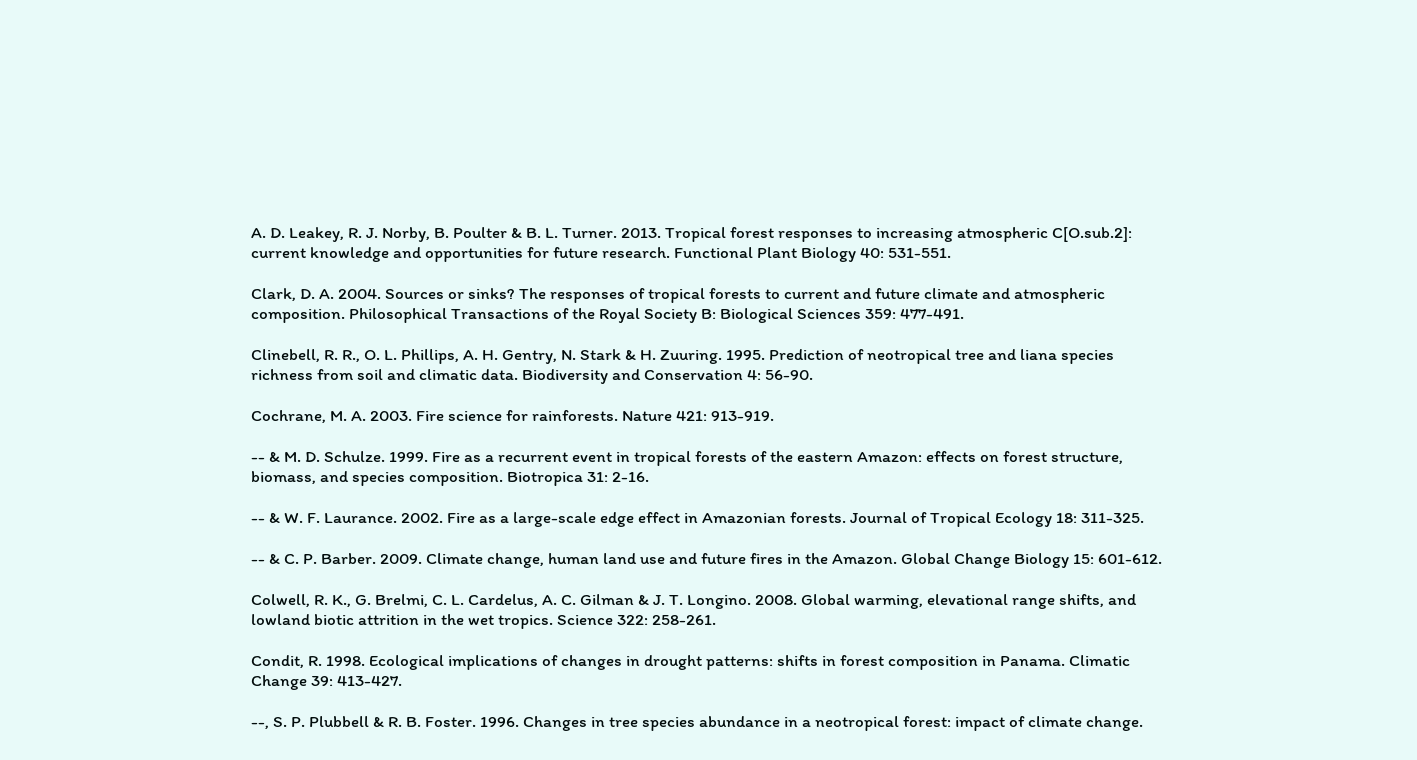A. D. Leakey, R. J. Norby, B. Poulter & B. L. Turner. 2013. Tropical forest responses to increasing atmospheric C[O.sub.2]: current knowledge and opportunities for future research. Functional Plant Biology 40: 531-551.

Clark, D. A. 2004. Sources or sinks? The responses of tropical forests to current and future climate and atmospheric composition. Philosophical Transactions of the Royal Society B: Biological Sciences 359: 477-491.

Clinebell, R. R., O. L. Phillips, A. H. Gentry, N. Stark & H. Zuuring. 1995. Prediction of neotropical tree and liana species richness from soil and climatic data. Biodiversity and Conservation 4: 56-90.

Cochrane, M. A. 2003. Fire science for rainforests. Nature 421: 913-919.

-- & M. D. Schulze. 1999. Fire as a recurrent event in tropical forests of the eastern Amazon: effects on forest structure, biomass, and species composition. Biotropica 31: 2-16.

-- & W. F. Laurance. 2002. Fire as a large-scale edge effect in Amazonian forests. Journal of Tropical Ecology 18: 311-325.

-- & C. P. Barber. 2009. Climate change, human land use and future fires in the Amazon. Global Change Biology 15: 601-612.

Colwell, R. K., G. Brelmi, C. L. Cardelus, A. C. Gilman & J. T. Longino. 2008. Global warming, elevational range shifts, and lowland biotic attrition in the wet tropics. Science 322: 258-261.

Condit, R. 1998. Ecological implications of changes in drought patterns: shifts in forest composition in Panama. Climatic Change 39: 413-427.

--, S. P. Plubbell & R. B. Foster. 1996. Changes in tree species abundance in a neotropical forest: impact of climate change.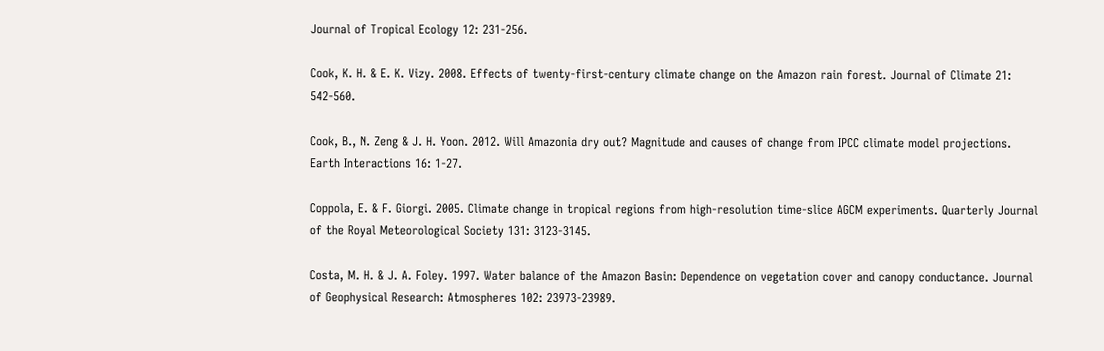Journal of Tropical Ecology 12: 231-256.

Cook, K. H. & E. K. Vizy. 2008. Effects of twenty-first-century climate change on the Amazon rain forest. Journal of Climate 21: 542-560.

Cook, B., N. Zeng & J. H. Yoon. 2012. Will Amazonia dry out? Magnitude and causes of change from IPCC climate model projections. Earth Interactions 16: 1-27.

Coppola, E. & F. Giorgi. 2005. Climate change in tropical regions from high-resolution time-slice AGCM experiments. Quarterly Journal of the Royal Meteorological Society 131: 3123-3145.

Costa, M. H. & J. A. Foley. 1997. Water balance of the Amazon Basin: Dependence on vegetation cover and canopy conductance. Journal of Geophysical Research: Atmospheres 102: 23973-23989.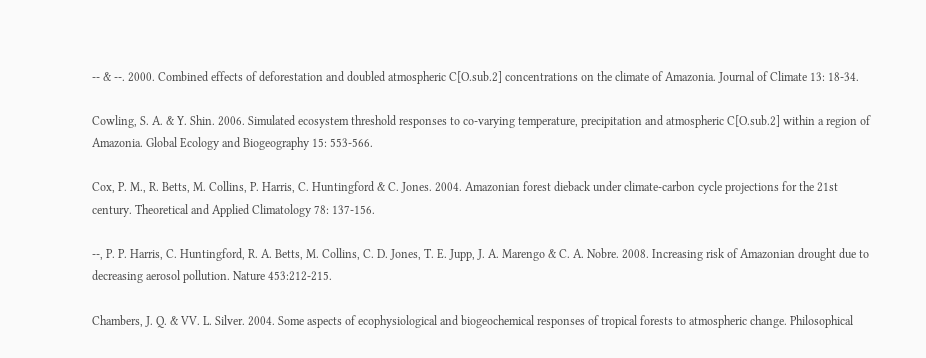-- & --. 2000. Combined effects of deforestation and doubled atmospheric C[O.sub.2] concentrations on the climate of Amazonia. Journal of Climate 13: 18-34.

Cowling, S. A. & Y. Shin. 2006. Simulated ecosystem threshold responses to co-varying temperature, precipitation and atmospheric C[O.sub.2] within a region of Amazonia. Global Ecology and Biogeography 15: 553-566.

Cox, P. M., R. Betts, M. Collins, P. Harris, C. Huntingford & C. Jones. 2004. Amazonian forest dieback under climate-carbon cycle projections for the 21st century. Theoretical and Applied Climatology 78: 137-156.

--, P. P. Harris, C. Huntingford, R. A. Betts, M. Collins, C. D. Jones, T. E. Jupp, J. A. Marengo & C. A. Nobre. 2008. Increasing risk of Amazonian drought due to decreasing aerosol pollution. Nature 453:212-215.

Chambers, J. Q. & VV. L. Silver. 2004. Some aspects of ecophysiological and biogeochemical responses of tropical forests to atmospheric change. Philosophical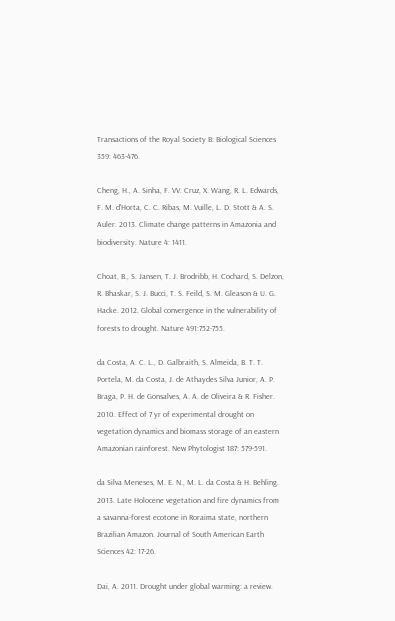Transactions of the Royal Society B: Biological Sciences 359: 463-476.

Cheng, H., A. Sinha, F. VV. Cruz, X. Wang, R. L. Edwards, F. M. d'Horta, C. C. Ribas, M. Vuille, L. D. Stott & A. S. Auler. 2013. Climate change patterns in Amazonia and biodiversity. Nature 4: 1411.

Choat, B., S. Jansen, T. J. Brodribb, H. Cochard, S. Delzon, R. Bhaskar, S. J. Bucci, T. S. Feild, S. M. Gleason & U. G. Hacke. 2012. Global convergence in the vulnerability of forests to drought. Nature 491:752-755.

da Costa, A. C. L., D. Galbraith, S. Almeida, B. T. T. Portela, M. da Costa, J. de Athaydes Silva Junior, A. P. Braga, P. H. de Gonsalves, A. A. de Oliveira & R. Fisher. 2010. Effect of 7 yr of experimental drought on vegetation dynamics and biomass storage of an eastern Amazonian rainforest. New Phytologist 187: 579-591.

da Silva Meneses, M. E. N., M. L. da Costa & H. Behling. 2013. Late Holocene vegetation and fire dynamics from a savanna-forest ecotone in Roraima state, northern Brazilian Amazon. Journal of South American Earth Sciences 42: 17-26.

Dai, A. 2011. Drought under global warming: a review.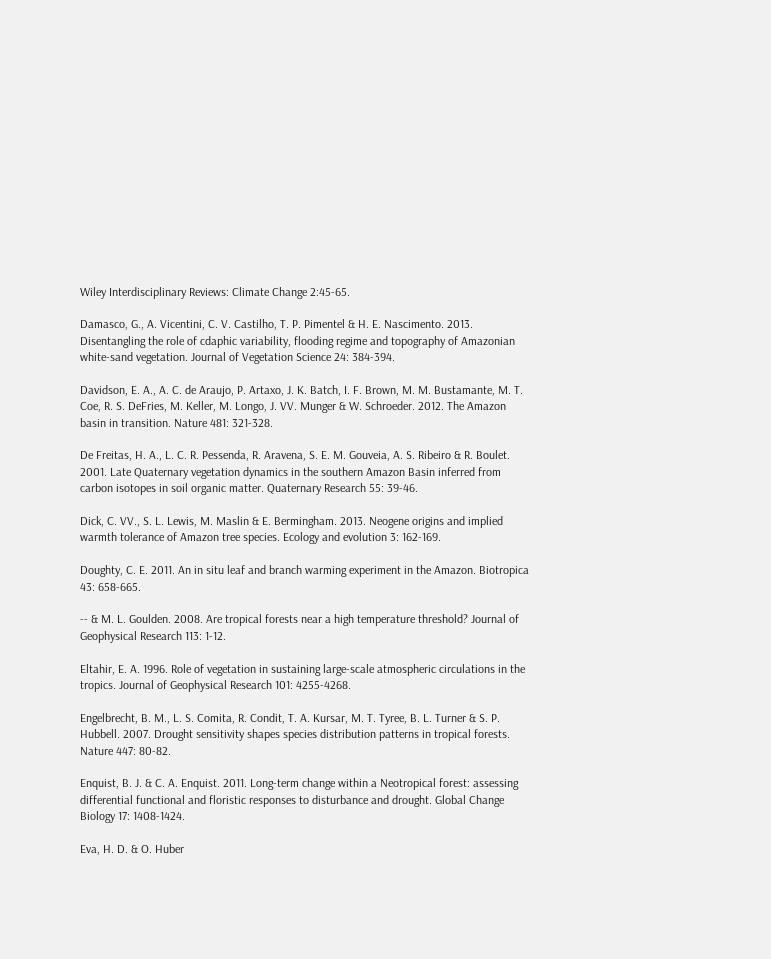Wiley Interdisciplinary Reviews: Climate Change 2:45-65.

Damasco, G., A. Vicentini, C. V. Castilho, T. P. Pimentel & H. E. Nascimento. 2013. Disentangling the role of cdaphic variability, flooding regime and topography of Amazonian white-sand vegetation. Journal of Vegetation Science 24: 384-394.

Davidson, E. A., A. C. de Araujo, P. Artaxo, J. K. Batch, I. F. Brown, M. M. Bustamante, M. T. Coe, R. S. DeFries, M. Keller, M. Longo, J. VV. Munger & W. Schroeder. 2012. The Amazon basin in transition. Nature 481: 321-328.

De Freitas, H. A., L. C. R. Pessenda, R. Aravena, S. E. M. Gouveia, A. S. Ribeiro & R. Boulet. 2001. Late Quaternary vegetation dynamics in the southern Amazon Basin inferred from carbon isotopes in soil organic matter. Quaternary Research 55: 39-46.

Dick, C. VV., S. L. Lewis, M. Maslin & E. Bermingham. 2013. Neogene origins and implied warmth tolerance of Amazon tree species. Ecology and evolution 3: 162-169.

Doughty, C. E. 2011. An in situ leaf and branch warming experiment in the Amazon. Biotropica 43: 658-665.

-- & M. L. Goulden. 2008. Are tropical forests near a high temperature threshold? Journal of Geophysical Research 113: 1-12.

Eltahir, E. A. 1996. Role of vegetation in sustaining large-scale atmospheric circulations in the tropics. Journal of Geophysical Research 101: 4255-4268.

Engelbrecht, B. M., L. S. Comita, R. Condit, T. A. Kursar, M. T. Tyree, B. L. Turner & S. P. Hubbell. 2007. Drought sensitivity shapes species distribution patterns in tropical forests. Nature 447: 80-82.

Enquist, B. J. & C. A. Enquist. 2011. Long-term change within a Neotropical forest: assessing differential functional and floristic responses to disturbance and drought. Global Change Biology 17: 1408-1424.

Eva, H. D. & O. Huber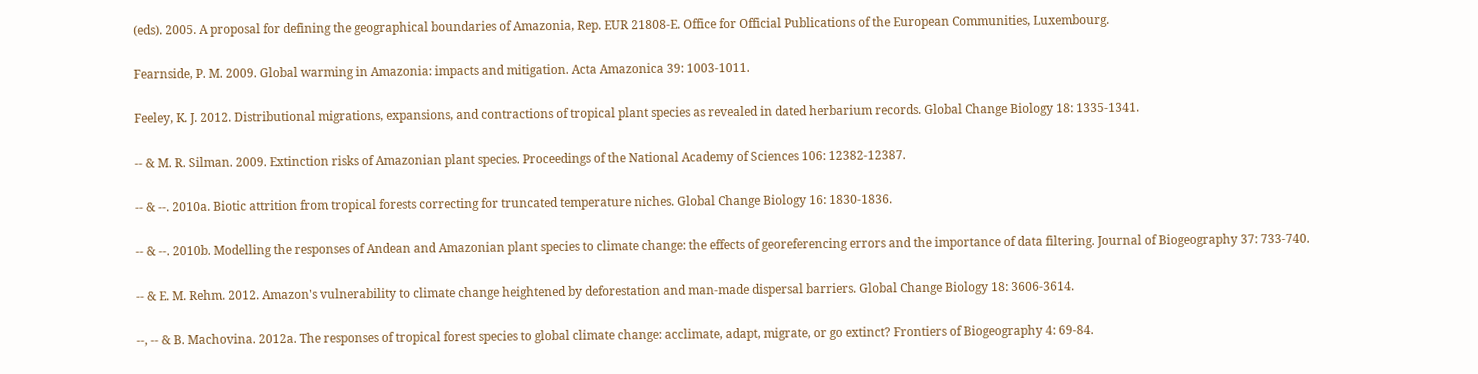(eds). 2005. A proposal for defining the geographical boundaries of Amazonia, Rep. EUR 21808-E. Office for Official Publications of the European Communities, Luxembourg.

Fearnside, P. M. 2009. Global warming in Amazonia: impacts and mitigation. Acta Amazonica 39: 1003-1011.

Feeley, K. J. 2012. Distributional migrations, expansions, and contractions of tropical plant species as revealed in dated herbarium records. Global Change Biology 18: 1335-1341.

-- & M. R. Silman. 2009. Extinction risks of Amazonian plant species. Proceedings of the National Academy of Sciences 106: 12382-12387.

-- & --. 2010a. Biotic attrition from tropical forests correcting for truncated temperature niches. Global Change Biology 16: 1830-1836.

-- & --. 2010b. Modelling the responses of Andean and Amazonian plant species to climate change: the effects of georeferencing errors and the importance of data filtering. Journal of Biogeography 37: 733-740.

-- & E. M. Rehm. 2012. Amazon's vulnerability to climate change heightened by deforestation and man-made dispersal barriers. Global Change Biology 18: 3606-3614.

--, -- & B. Machovina. 2012a. The responses of tropical forest species to global climate change: acclimate, adapt, migrate, or go extinct? Frontiers of Biogeography 4: 69-84.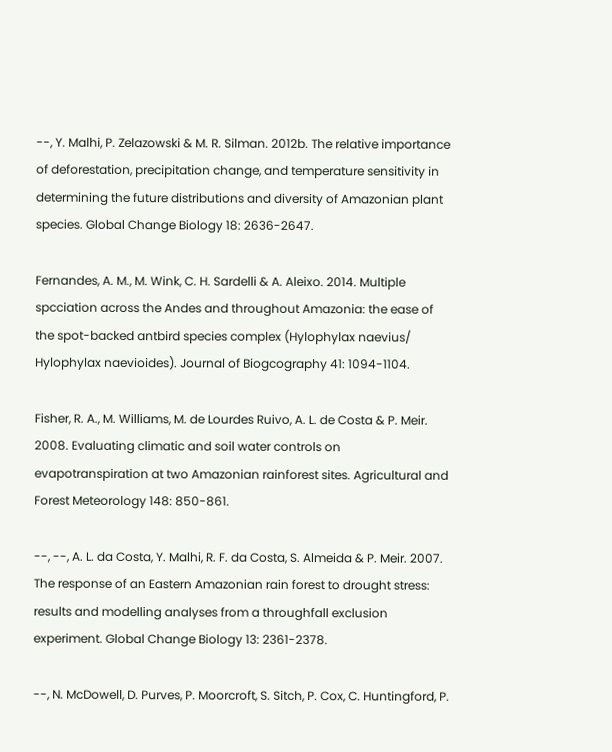--, Y. Malhi, P. Zelazowski & M. R. Silman. 2012b. The relative importance of deforestation, precipitation change, and temperature sensitivity in determining the future distributions and diversity of Amazonian plant species. Global Change Biology 18: 2636-2647.

Fernandes, A. M., M. Wink, C. H. Sardelli & A. Aleixo. 2014. Multiple spcciation across the Andes and throughout Amazonia: the ease of the spot-backed antbird species complex (Hylophylax naevius/ Hylophylax naevioides). Journal of Biogcography 41: 1094-1104.

Fisher, R. A., M. Williams, M. de Lourdes Ruivo, A. L. de Costa & P. Meir. 2008. Evaluating climatic and soil water controls on evapotranspiration at two Amazonian rainforest sites. Agricultural and Forest Meteorology 148: 850-861.

--, --, A. L. da Costa, Y. Malhi, R. F. da Costa, S. Almeida & P. Meir. 2007. The response of an Eastern Amazonian rain forest to drought stress: results and modelling analyses from a throughfall exclusion experiment. Global Change Biology 13: 2361-2378.

--, N. McDowell, D. Purves, P. Moorcroft, S. Sitch, P. Cox, C. Huntingford, P.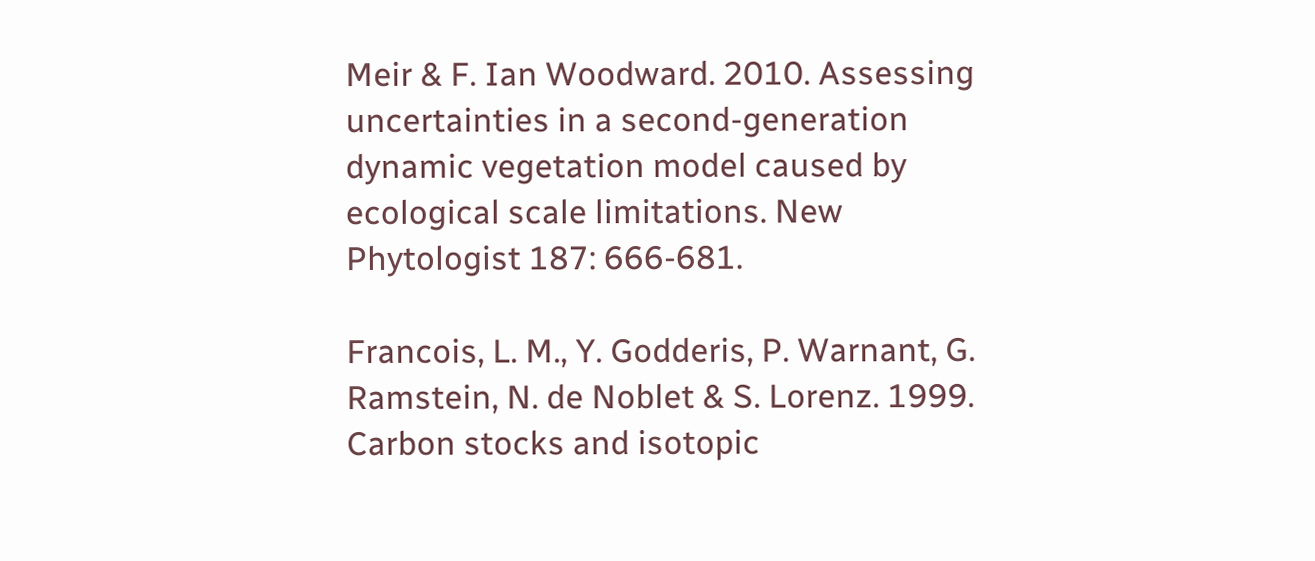Meir & F. Ian Woodward. 2010. Assessing uncertainties in a second-generation dynamic vegetation model caused by ecological scale limitations. New Phytologist 187: 666-681.

Francois, L. M., Y. Godderis, P. Warnant, G. Ramstein, N. de Noblet & S. Lorenz. 1999. Carbon stocks and isotopic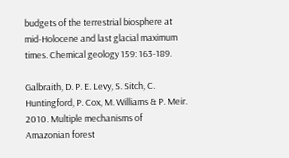budgets of the terrestrial biosphere at mid-Holocene and last glacial maximum times. Chemical geology 159: 163-189.

Galbraith, D. P. E. Levy, S. Sitch, C. Huntingford, P. Cox, M. Williams & P. Meir. 2010. Multiple mechanisms of Amazonian forest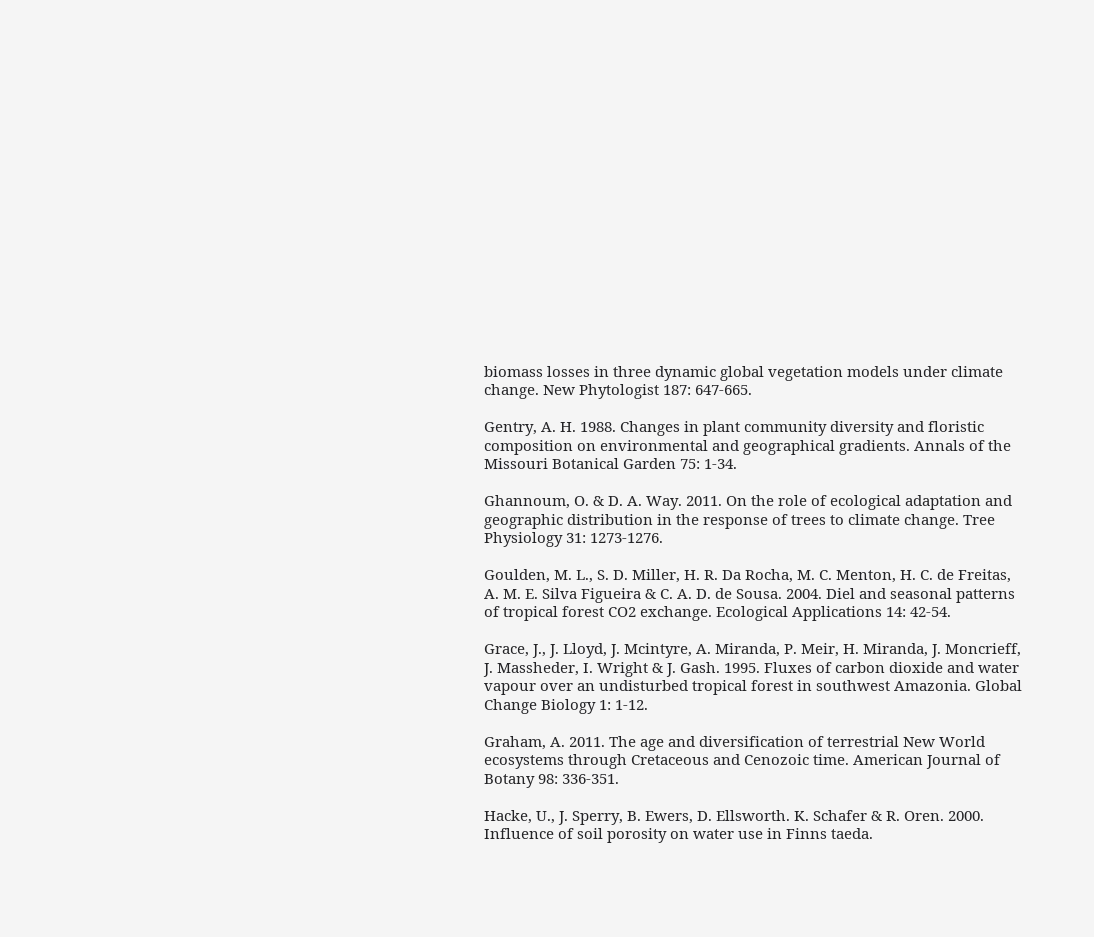biomass losses in three dynamic global vegetation models under climate change. New Phytologist 187: 647-665.

Gentry, A. H. 1988. Changes in plant community diversity and floristic composition on environmental and geographical gradients. Annals of the Missouri Botanical Garden 75: 1-34.

Ghannoum, O. & D. A. Way. 2011. On the role of ecological adaptation and geographic distribution in the response of trees to climate change. Tree Physiology 31: 1273-1276.

Goulden, M. L., S. D. Miller, H. R. Da Rocha, M. C. Menton, H. C. de Freitas, A. M. E. Silva Figueira & C. A. D. de Sousa. 2004. Diel and seasonal patterns of tropical forest CO2 exchange. Ecological Applications 14: 42-54.

Grace, J., J. Lloyd, J. Mcintyre, A. Miranda, P. Meir, H. Miranda, J. Moncrieff, J. Massheder, I. Wright & J. Gash. 1995. Fluxes of carbon dioxide and water vapour over an undisturbed tropical forest in southwest Amazonia. Global Change Biology 1: 1-12.

Graham, A. 2011. The age and diversification of terrestrial New World ecosystems through Cretaceous and Cenozoic time. American Journal of Botany 98: 336-351.

Hacke, U., J. Sperry, B. Ewers, D. Ellsworth. K. Schafer & R. Oren. 2000. Influence of soil porosity on water use in Finns taeda.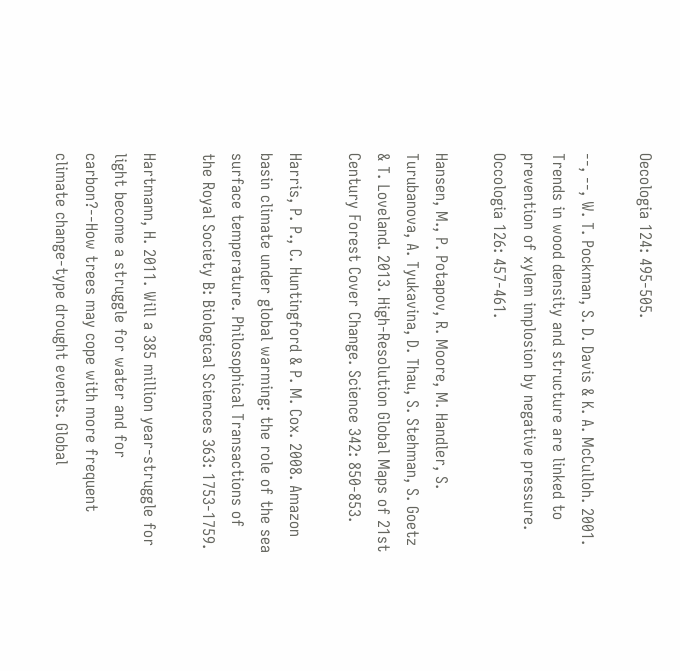Oecologia 124: 495-505.

--, --, W. T. Pockman, S. D. Davis & K. A. McCulloh. 2001. Trends in wood density and structure are linked to prevention of xylem implosion by negative pressure. Occologia 126: 457-461.

Hansen, M., P. Potapov, R. Moore, M. Handler, S. Turubanova, A. Tyukavina, D. Thau, S. Stehman, S. Goetz & T. Loveland. 2013. High-Resolution Global Maps of 21st Century Forest Cover Change. Science 342: 850-853.

Harris, P. P., C. Huntingford & P. M. Cox. 2008. Amazon basin climate under global warming: the role of the sea surface temperature. Philosophical Transactions of the Royal Society B: Biological Sciences 363: 1753-1759.

Hartmann, H. 2011. Will a 385 million year-struggle for light become a struggle for water and for carbon?--How trees may cope with more frequent climate change-type drought events. Global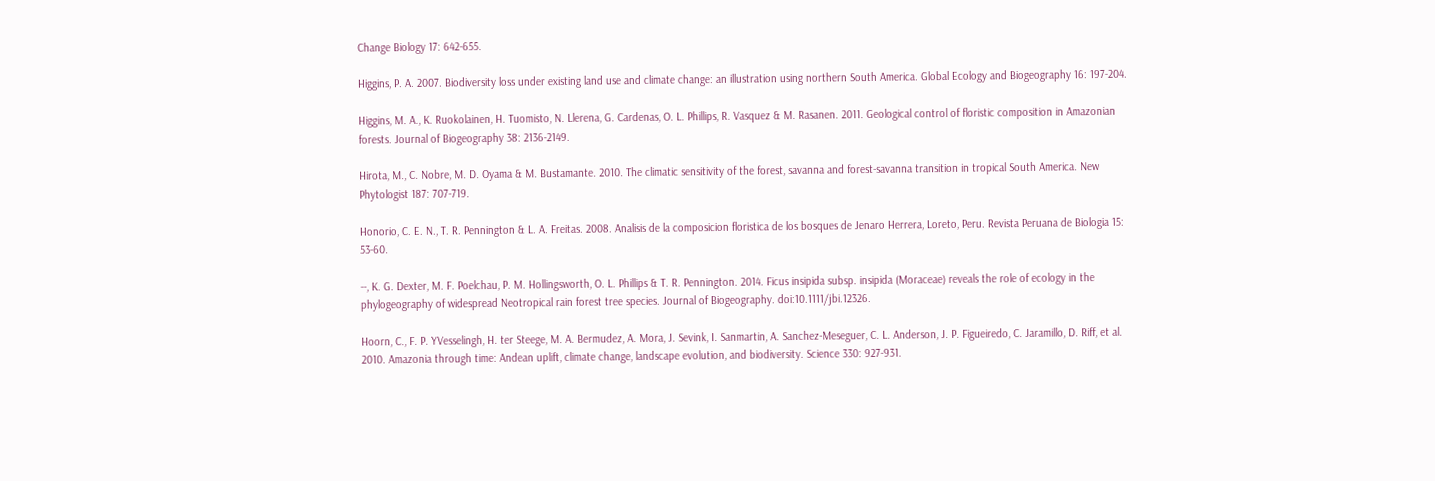Change Biology 17: 642-655.

Higgins, P. A. 2007. Biodiversity loss under existing land use and climate change: an illustration using northern South America. Global Ecology and Biogeography 16: 197-204.

Higgins, M. A., K. Ruokolainen, H. Tuomisto, N. Llerena, G. Cardenas, O. L. Phillips, R. Vasquez & M. Rasanen. 2011. Geological control of floristic composition in Amazonian forests. Journal of Biogeography 38: 2136-2149.

Hirota, M., C. Nobre, M. D. Oyama & M. Bustamante. 2010. The climatic sensitivity of the forest, savanna and forest-savanna transition in tropical South America. New Phytologist 187: 707-719.

Honorio, C. E. N., T. R. Pennington & L. A. Freitas. 2008. Analisis de la composicion floristica de los bosques de Jenaro Herrera, Loreto, Peru. Revista Peruana de Biologia 15: 53-60.

--, K. G. Dexter, M. F. Poelchau, P. M. Hollingsworth, O. L. Phillips & T. R. Pennington. 2014. Ficus insipida subsp. insipida (Moraceae) reveals the role of ecology in the phylogeography of widespread Neotropical rain forest tree species. Journal of Biogeography. doi:10.1111/jbi.12326.

Hoorn, C., F. P. YVesselingh, H. ter Steege, M. A. Bermudez, A. Mora, J. Sevink, I. Sanmartin, A. Sanchez-Meseguer, C. L. Anderson, J. P. Figueiredo, C. Jaramillo, D. Riff, et al. 2010. Amazonia through time: Andean uplift, climate change, landscape evolution, and biodiversity. Science 330: 927-931.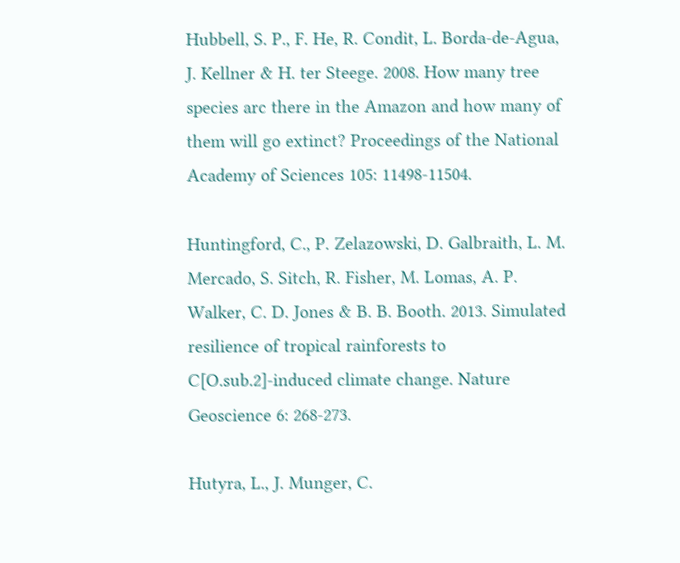Hubbell, S. P., F. He, R. Condit, L. Borda-de-Agua, J. Kellner & H. ter Steege. 2008. How many tree species arc there in the Amazon and how many of them will go extinct? Proceedings of the National Academy of Sciences 105: 11498-11504.

Huntingford, C., P. Zelazowski, D. Galbraith, L. M. Mercado, S. Sitch, R. Fisher, M. Lomas, A. P. Walker, C. D. Jones & B. B. Booth. 2013. Simulated resilience of tropical rainforests to C[O.sub.2]-induced climate change. Nature Geoscience 6: 268-273.

Hutyra, L., J. Munger, C.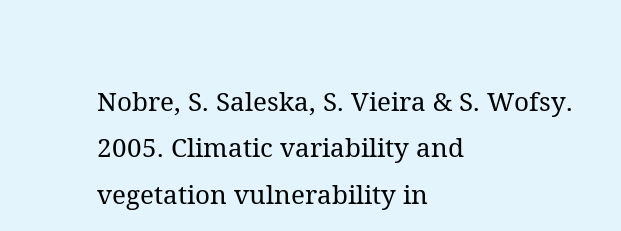Nobre, S. Saleska, S. Vieira & S. Wofsy. 2005. Climatic variability and vegetation vulnerability in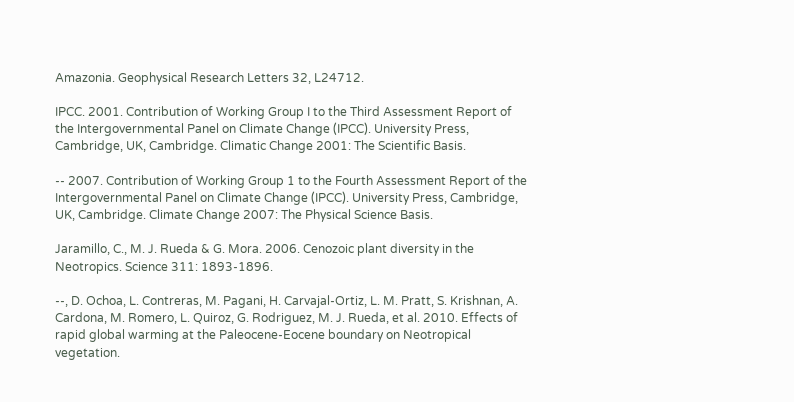Amazonia. Geophysical Research Letters 32, L24712.

IPCC. 2001. Contribution of Working Group I to the Third Assessment Report of the Intergovernmental Panel on Climate Change (IPCC). University Press, Cambridge, UK, Cambridge. Climatic Change 2001: The Scientific Basis.

-- 2007. Contribution of Working Group 1 to the Fourth Assessment Report of the Intergovernmental Panel on Climate Change (IPCC). University Press, Cambridge, UK, Cambridge. Climate Change 2007: The Physical Science Basis.

Jaramillo, C., M. J. Rueda & G. Mora. 2006. Cenozoic plant diversity in the Neotropics. Science 311: 1893-1896.

--, D. Ochoa, L. Contreras, M. Pagani, H. Carvajal-Ortiz, L. M. Pratt, S. Krishnan, A. Cardona, M. Romero, L. Quiroz, G. Rodriguez, M. J. Rueda, et al. 2010. Effects of rapid global warming at the Paleocene-Eocene boundary on Neotropical vegetation.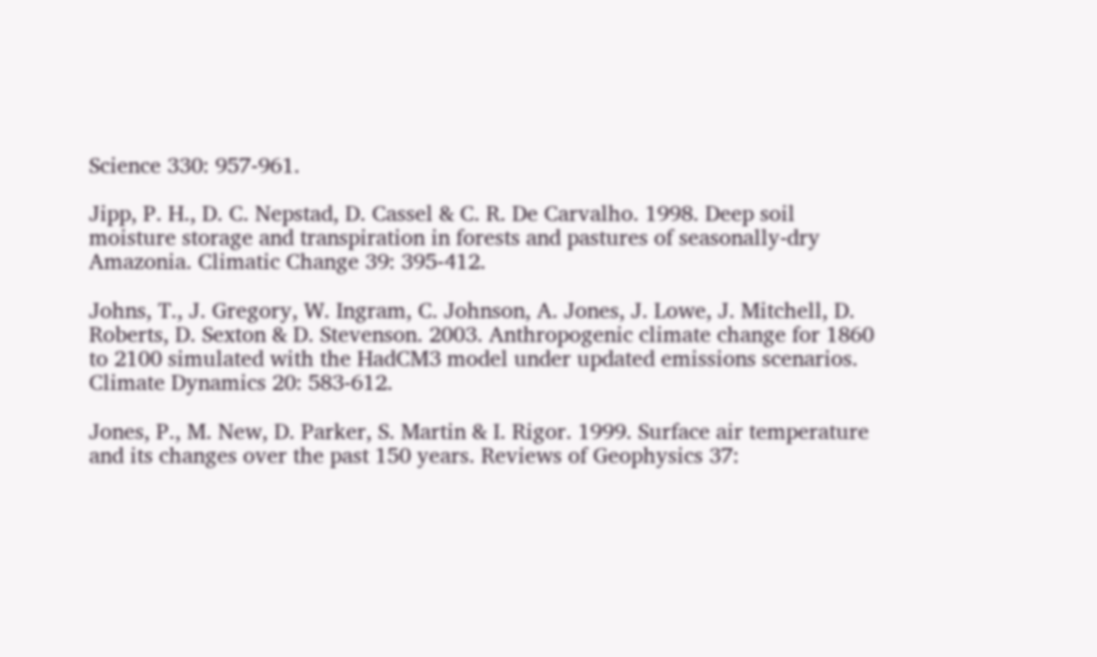Science 330: 957-961.

Jipp, P. H., D. C. Nepstad, D. Cassel & C. R. De Carvalho. 1998. Deep soil moisture storage and transpiration in forests and pastures of seasonally-dry Amazonia. Climatic Change 39: 395-412.

Johns, T., J. Gregory, W. Ingram, C. Johnson, A. Jones, J. Lowe, J. Mitchell, D. Roberts, D. Sexton & D. Stevenson. 2003. Anthropogenic climate change for 1860 to 2100 simulated with the HadCM3 model under updated emissions scenarios. Climate Dynamics 20: 583-612.

Jones, P., M. New, D. Parker, S. Martin & I. Rigor. 1999. Surface air temperature and its changes over the past 150 years. Reviews of Geophysics 37: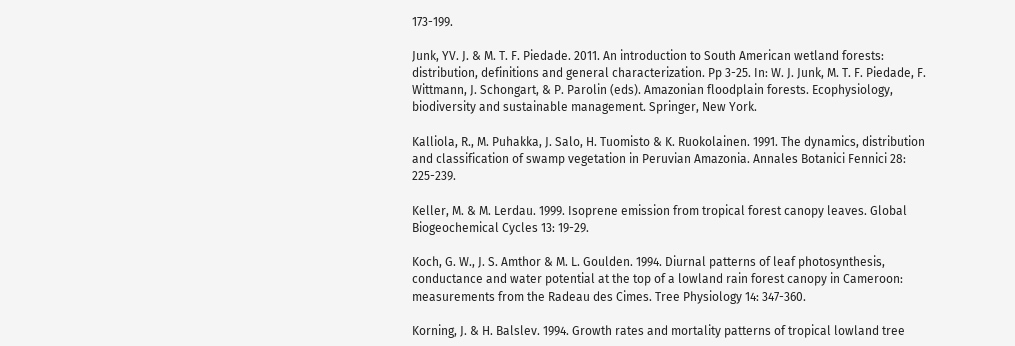173-199.

Junk, YV. J. & M. T. F. Piedade. 2011. An introduction to South American wetland forests: distribution, definitions and general characterization. Pp 3-25. In: W. J. Junk, M. T. F. Piedade, F. Wittmann, J. Schongart, & P. Parolin (eds). Amazonian floodplain forests. Ecophysiology, biodiversity and sustainable management. Springer, New York.

Kalliola, R., M. Puhakka, J. Salo, H. Tuomisto & K. Ruokolainen. 1991. The dynamics, distribution and classification of swamp vegetation in Peruvian Amazonia. Annales Botanici Fennici 28: 225-239.

Keller, M. & M. Lerdau. 1999. Isoprene emission from tropical forest canopy leaves. Global Biogeochemical Cycles 13: 19-29.

Koch, G. W., J. S. Amthor & M. L. Goulden. 1994. Diurnal patterns of leaf photosynthesis, conductance and water potential at the top of a lowland rain forest canopy in Cameroon: measurements from the Radeau des Cimes. Tree Physiology 14: 347-360.

Korning, J. & H. Balslev. 1994. Growth rates and mortality patterns of tropical lowland tree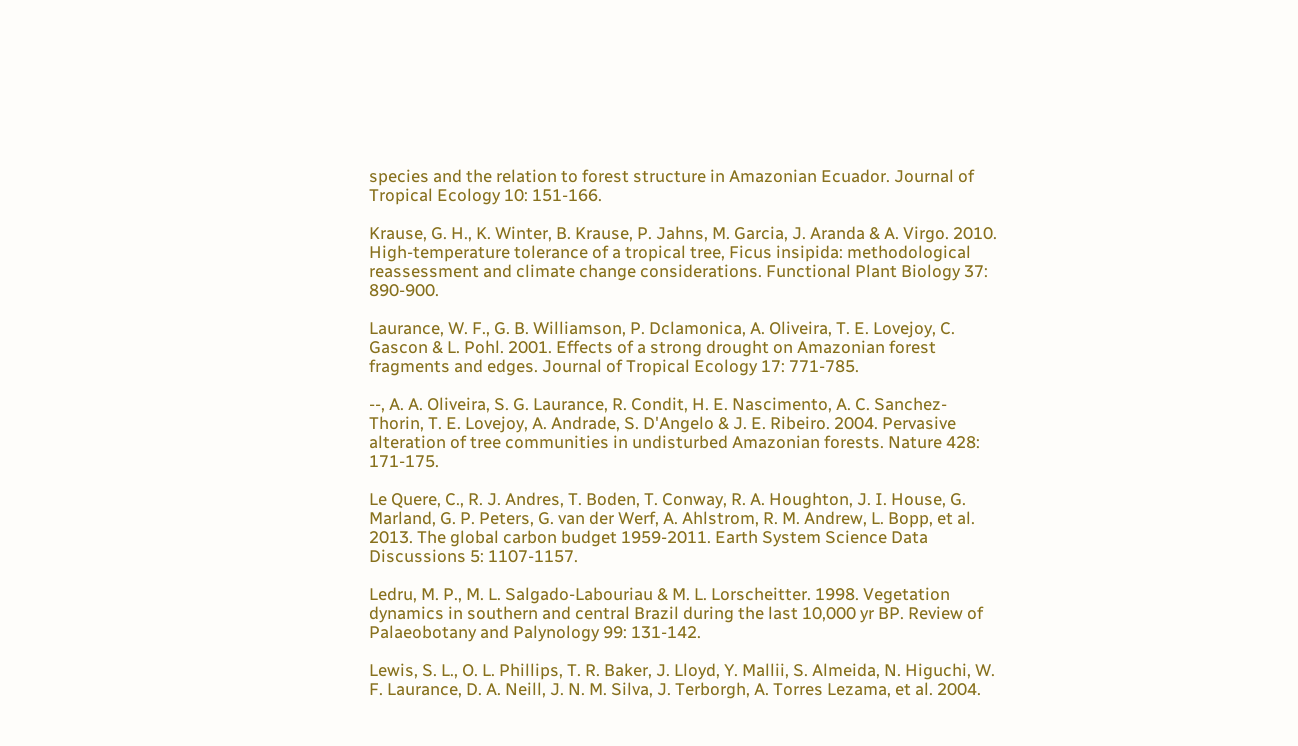species and the relation to forest structure in Amazonian Ecuador. Journal of Tropical Ecology 10: 151-166.

Krause, G. H., K. Winter, B. Krause, P. Jahns, M. Garcia, J. Aranda & A. Virgo. 2010. High-temperature tolerance of a tropical tree, Ficus insipida: methodological reassessment and climate change considerations. Functional Plant Biology 37: 890-900.

Laurance, W. F., G. B. Williamson, P. Dclamonica, A. Oliveira, T. E. Lovejoy, C. Gascon & L. Pohl. 2001. Effects of a strong drought on Amazonian forest fragments and edges. Journal of Tropical Ecology 17: 771-785.

--, A. A. Oliveira, S. G. Laurance, R. Condit, H. E. Nascimento, A. C. Sanchez-Thorin, T. E. Lovejoy, A. Andrade, S. D'Angelo & J. E. Ribeiro. 2004. Pervasive alteration of tree communities in undisturbed Amazonian forests. Nature 428: 171-175.

Le Quere, C., R. J. Andres, T. Boden, T. Conway, R. A. Houghton, J. I. House, G. Marland, G. P. Peters, G. van der Werf, A. Ahlstrom, R. M. Andrew, L. Bopp, et al. 2013. The global carbon budget 1959-2011. Earth System Science Data Discussions 5: 1107-1157.

Ledru, M. P., M. L. Salgado-Labouriau & M. L. Lorscheitter. 1998. Vegetation dynamics in southern and central Brazil during the last 10,000 yr BP. Review of Palaeobotany and Palynology 99: 131-142.

Lewis, S. L., O. L. Phillips, T. R. Baker, J. Lloyd, Y. Mallii, S. Almeida, N. Higuchi, W. F. Laurance, D. A. Neill, J. N. M. Silva, J. Terborgh, A. Torres Lezama, et al. 2004.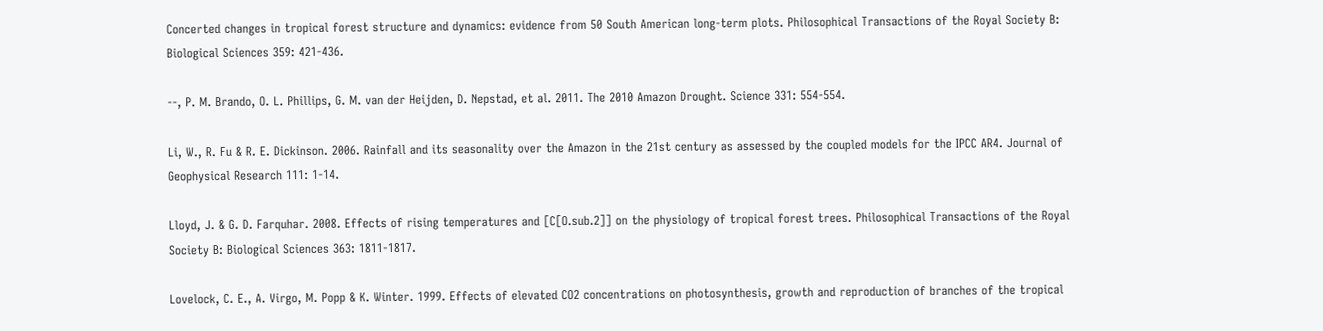Concerted changes in tropical forest structure and dynamics: evidence from 50 South American long-term plots. Philosophical Transactions of the Royal Society B: Biological Sciences 359: 421-436.

--, P. M. Brando, O. L. Phillips, G. M. van der Heijden, D. Nepstad, et al. 2011. The 2010 Amazon Drought. Science 331: 554-554.

Li, W., R. Fu & R. E. Dickinson. 2006. Rainfall and its seasonality over the Amazon in the 21st century as assessed by the coupled models for the IPCC AR4. Journal of Geophysical Research 111: 1-14.

Lloyd, J. & G. D. Farquhar. 2008. Effects of rising temperatures and [C[O.sub.2]] on the physiology of tropical forest trees. Philosophical Transactions of the Royal Society B: Biological Sciences 363: 1811-1817.

Lovelock, C. E., A. Virgo, M. Popp & K. Winter. 1999. Effects of elevated CO2 concentrations on photosynthesis, growth and reproduction of branches of the tropical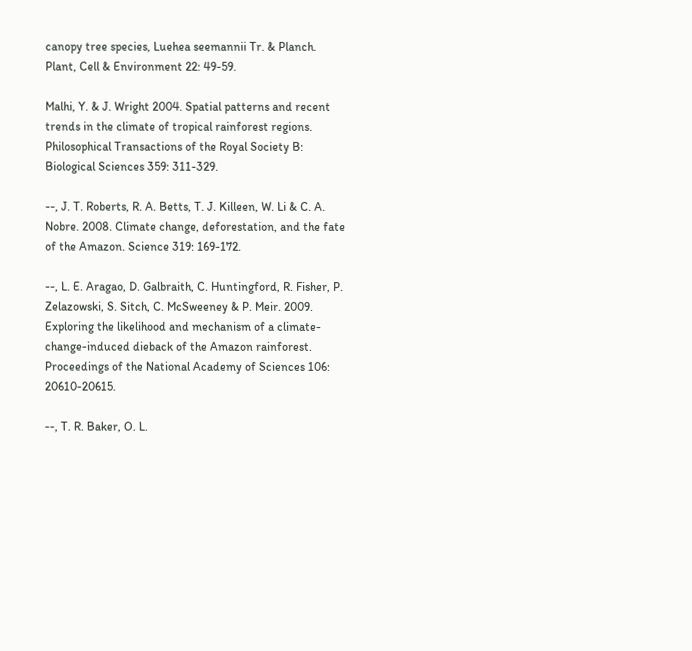canopy tree species, Luehea seemannii Tr. & Planch. Plant, Cell & Environment 22: 49-59.

Malhi, Y. & J. Wright 2004. Spatial patterns and recent trends in the climate of tropical rainforest regions. Philosophical Transactions of the Royal Society B: Biological Sciences 359: 311-329.

--, J. T. Roberts, R. A. Betts, T. J. Killeen, W. Li & C. A. Nobre. 2008. Climate change, deforestation, and the fate of the Amazon. Science 319: 169-172.

--, L. E. Aragao, D. Galbraith, C. Huntingford, R. Fisher, P. Zelazowski, S. Sitch, C. McSweeney & P. Meir. 2009. Exploring the likelihood and mechanism of a climate-change-induced dieback of the Amazon rainforest. Proceedings of the National Academy of Sciences 106: 20610-20615.

--, T. R. Baker, O. L.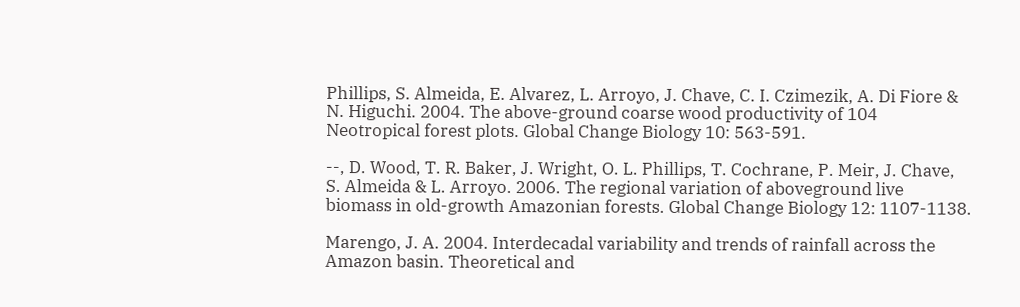Phillips, S. Almeida, E. Alvarez, L. Arroyo, J. Chave, C. I. Czimezik, A. Di Fiore & N. Higuchi. 2004. The above-ground coarse wood productivity of 104 Neotropical forest plots. Global Change Biology 10: 563-591.

--, D. Wood, T. R. Baker, J. Wright, O. L. Phillips, T. Cochrane, P. Meir, J. Chave, S. Almeida & L. Arroyo. 2006. The regional variation of aboveground live biomass in old-growth Amazonian forests. Global Change Biology 12: 1107-1138.

Marengo, J. A. 2004. Interdecadal variability and trends of rainfall across the Amazon basin. Theoretical and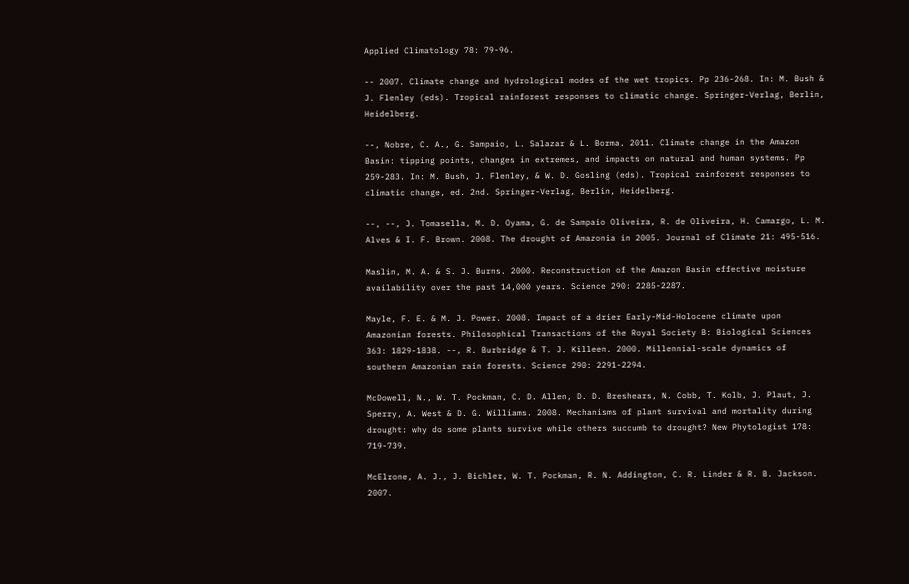Applied Climatology 78: 79-96.

-- 2007. Climate change and hydrological modes of the wet tropics. Pp 236-268. In: M. Bush & J. Flenley (eds). Tropical rainforest responses to climatic change. Springer-Verlag, Berlin, Heidelberg.

--, Nobre, C. A., G. Sampaio, L. Salazar & L. Borma. 2011. Climate change in the Amazon Basin: tipping points, changes in extremes, and impacts on natural and human systems. Pp 259-283. In: M. Bush, J. Flenley, & W. D. Gosling (eds). Tropical rainforest responses to climatic change, ed. 2nd. Springer-Verlag, Berlin, Heidelberg.

--, --, J. Tomasella, M. D. Oyama, G. de Sampaio Oliveira, R. de Oliveira, H. Camargo, L. M. Alves & I. F. Brown. 2008. The drought of Amazonia in 2005. Journal of Climate 21: 495-516.

Maslin, M. A. & S. J. Burns. 2000. Reconstruction of the Amazon Basin effective moisture availability over the past 14,000 years. Science 290: 2285-2287.

Mayle, F. E. & M. J. Power. 2008. Impact of a drier Early-Mid-Holocene climate upon Amazonian forests. Philosophical Transactions of the Royal Society B: Biological Sciences 363: 1829-1838. --, R. Burbridge & T. J. Killeen. 2000. Millennial-scale dynamics of southern Amazonian rain forests. Science 290: 2291-2294.

McDowell, N., W. T. Pockman, C. D. Allen, D. D. Breshears, N. Cobb, T. Kolb, J. Plaut, J. Sperry, A. West & D. G. Williams. 2008. Mechanisms of plant survival and mortality during drought: why do some plants survive while others succumb to drought? New Phytologist 178: 719-739.

McElrone, A. J., J. Bichler, W. T. Pockman, R. N. Addington, C. R. Linder & R. B. Jackson. 2007.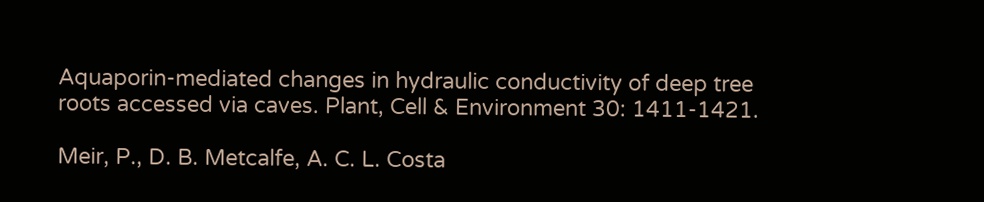Aquaporin-mediated changes in hydraulic conductivity of deep tree roots accessed via caves. Plant, Cell & Environment 30: 1411-1421.

Meir, P., D. B. Metcalfe, A. C. L. Costa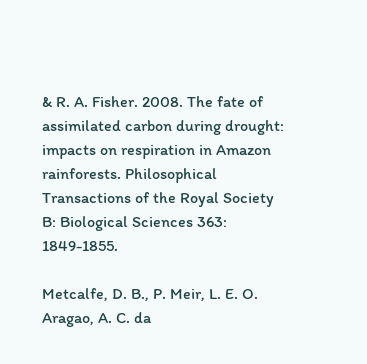& R. A. Fisher. 2008. The fate of assimilated carbon during drought: impacts on respiration in Amazon rainforests. Philosophical Transactions of the Royal Society B: Biological Sciences 363: 1849-1855.

Metcalfe, D. B., P. Meir, L. E. O. Aragao, A. C. da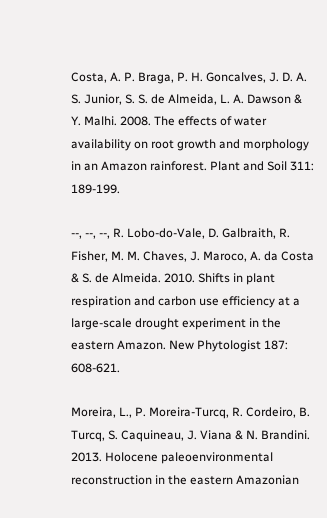Costa, A. P. Braga, P. H. Goncalves, J. D. A. S. Junior, S. S. de Almeida, L. A. Dawson & Y. Malhi. 2008. The effects of water availability on root growth and morphology in an Amazon rainforest. Plant and Soil 311: 189-199.

--, --, --, R. Lobo-do-Vale, D. Galbraith, R. Fisher, M. M. Chaves, J. Maroco, A. da Costa & S. de Almeida. 2010. Shifts in plant respiration and carbon use efficiency at a large-scale drought experiment in the eastern Amazon. New Phytologist 187: 608-621.

Moreira, L., P. Moreira-Turcq, R. Cordeiro, B. Turcq, S. Caquineau, J. Viana & N. Brandini. 2013. Holocene paleoenvironmental reconstruction in the eastern Amazonian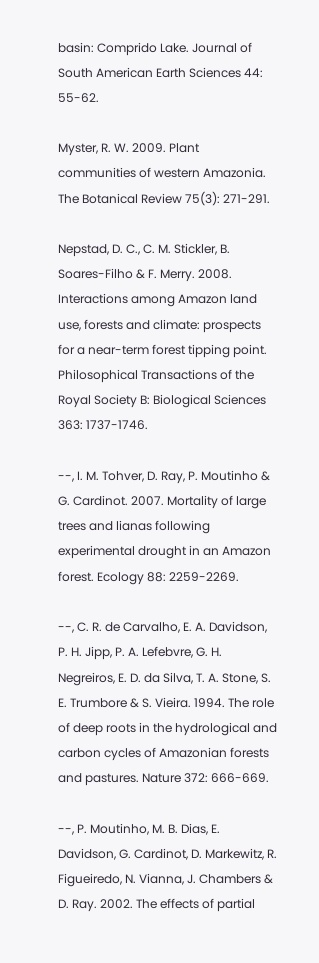basin: Comprido Lake. Journal of South American Earth Sciences 44: 55-62.

Myster, R. W. 2009. Plant communities of western Amazonia. The Botanical Review 75(3): 271-291.

Nepstad, D. C., C. M. Stickler, B. Soares-Filho & F. Merry. 2008. Interactions among Amazon land use, forests and climate: prospects for a near-term forest tipping point. Philosophical Transactions of the Royal Society B: Biological Sciences 363: 1737-1746.

--, I. M. Tohver, D. Ray, P. Moutinho & G. Cardinot. 2007. Mortality of large trees and lianas following experimental drought in an Amazon forest. Ecology 88: 2259-2269.

--, C. R. de Carvalho, E. A. Davidson, P. H. Jipp, P. A. Lefebvre, G. H. Negreiros, E. D. da Silva, T. A. Stone, S. E. Trumbore & S. Vieira. 1994. The role of deep roots in the hydrological and carbon cycles of Amazonian forests and pastures. Nature 372: 666-669.

--, P. Moutinho, M. B. Dias, E. Davidson, G. Cardinot, D. Markewitz, R. Figueiredo, N. Vianna, J. Chambers & D. Ray. 2002. The effects of partial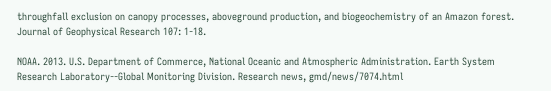throughfall exclusion on canopy processes, aboveground production, and biogeochemistry of an Amazon forest. Journal of Geophysical Research 107: 1-18.

NOAA. 2013. U.S. Department of Commerce, National Oceanic and Atmospheric Administration. Earth System Research Laboratory--Global Monitoring Division. Research news, gmd/news/7074.html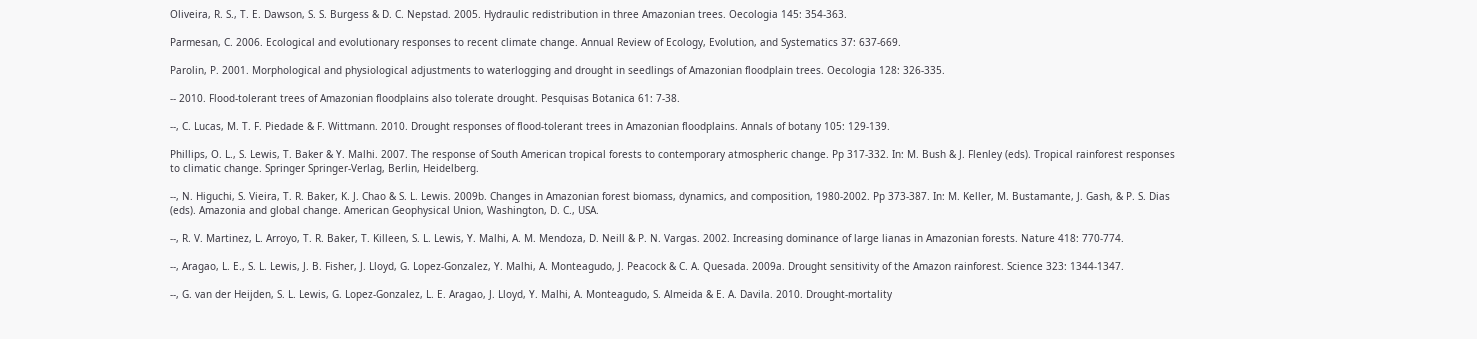Oliveira, R. S., T. E. Dawson, S. S. Burgess & D. C. Nepstad. 2005. Hydraulic redistribution in three Amazonian trees. Oecologia 145: 354-363.

Parmesan, C. 2006. Ecological and evolutionary responses to recent climate change. Annual Review of Ecology, Evolution, and Systematics 37: 637-669.

Parolin, P. 2001. Morphological and physiological adjustments to waterlogging and drought in seedlings of Amazonian floodplain trees. Oecologia 128: 326-335.

-- 2010. Flood-tolerant trees of Amazonian floodplains also tolerate drought. Pesquisas Botanica 61: 7-38.

--, C. Lucas, M. T. F. Piedade & F. Wittmann. 2010. Drought responses of flood-tolerant trees in Amazonian floodplains. Annals of botany 105: 129-139.

Phillips, O. L., S. Lewis, T. Baker & Y. Malhi. 2007. The response of South American tropical forests to contemporary atmospheric change. Pp 317-332. In: M. Bush & J. Flenley (eds). Tropical rainforest responses to climatic change. Springer Springer-Verlag, Berlin, Heidelberg.

--, N. Higuchi, S. Vieira, T. R. Baker, K. J. Chao & S. L. Lewis. 2009b. Changes in Amazonian forest biomass, dynamics, and composition, 1980-2002. Pp 373-387. In: M. Keller, M. Bustamante, J. Gash, & P. S. Dias (eds). Amazonia and global change. American Geophysical Union, Washington, D. C., USA.

--, R. V. Martinez, L. Arroyo, T. R. Baker, T. Killeen, S. L. Lewis, Y. Malhi, A. M. Mendoza, D. Neill & P. N. Vargas. 2002. Increasing dominance of large lianas in Amazonian forests. Nature 418: 770-774.

--, Aragao, L. E., S. L. Lewis, J. B. Fisher, J. Lloyd, G. Lopez-Gonzalez, Y. Malhi, A. Monteagudo, J. Peacock & C. A. Quesada. 2009a. Drought sensitivity of the Amazon rainforest. Science 323: 1344-1347.

--, G. van der Heijden, S. L. Lewis, G. Lopez-Gonzalez, L. E. Aragao, J. Lloyd, Y. Malhi, A. Monteagudo, S. Almeida & E. A. Davila. 2010. Drought-mortality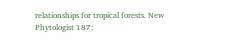relationships for tropical forests. New Phytologist 187: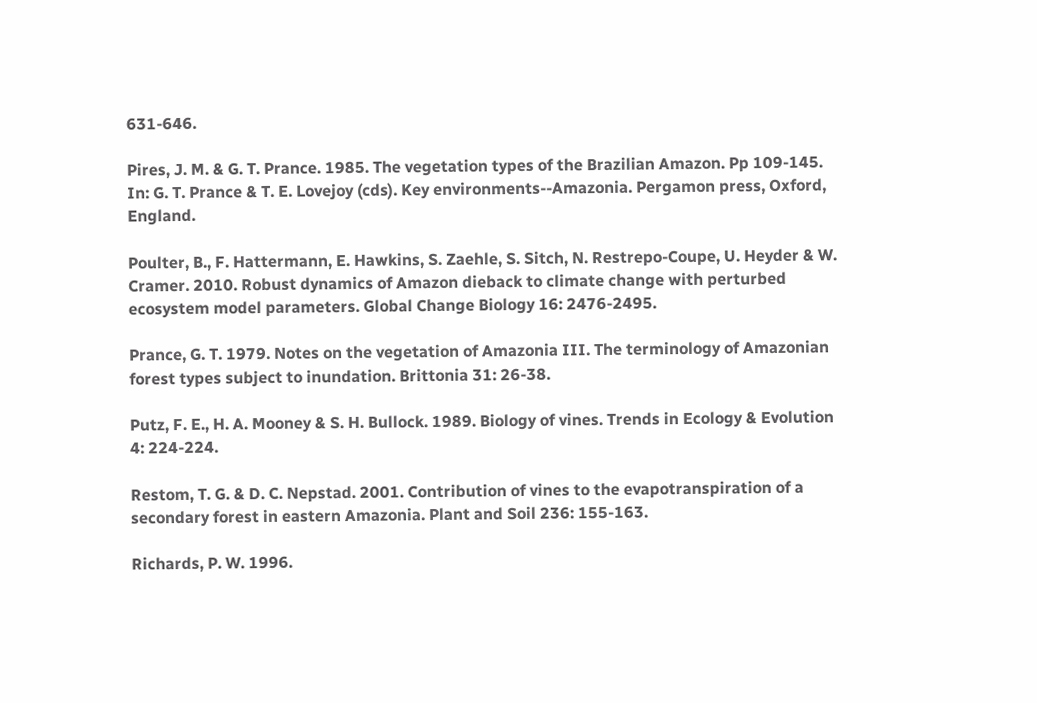631-646.

Pires, J. M. & G. T. Prance. 1985. The vegetation types of the Brazilian Amazon. Pp 109-145. In: G. T. Prance & T. E. Lovejoy (cds). Key environments--Amazonia. Pergamon press, Oxford, England.

Poulter, B., F. Hattermann, E. Hawkins, S. Zaehle, S. Sitch, N. Restrepo-Coupe, U. Heyder & W. Cramer. 2010. Robust dynamics of Amazon dieback to climate change with perturbed ecosystem model parameters. Global Change Biology 16: 2476-2495.

Prance, G. T. 1979. Notes on the vegetation of Amazonia III. The terminology of Amazonian forest types subject to inundation. Brittonia 31: 26-38.

Putz, F. E., H. A. Mooney & S. H. Bullock. 1989. Biology of vines. Trends in Ecology & Evolution 4: 224-224.

Restom, T. G. & D. C. Nepstad. 2001. Contribution of vines to the evapotranspiration of a secondary forest in eastern Amazonia. Plant and Soil 236: 155-163.

Richards, P. W. 1996.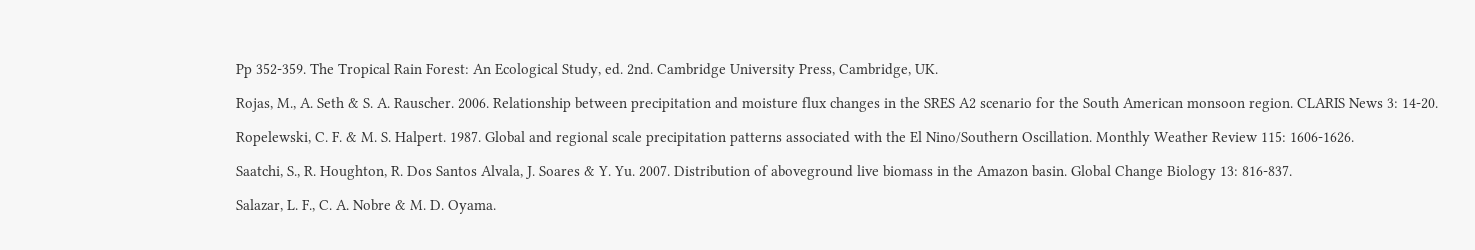Pp 352-359. The Tropical Rain Forest: An Ecological Study, ed. 2nd. Cambridge University Press, Cambridge, UK.

Rojas, M., A. Seth & S. A. Rauscher. 2006. Relationship between precipitation and moisture flux changes in the SRES A2 scenario for the South American monsoon region. CLARIS News 3: 14-20.

Ropelewski, C. F. & M. S. Halpert. 1987. Global and regional scale precipitation patterns associated with the El Nino/Southern Oscillation. Monthly Weather Review 115: 1606-1626.

Saatchi, S., R. Houghton, R. Dos Santos Alvala, J. Soares & Y. Yu. 2007. Distribution of aboveground live biomass in the Amazon basin. Global Change Biology 13: 816-837.

Salazar, L. F., C. A. Nobre & M. D. Oyama.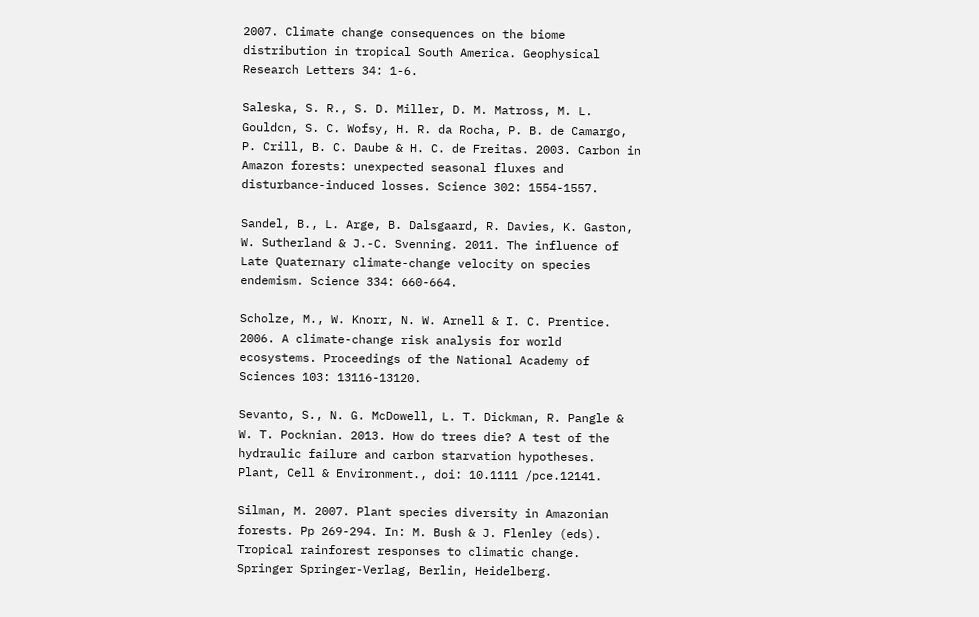2007. Climate change consequences on the biome distribution in tropical South America. Geophysical Research Letters 34: 1-6.

Saleska, S. R., S. D. Miller, D. M. Matross, M. L. Gouldcn, S. C. Wofsy, H. R. da Rocha, P. B. de Camargo, P. Crill, B. C. Daube & H. C. de Freitas. 2003. Carbon in Amazon forests: unexpected seasonal fluxes and disturbance-induced losses. Science 302: 1554-1557.

Sandel, B., L. Arge, B. Dalsgaard, R. Davies, K. Gaston, W. Sutherland & J.-C. Svenning. 2011. The influence of Late Quaternary climate-change velocity on species endemism. Science 334: 660-664.

Scholze, M., W. Knorr, N. W. Arnell & I. C. Prentice. 2006. A climate-change risk analysis for world ecosystems. Proceedings of the National Academy of Sciences 103: 13116-13120.

Sevanto, S., N. G. McDowell, L. T. Dickman, R. Pangle & W. T. Pocknian. 2013. How do trees die? A test of the hydraulic failure and carbon starvation hypotheses. Plant, Cell & Environment., doi: 10.1111 /pce.12141.

Silman, M. 2007. Plant species diversity in Amazonian forests. Pp 269-294. In: M. Bush & J. Flenley (eds). Tropical rainforest responses to climatic change. Springer Springer-Verlag, Berlin, Heidelberg.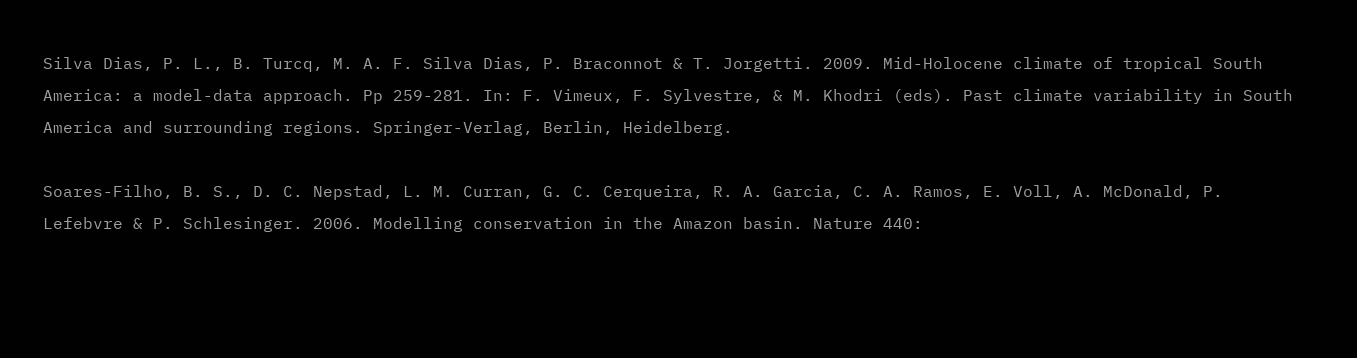Silva Dias, P. L., B. Turcq, M. A. F. Silva Dias, P. Braconnot & T. Jorgetti. 2009. Mid-Holocene climate of tropical South America: a model-data approach. Pp 259-281. In: F. Vimeux, F. Sylvestre, & M. Khodri (eds). Past climate variability in South America and surrounding regions. Springer-Verlag, Berlin, Heidelberg.

Soares-Filho, B. S., D. C. Nepstad, L. M. Curran, G. C. Cerqueira, R. A. Garcia, C. A. Ramos, E. Voll, A. McDonald, P. Lefebvre & P. Schlesinger. 2006. Modelling conservation in the Amazon basin. Nature 440: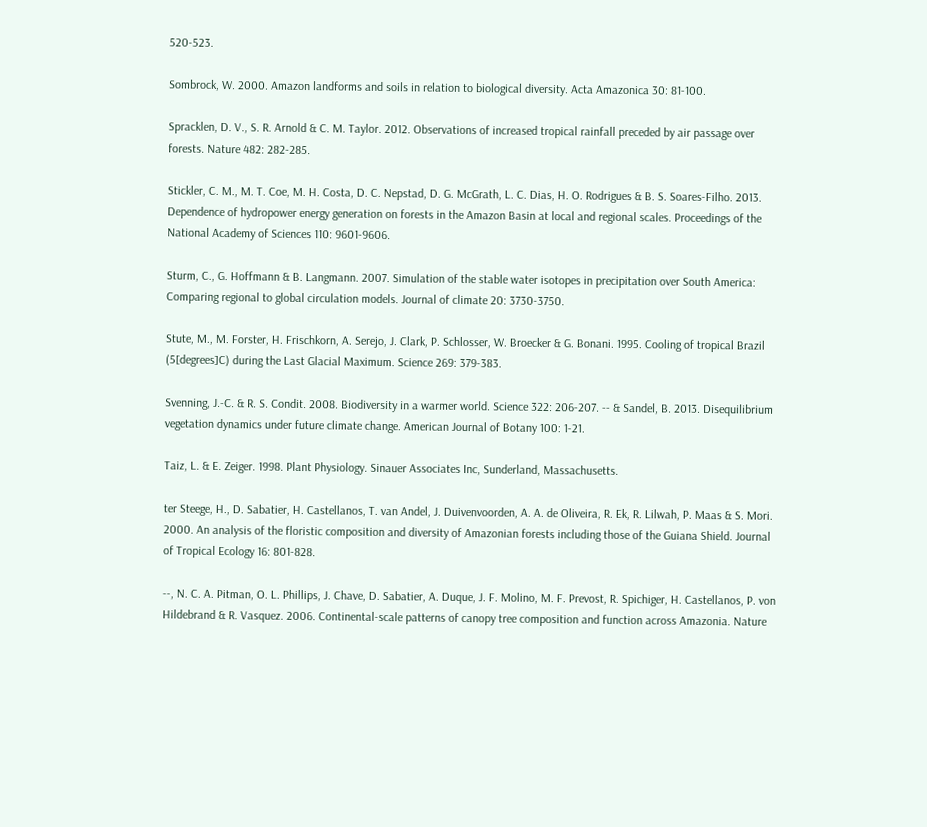520-523.

Sombrock, W. 2000. Amazon landforms and soils in relation to biological diversity. Acta Amazonica 30: 81-100.

Spracklen, D. V., S. R. Arnold & C. M. Taylor. 2012. Observations of increased tropical rainfall preceded by air passage over forests. Nature 482: 282-285.

Stickler, C. M., M. T. Coe, M. H. Costa, D. C. Nepstad, D. G. McGrath, L. C. Dias, H. O. Rodrigues & B. S. Soares-Filho. 2013. Dependence of hydropower energy generation on forests in the Amazon Basin at local and regional scales. Proceedings of the National Academy of Sciences 110: 9601-9606.

Sturm, C., G. Hoffmann & B. Langmann. 2007. Simulation of the stable water isotopes in precipitation over South America: Comparing regional to global circulation models. Journal of climate 20: 3730-3750.

Stute, M., M. Forster, H. Frischkorn, A. Serejo, J. Clark, P. Schlosser, W. Broecker & G. Bonani. 1995. Cooling of tropical Brazil (5[degrees]C) during the Last Glacial Maximum. Science 269: 379-383.

Svenning, J.-C. & R. S. Condit. 2008. Biodiversity in a warmer world. Science 322: 206-207. -- & Sandel, B. 2013. Disequilibrium vegetation dynamics under future climate change. American Journal of Botany 100: 1-21.

Taiz, L. & E. Zeiger. 1998. Plant Physiology. Sinauer Associates Inc, Sunderland, Massachusetts.

ter Steege, H., D. Sabatier, H. Castellanos, T. van Andel, J. Duivenvoorden, A. A. de Oliveira, R. Ek, R. Lilwah, P. Maas & S. Mori. 2000. An analysis of the floristic composition and diversity of Amazonian forests including those of the Guiana Shield. Journal of Tropical Ecology 16: 801-828.

--, N. C. A. Pitman, O. L. Phillips, J. Chave, D. Sabatier, A. Duque, J. F. Molino, M. F. Prevost, R. Spichiger, H. Castellanos, P. von Hildebrand & R. Vasquez. 2006. Continental-scale patterns of canopy tree composition and function across Amazonia. Nature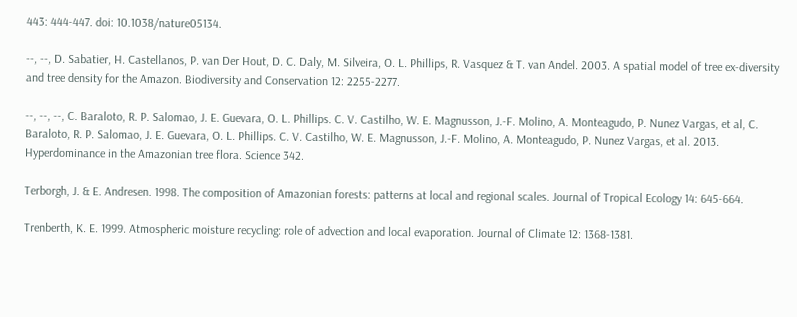443: 444-447. doi: 10.1038/nature05134.

--, --, D. Sabatier, H. Castellanos, P. van Der Hout, D. C. Daly, M. Silveira, O. L. Phillips, R. Vasquez & T. van Andel. 2003. A spatial model of tree ex-diversity and tree density for the Amazon. Biodiversity and Conservation 12: 2255-2277.

--, --, --, C. Baraloto, R. P. Salomao, J. E. Guevara, O. L. Phillips. C. V. Castilho, W. E. Magnusson, J.-F. Molino, A. Monteagudo, P. Nunez Vargas, et al, C. Baraloto, R. P. Salomao, J. E. Guevara, O. L. Phillips. C. V. Castilho, W. E. Magnusson, J.-F. Molino, A. Monteagudo, P. Nunez Vargas, et al. 2013. Hyperdominance in the Amazonian tree flora. Science 342.

Terborgh, J. & E. Andresen. 1998. The composition of Amazonian forests: patterns at local and regional scales. Journal of Tropical Ecology 14: 645-664.

Trenberth, K. E. 1999. Atmospheric moisture recycling: role of advection and local evaporation. Journal of Climate 12: 1368-1381.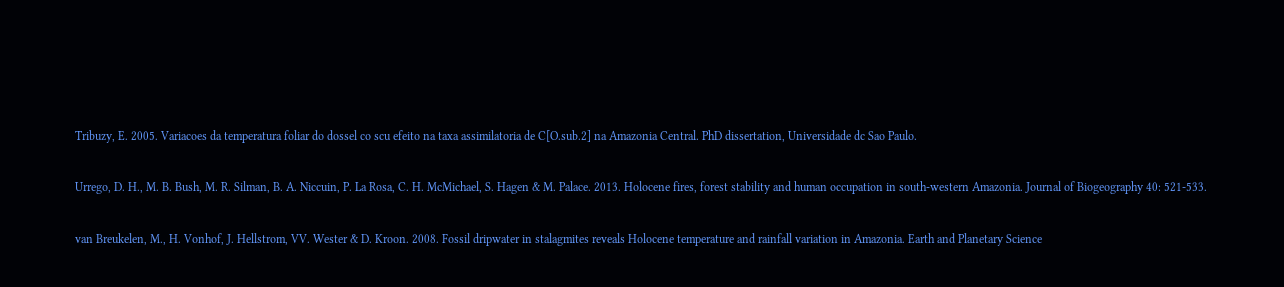Tribuzy, E. 2005. Variacoes da temperatura foliar do dossel co scu efeito na taxa assimilatoria de C[O.sub.2] na Amazonia Central. PhD dissertation, Universidade dc Sao Paulo.

Urrego, D. H., M. B. Bush, M. R. Silman, B. A. Niccuin, P. La Rosa, C. H. McMichael, S. Hagen & M. Palace. 2013. Holocene fires, forest stability and human occupation in south-western Amazonia. Journal of Biogeography 40: 521-533.

van Breukelen, M., H. Vonhof, J. Hellstrom, VV. Wester & D. Kroon. 2008. Fossil dripwater in stalagmites reveals Holocene temperature and rainfall variation in Amazonia. Earth and Planetary Science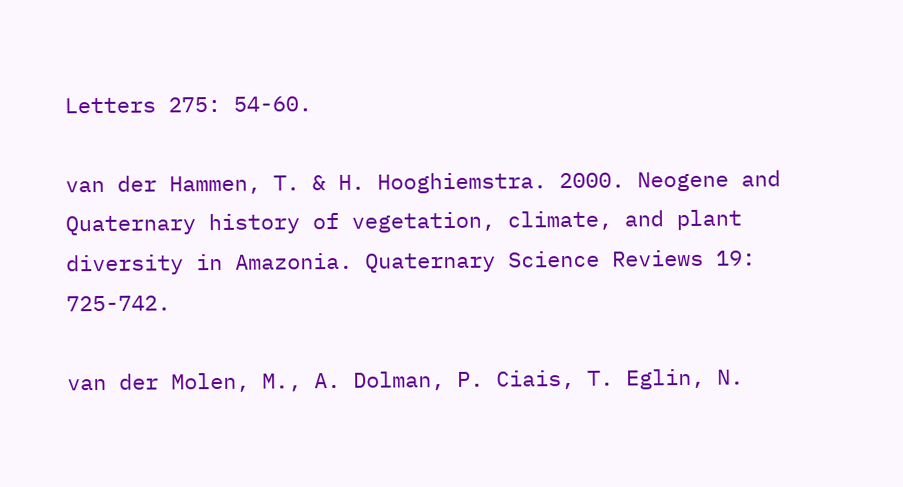Letters 275: 54-60.

van der Hammen, T. & H. Hooghiemstra. 2000. Neogene and Quaternary history of vegetation, climate, and plant diversity in Amazonia. Quaternary Science Reviews 19: 725-742.

van der Molen, M., A. Dolman, P. Ciais, T. Eglin, N.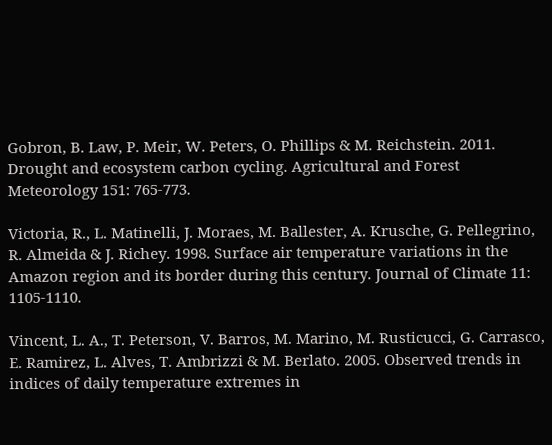Gobron, B. Law, P. Meir, W. Peters, O. Phillips & M. Reichstein. 2011. Drought and ecosystem carbon cycling. Agricultural and Forest Meteorology 151: 765-773.

Victoria, R., L. Matinelli, J. Moraes, M. Ballester, A. Krusche, G. Pellegrino, R. Almeida & J. Richey. 1998. Surface air temperature variations in the Amazon region and its border during this century. Journal of Climate 11: 1105-1110.

Vincent, L. A., T. Peterson, V. Barros, M. Marino, M. Rusticucci, G. Carrasco, E. Ramirez, L. Alves, T. Ambrizzi & M. Berlato. 2005. Observed trends in indices of daily temperature extremes in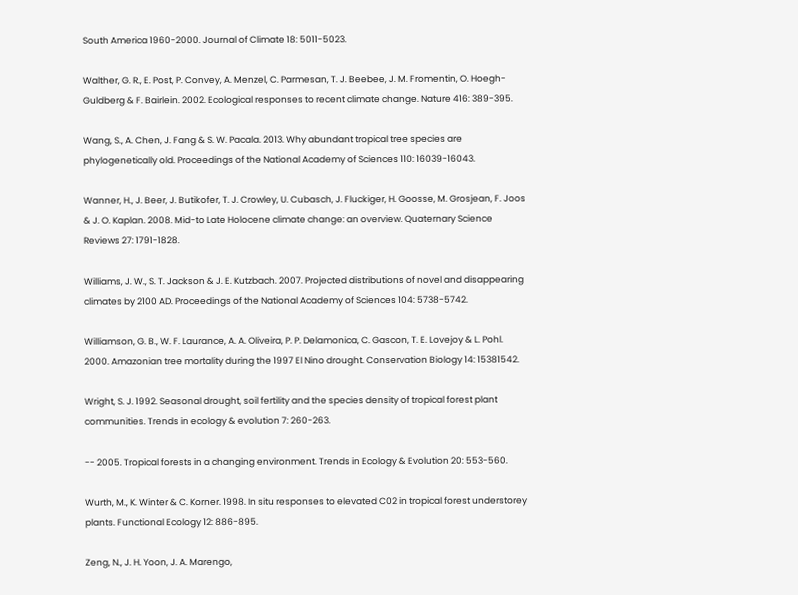South America 1960-2000. Journal of Climate 18: 5011-5023.

Walther, G. R., E. Post, P. Convey, A. Menzel, C. Parmesan, T. J. Beebee, J. M. Fromentin, O. Hoegh-Guldberg & F. Bairlein. 2002. Ecological responses to recent climate change. Nature 416: 389-395.

Wang, S., A. Chen, J. Fang & S. W. Pacala. 2013. Why abundant tropical tree species are phylogenetically old. Proceedings of the National Academy of Sciences 110: 16039-16043.

Wanner, H., J. Beer, J. Butikofer, T. J. Crowley, U. Cubasch, J. Fluckiger, H. Goosse, M. Grosjean, F. Joos & J. O. Kaplan. 2008. Mid-to Late Holocene climate change: an overview. Quaternary Science Reviews 27: 1791-1828.

Williams, J. W., S. T. Jackson & J. E. Kutzbach. 2007. Projected distributions of novel and disappearing climates by 2100 AD. Proceedings of the National Academy of Sciences 104: 5738-5742.

Williamson, G. B., W. F. Laurance, A. A. Oliveira, P. P. Delamonica, C. Gascon, T. E. Lovejoy & L. Pohl. 2000. Amazonian tree mortality during the 1997 El Nino drought. Conservation Biology 14: 15381542.

Wright, S. J. 1992. Seasonal drought, soil fertility and the species density of tropical forest plant communities. Trends in ecology & evolution 7: 260-263.

-- 2005. Tropical forests in a changing environment. Trends in Ecology & Evolution 20: 553-560.

Wurth, M., K. Winter & C. Korner. 1998. In situ responses to elevated C02 in tropical forest understorey plants. Functional Ecology 12: 886-895.

Zeng, N., J. H. Yoon, J. A. Marengo,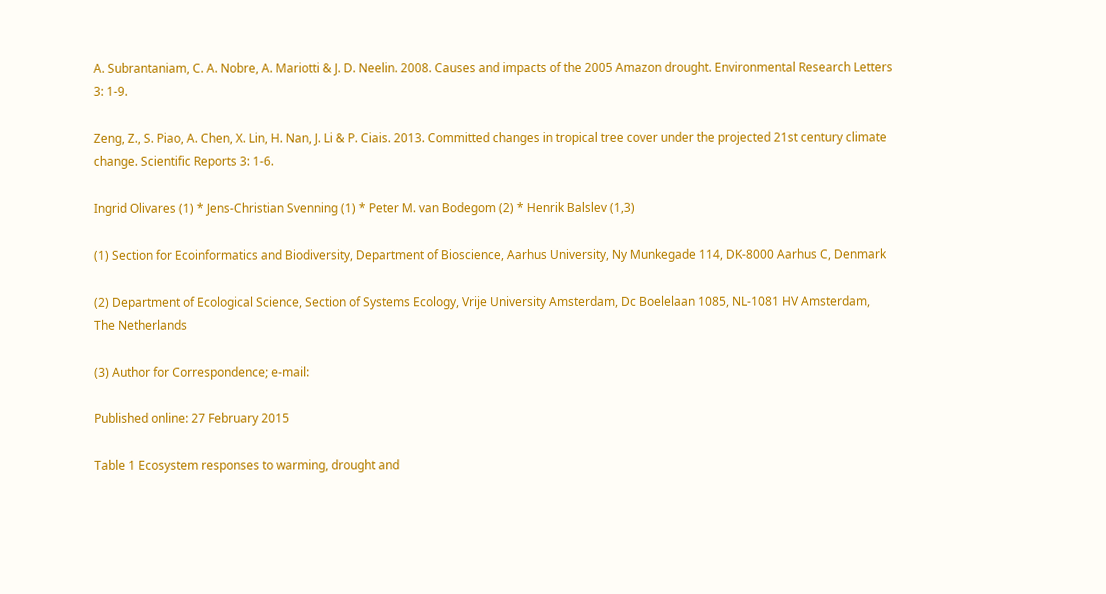A. Subrantaniam, C. A. Nobre, A. Mariotti & J. D. Neelin. 2008. Causes and impacts of the 2005 Amazon drought. Environmental Research Letters 3: 1-9.

Zeng, Z., S. Piao, A. Chen, X. Lin, H. Nan, J. Li & P. Ciais. 2013. Committed changes in tropical tree cover under the projected 21st century climate change. Scientific Reports 3: 1-6.

Ingrid Olivares (1) * Jens-Christian Svenning (1) * Peter M. van Bodegom (2) * Henrik Balslev (1,3)

(1) Section for Ecoinformatics and Biodiversity, Department of Bioscience, Aarhus University, Ny Munkegade 114, DK-8000 Aarhus C, Denmark

(2) Department of Ecological Science, Section of Systems Ecology, Vrije University Amsterdam, Dc Boelelaan 1085, NL-1081 HV Amsterdam, The Netherlands

(3) Author for Correspondence; e-mail:

Published online: 27 February 2015

Table 1 Ecosystem responses to warming, drought and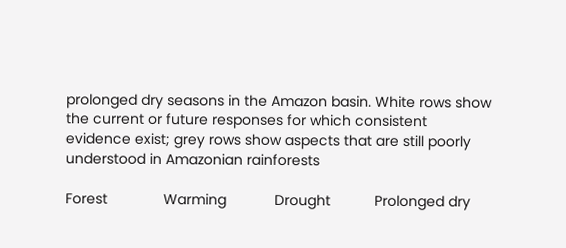prolonged dry seasons in the Amazon basin. White rows show
the current or future responses for which consistent
evidence exist; grey rows show aspects that are still poorly
understood in Amazonian rainforests

Forest              Warming            Drought           Prolonged dry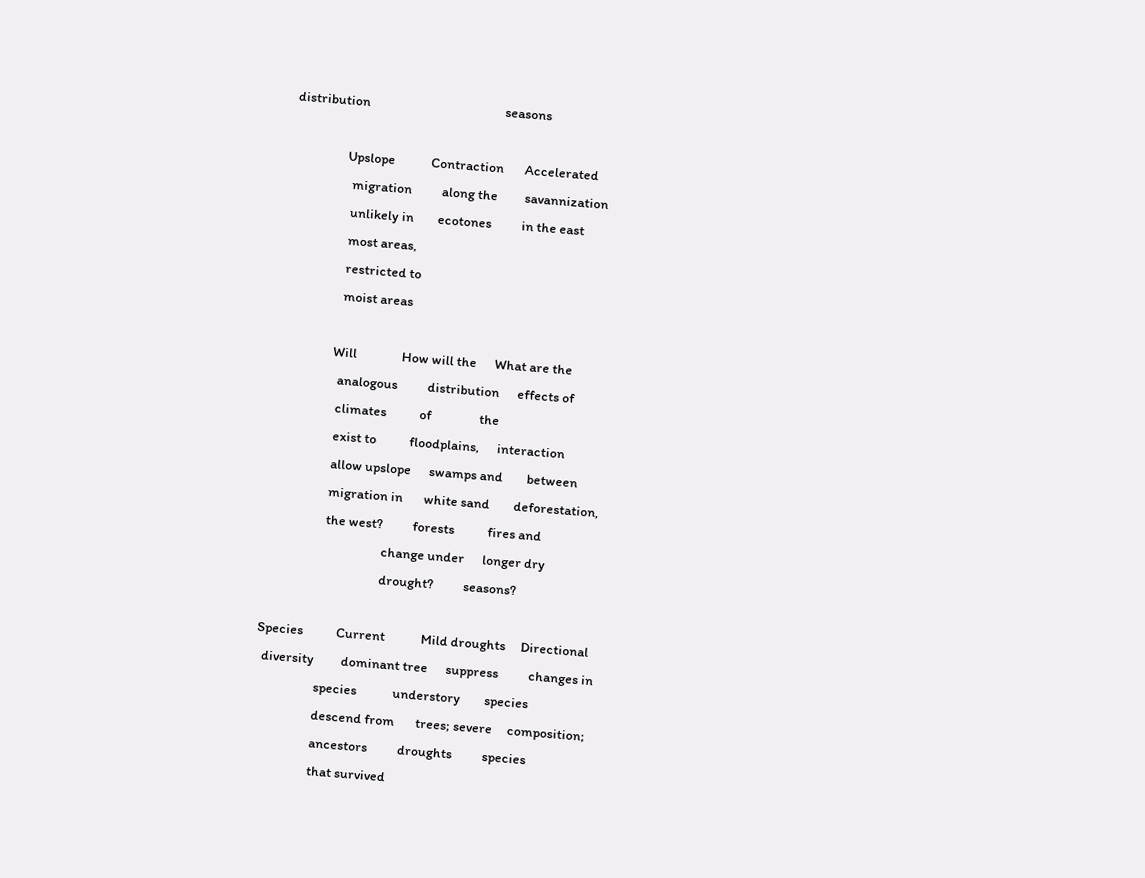distribution                                             seasons

                  Upslope            Contraction       Accelerated
                    migration          along the         savannization
                    unlikely in        ecotones          in the east
                    most areas,
                    restricted to
                    moist areas

                  Will               How will the      What are the
                    analogous          distribution      effects of
                    climates           of                the
                    exist to           floodplains,      interaction
                    allow upslope      swamps and        between
                    migration in       white sand        deforestation,
                    the west?          forests           fires and
                                       change under      longer dry
                                       drought?          seasons?

Species           Current            Mild droughts     Directional
  diversity         dominant tree      suppress          changes in
                    species            understory        species
                    descend from       trees; severe     composition;
                    ancestors          droughts          species
                    that survived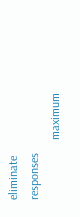eliminate         responses
                    maximum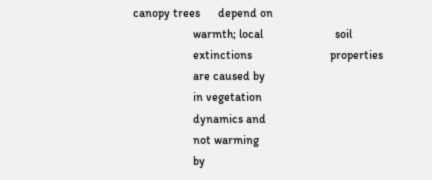canopy trees      depend on
                    warmth; local                        soil
                    extinctions                          properties
                    are caused by
                    in vegetation
                    dynamics and
                    not warming
                    by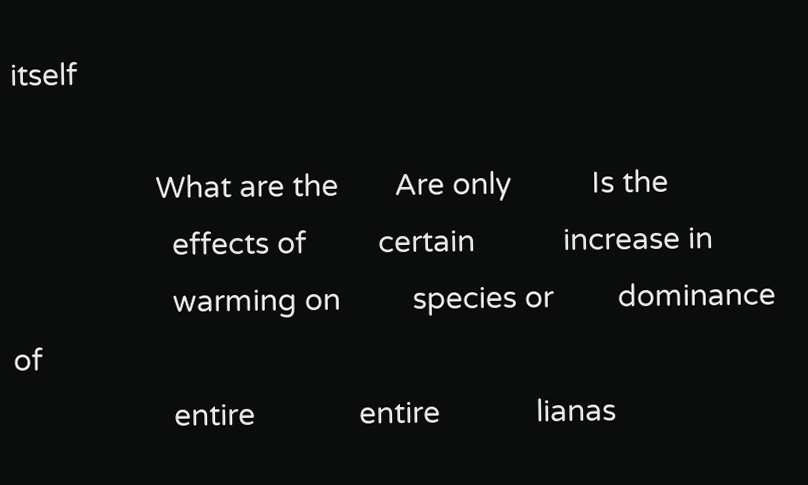itself

                  What are the       Are only          Is the
                    effects of         certain           increase in
                    warming on         species or        dominance of
                    entire             entire            lianas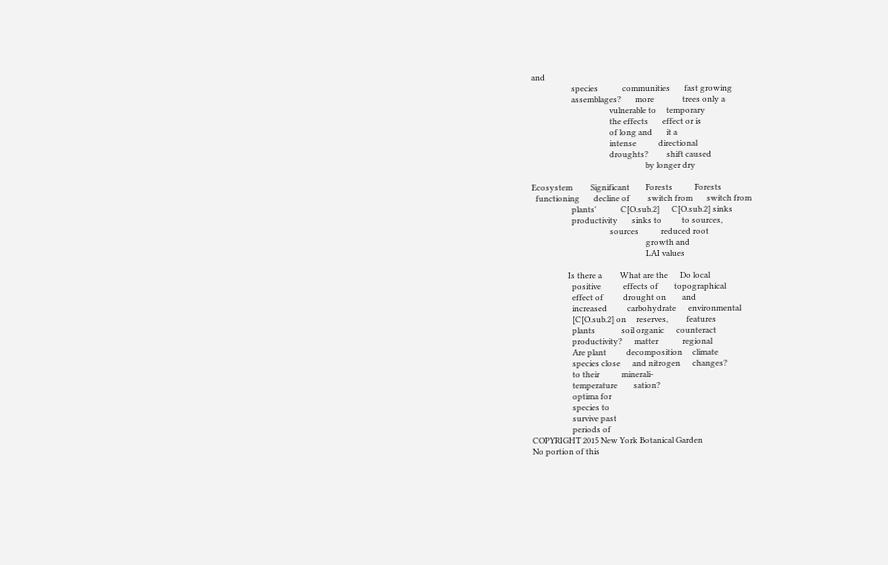and
                    species            communities       fast growing
                    assemblages?       more              trees only a
                                       vulnerable to     temporary
                                       the effects       effect or is
                                       of long and       it a
                                       intense           directional
                                       droughts?         shift caused
                                                         by longer dry

Ecosystem         Significant        Forests           Forests
  functioning       decline of         switch from       switch from
                    plants'            C[O.sub.2]      C[O.sub.2] sinks
                    productivity       sinks to          to sources,
                                       sources           reduced root
                                                         growth and
                                                         LAI values

                  Is there a         What are the      Do local
                    positive           effects of        topographical
                    effect of          drought on        and
                    increased          carbohydrate      environmental
                    [C[O.sub.2] on     reserves,         features
                    plants             soil organic      counteract
                    productivity?      matter            regional
                    Are plant          decomposition     climate
                    species close      and nitrogen      changes?
                    to their           minerali-
                    temperature        sation?
                    optima for
                    species to
                    survive past
                    periods of
COPYRIGHT 2015 New York Botanical Garden
No portion of this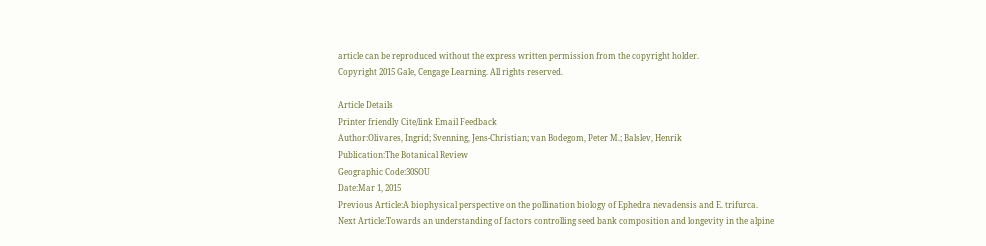article can be reproduced without the express written permission from the copyright holder.
Copyright 2015 Gale, Cengage Learning. All rights reserved.

Article Details
Printer friendly Cite/link Email Feedback
Author:Olivares, Ingrid; Svenning, Jens-Christian; van Bodegom, Peter M.; Balslev, Henrik
Publication:The Botanical Review
Geographic Code:30SOU
Date:Mar 1, 2015
Previous Article:A biophysical perspective on the pollination biology of Ephedra nevadensis and E. trifurca.
Next Article:Towards an understanding of factors controlling seed bank composition and longevity in the alpine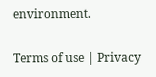environment.

Terms of use | Privacy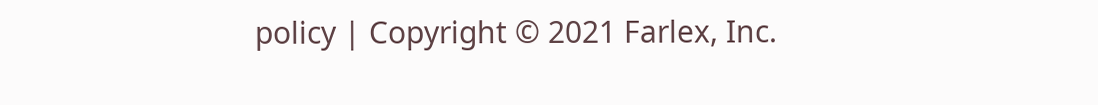policy | Copyright © 2021 Farlex, Inc.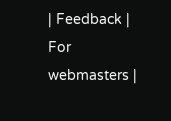| Feedback | For webmasters |